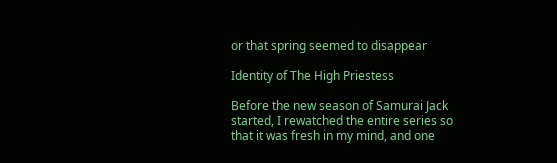or that spring seemed to disappear

Identity of The High Priestess

Before the new season of Samurai Jack started, I rewatched the entire series so that it was fresh in my mind, and one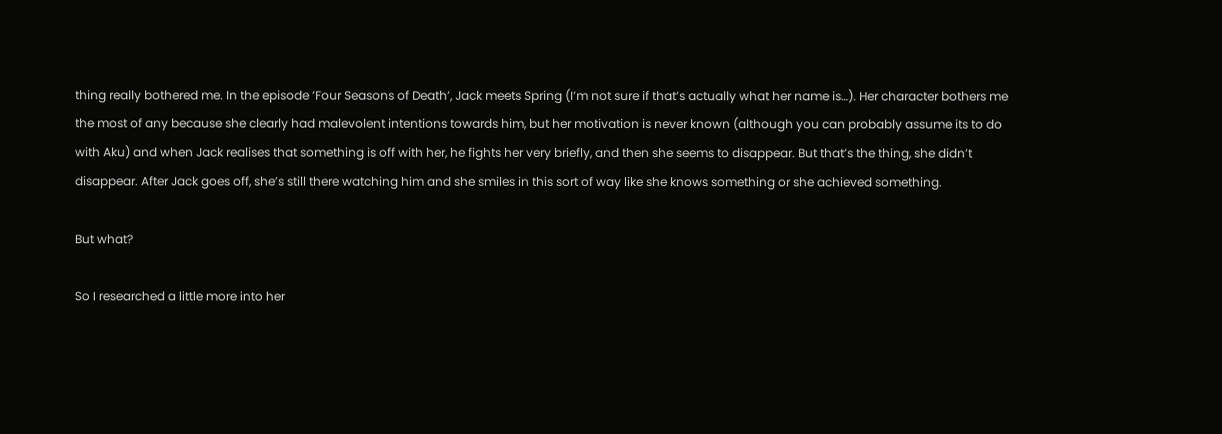thing really bothered me. In the episode ‘Four Seasons of Death’, Jack meets Spring (I’m not sure if that’s actually what her name is…). Her character bothers me the most of any because she clearly had malevolent intentions towards him, but her motivation is never known (although you can probably assume its to do with Aku) and when Jack realises that something is off with her, he fights her very briefly, and then she seems to disappear. But that’s the thing, she didn’t disappear. After Jack goes off, she’s still there watching him and she smiles in this sort of way like she knows something or she achieved something.

But what?

So I researched a little more into her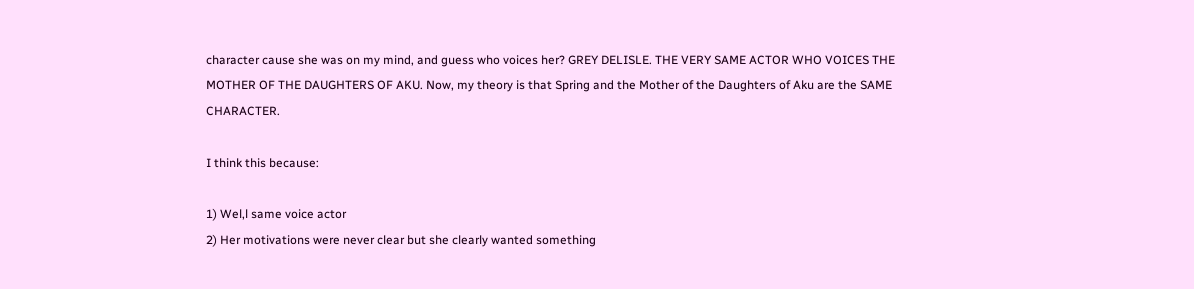character cause she was on my mind, and guess who voices her? GREY DELISLE. THE VERY SAME ACTOR WHO VOICES THE MOTHER OF THE DAUGHTERS OF AKU. Now, my theory is that Spring and the Mother of the Daughters of Aku are the SAME CHARACTER.

I think this because:

1) Wel,l same voice actor
2) Her motivations were never clear but she clearly wanted something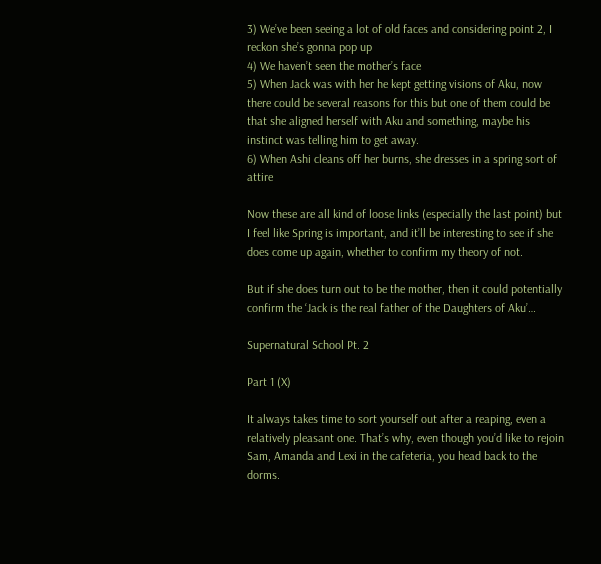3) We’ve been seeing a lot of old faces and considering point 2, I reckon she’s gonna pop up
4) We haven’t seen the mother’s face
5) When Jack was with her he kept getting visions of Aku, now there could be several reasons for this but one of them could be that she aligned herself with Aku and something, maybe his instinct was telling him to get away.
6) When Ashi cleans off her burns, she dresses in a spring sort of attire

Now these are all kind of loose links (especially the last point) but I feel like Spring is important, and it’ll be interesting to see if she does come up again, whether to confirm my theory of not.

But if she does turn out to be the mother, then it could potentially confirm the ‘Jack is the real father of the Daughters of Aku’…

Supernatural School Pt. 2

Part 1 (X)

It always takes time to sort yourself out after a reaping, even a relatively pleasant one. That’s why, even though you’d like to rejoin Sam, Amanda and Lexi in the cafeteria, you head back to the dorms.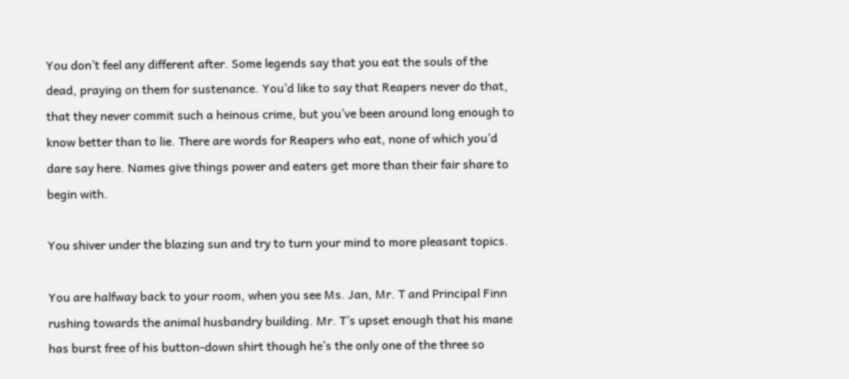You don’t feel any different after. Some legends say that you eat the souls of the dead, praying on them for sustenance. You’d like to say that Reapers never do that, that they never commit such a heinous crime, but you’ve been around long enough to know better than to lie. There are words for Reapers who eat, none of which you’d dare say here. Names give things power and eaters get more than their fair share to begin with.

You shiver under the blazing sun and try to turn your mind to more pleasant topics.

You are halfway back to your room, when you see Ms. Jan, Mr. T and Principal Finn rushing towards the animal husbandry building. Mr. T’s upset enough that his mane has burst free of his button-down shirt though he’s the only one of the three so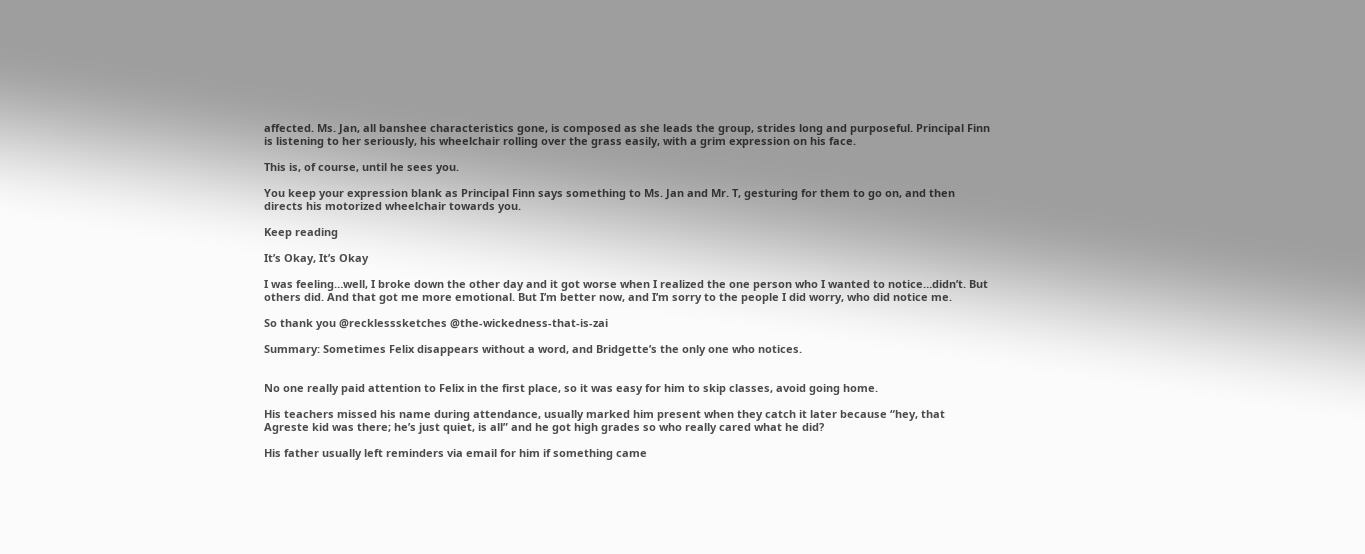affected. Ms. Jan, all banshee characteristics gone, is composed as she leads the group, strides long and purposeful. Principal Finn is listening to her seriously, his wheelchair rolling over the grass easily, with a grim expression on his face.

This is, of course, until he sees you.

You keep your expression blank as Principal Finn says something to Ms. Jan and Mr. T, gesturing for them to go on, and then directs his motorized wheelchair towards you.

Keep reading

It’s Okay, It’s Okay

I was feeling…well, I broke down the other day and it got worse when I realized the one person who I wanted to notice…didn’t. But others did. And that got me more emotional. But I’m better now, and I’m sorry to the people I did worry, who did notice me.

So thank you @recklesssketches @the-wickedness-that-is-zai

Summary: Sometimes Felix disappears without a word, and Bridgette’s the only one who notices.


No one really paid attention to Felix in the first place, so it was easy for him to skip classes, avoid going home.

His teachers missed his name during attendance, usually marked him present when they catch it later because “hey, that Agreste kid was there; he’s just quiet, is all” and he got high grades so who really cared what he did?

His father usually left reminders via email for him if something came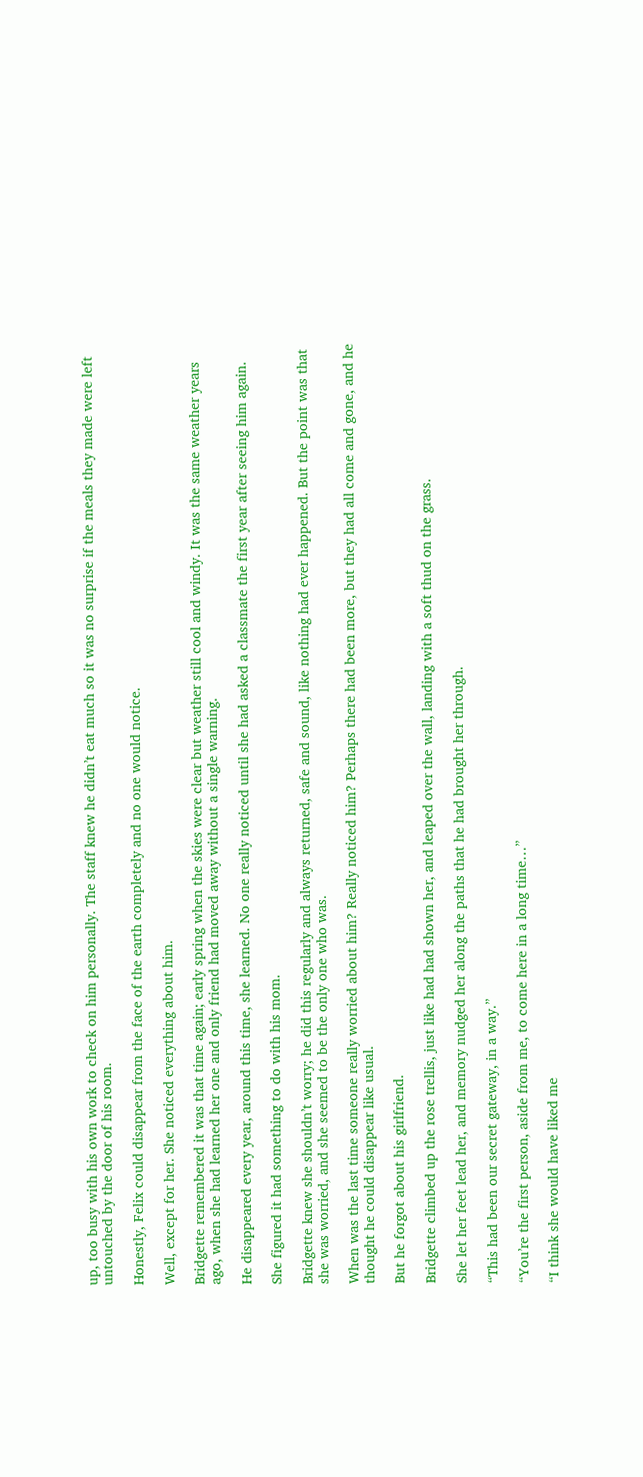up, too busy with his own work to check on him personally. The staff knew he didn’t eat much so it was no surprise if the meals they made were left untouched by the door of his room.

Honestly, Felix could disappear from the face of the earth completely and no one would notice.

Well, except for her. She noticed everything about him.

Bridgette remembered it was that time again; early spring when the skies were clear but weather still cool and windy. It was the same weather years ago, when she had learned her one and only friend had moved away without a single warning.

He disappeared every year, around this time, she learned. No one really noticed until she had asked a classmate the first year after seeing him again.

She figured it had something to do with his mom.

Bridgette knew she shouldn’t worry; he did this regularly and always returned, safe and sound, like nothing had ever happened. But the point was that she was worried, and she seemed to be the only one who was.

When was the last time someone really worried about him? Really noticed him? Perhaps there had been more, but they had all come and gone, and he thought he could disappear like usual.

But he forgot about his girlfriend.

Bridgette climbed up the rose trellis, just like had had shown her, and leaped over the wall, landing with a soft thud on the grass.

She let her feet lead her, and memory nudged her along the paths that he had brought her through.

“This had been our secret gateway, in a way.”

“You’re the first person, aside from me, to come here in a long time…”

“I think she would have liked me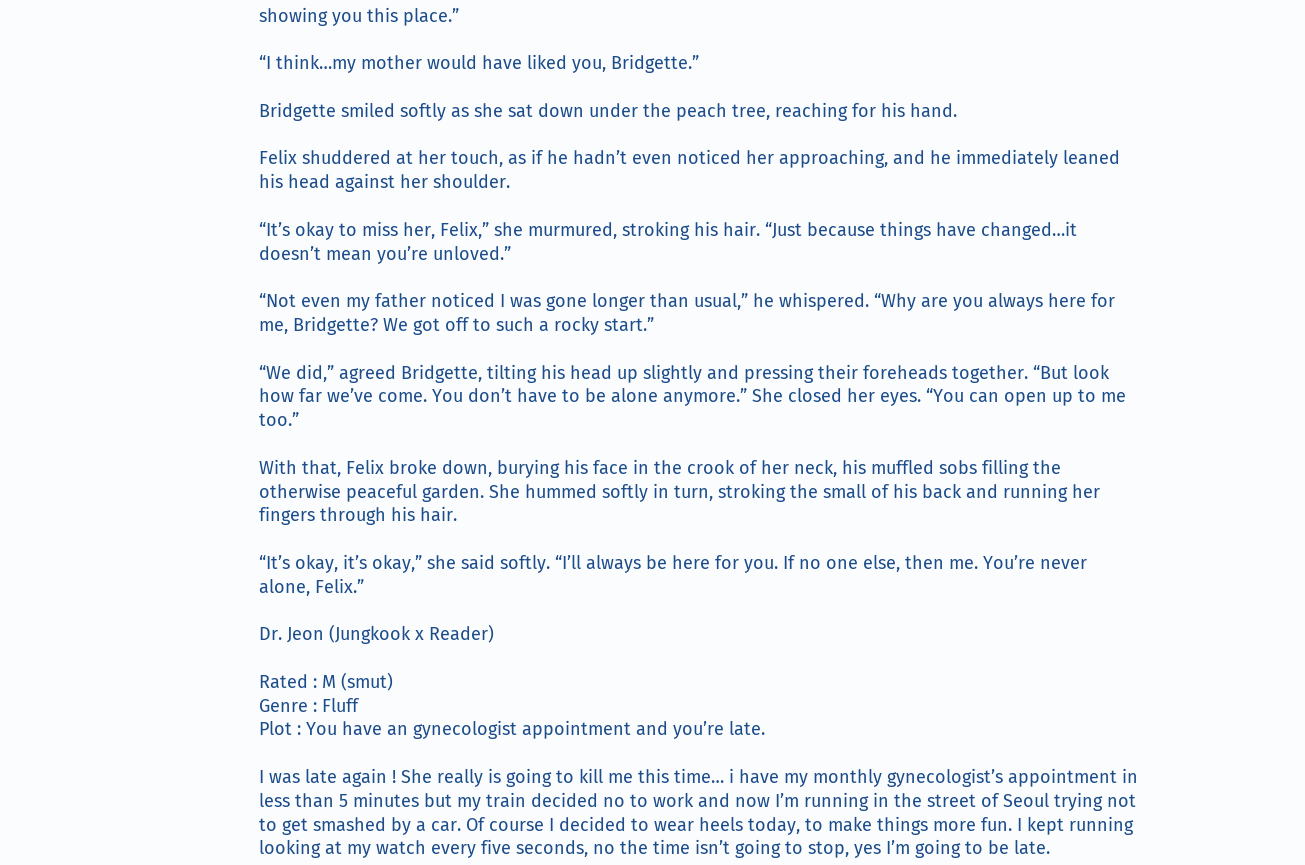showing you this place.”

“I think…my mother would have liked you, Bridgette.”

Bridgette smiled softly as she sat down under the peach tree, reaching for his hand.

Felix shuddered at her touch, as if he hadn’t even noticed her approaching, and he immediately leaned his head against her shoulder.

“It’s okay to miss her, Felix,” she murmured, stroking his hair. “Just because things have changed…it doesn’t mean you’re unloved.”

“Not even my father noticed I was gone longer than usual,” he whispered. “Why are you always here for me, Bridgette? We got off to such a rocky start.”

“We did,” agreed Bridgette, tilting his head up slightly and pressing their foreheads together. “But look how far we’ve come. You don’t have to be alone anymore.” She closed her eyes. “You can open up to me too.”

With that, Felix broke down, burying his face in the crook of her neck, his muffled sobs filling the otherwise peaceful garden. She hummed softly in turn, stroking the small of his back and running her fingers through his hair.

“It’s okay, it’s okay,” she said softly. “I’ll always be here for you. If no one else, then me. You’re never alone, Felix.”

Dr. Jeon (Jungkook x Reader)

Rated : M (smut)
Genre : Fluff
Plot : You have an gynecologist appointment and you’re late.

I was late again ! She really is going to kill me this time… i have my monthly gynecologist’s appointment in less than 5 minutes but my train decided no to work and now I’m running in the street of Seoul trying not to get smashed by a car. Of course I decided to wear heels today, to make things more fun. I kept running looking at my watch every five seconds, no the time isn’t going to stop, yes I’m going to be late.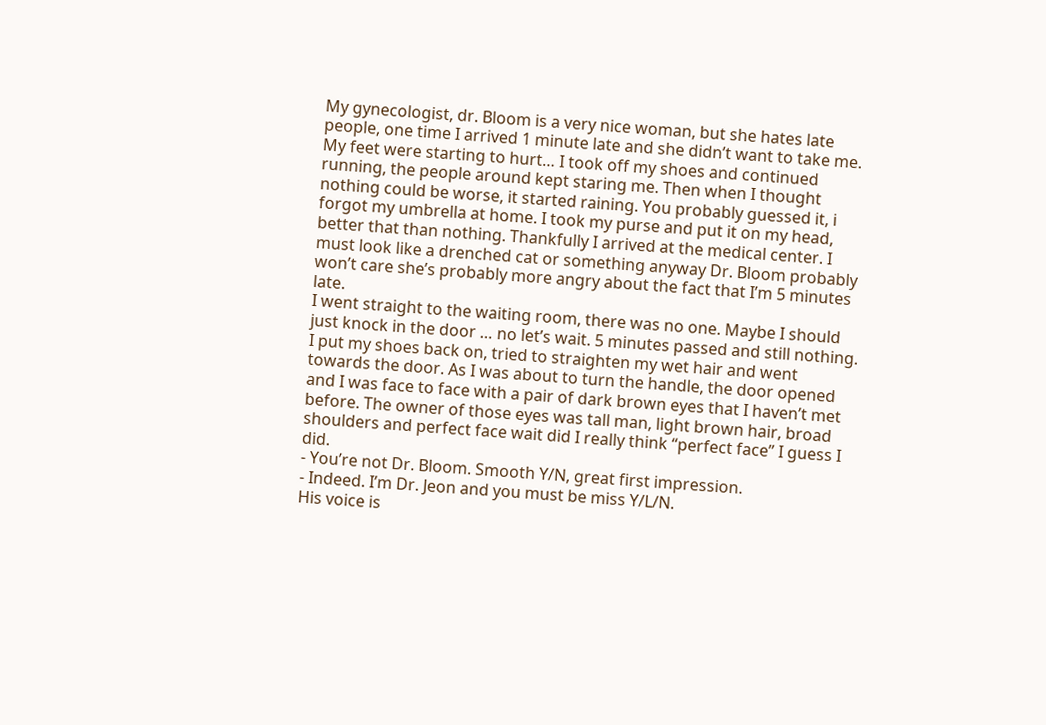My gynecologist, dr. Bloom is a very nice woman, but she hates late people, one time I arrived 1 minute late and she didn’t want to take me. My feet were starting to hurt… I took off my shoes and continued running, the people around kept staring me. Then when I thought nothing could be worse, it started raining. You probably guessed it, i forgot my umbrella at home. I took my purse and put it on my head, better that than nothing. Thankfully I arrived at the medical center. I must look like a drenched cat or something anyway Dr. Bloom probably won’t care she’s probably more angry about the fact that I’m 5 minutes late.
I went straight to the waiting room, there was no one. Maybe I should just knock in the door … no let’s wait. 5 minutes passed and still nothing. I put my shoes back on, tried to straighten my wet hair and went towards the door. As I was about to turn the handle, the door opened and I was face to face with a pair of dark brown eyes that I haven’t met before. The owner of those eyes was tall man, light brown hair, broad shoulders and perfect face wait did I really think “perfect face” I guess I did.
- You’re not Dr. Bloom. Smooth Y/N, great first impression.
- Indeed. I’m Dr. Jeon and you must be miss Y/L/N.
His voice is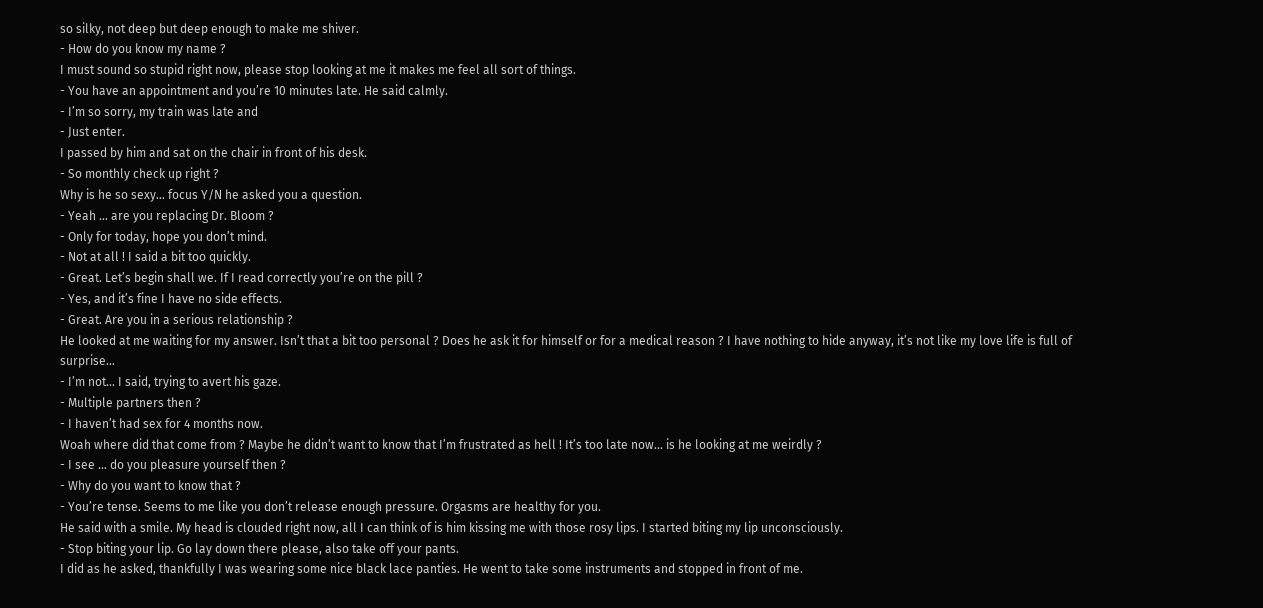so silky, not deep but deep enough to make me shiver.
- How do you know my name ?
I must sound so stupid right now, please stop looking at me it makes me feel all sort of things.
- You have an appointment and you’re 10 minutes late. He said calmly.
- I’m so sorry, my train was late and
- Just enter.
I passed by him and sat on the chair in front of his desk.
- So monthly check up right ?
Why is he so sexy… focus Y/N he asked you a question.
- Yeah … are you replacing Dr. Bloom ?
- Only for today, hope you don’t mind.
- Not at all ! I said a bit too quickly.
- Great. Let’s begin shall we. If I read correctly you’re on the pill ?
- Yes, and it’s fine I have no side effects.
- Great. Are you in a serious relationship ?
He looked at me waiting for my answer. Isn’t that a bit too personal ? Does he ask it for himself or for a medical reason ? I have nothing to hide anyway, it’s not like my love life is full of surprise…
- I’m not… I said, trying to avert his gaze.
- Multiple partners then ?
- I haven’t had sex for 4 months now.
Woah where did that come from ? Maybe he didn’t want to know that I’m frustrated as hell ! It’s too late now… is he looking at me weirdly ?
- I see … do you pleasure yourself then ?
- Why do you want to know that ?
- You’re tense. Seems to me like you don’t release enough pressure. Orgasms are healthy for you.
He said with a smile. My head is clouded right now, all I can think of is him kissing me with those rosy lips. I started biting my lip unconsciously.
- Stop biting your lip. Go lay down there please, also take off your pants.
I did as he asked, thankfully I was wearing some nice black lace panties. He went to take some instruments and stopped in front of me.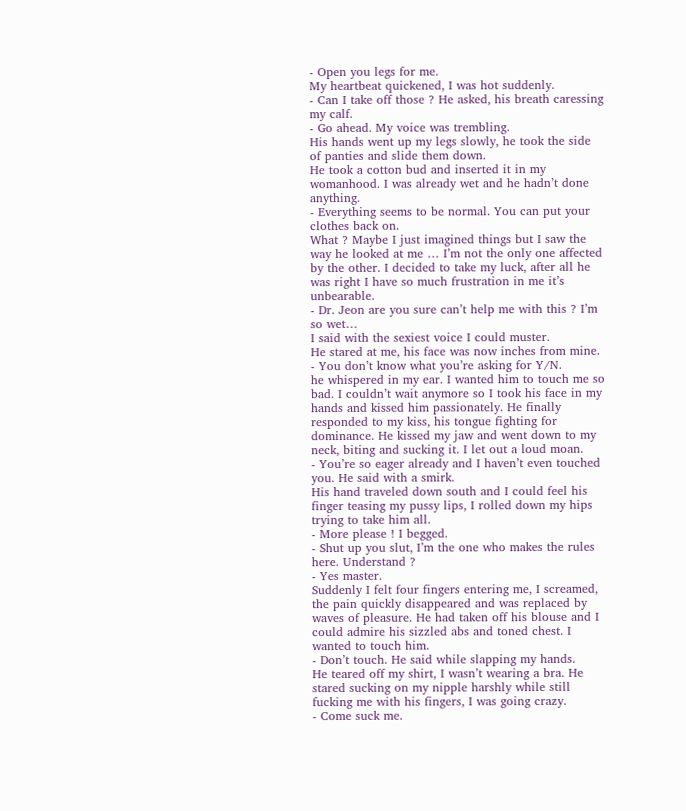- Open you legs for me.
My heartbeat quickened, I was hot suddenly.
- Can I take off those ? He asked, his breath caressing my calf.
- Go ahead. My voice was trembling.
His hands went up my legs slowly, he took the side of panties and slide them down.
He took a cotton bud and inserted it in my womanhood. I was already wet and he hadn’t done anything.
- Everything seems to be normal. You can put your clothes back on.
What ? Maybe I just imagined things but I saw the way he looked at me … I’m not the only one affected by the other. I decided to take my luck, after all he was right I have so much frustration in me it’s unbearable.
- Dr. Jeon are you sure can’t help me with this ? I’m so wet…
I said with the sexiest voice I could muster.
He stared at me, his face was now inches from mine.
- You don’t know what you’re asking for Y/N.
he whispered in my ear. I wanted him to touch me so bad. I couldn’t wait anymore so I took his face in my hands and kissed him passionately. He finally responded to my kiss, his tongue fighting for dominance. He kissed my jaw and went down to my neck, biting and sucking it. I let out a loud moan.
- You’re so eager already and I haven’t even touched you. He said with a smirk.
His hand traveled down south and I could feel his finger teasing my pussy lips, I rolled down my hips trying to take him all.
- More please ! I begged.
- Shut up you slut, I’m the one who makes the rules here. Understand ?
- Yes master.
Suddenly I felt four fingers entering me, I screamed, the pain quickly disappeared and was replaced by waves of pleasure. He had taken off his blouse and I could admire his sizzled abs and toned chest. I wanted to touch him.
- Don’t touch. He said while slapping my hands.
He teared off my shirt, I wasn’t wearing a bra. He stared sucking on my nipple harshly while still fucking me with his fingers, I was going crazy.
- Come suck me.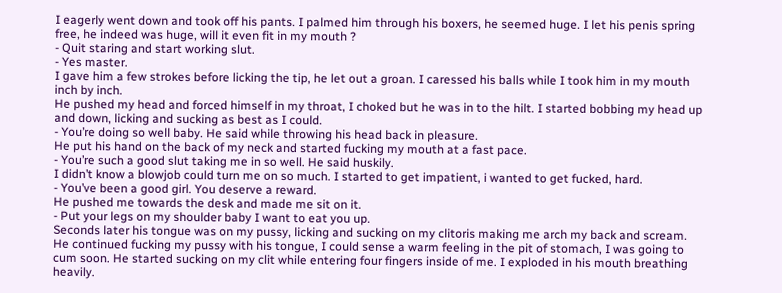I eagerly went down and took off his pants. I palmed him through his boxers, he seemed huge. I let his penis spring free, he indeed was huge, will it even fit in my mouth ?
- Quit staring and start working slut.
- Yes master.
I gave him a few strokes before licking the tip, he let out a groan. I caressed his balls while I took him in my mouth inch by inch.
He pushed my head and forced himself in my throat, I choked but he was in to the hilt. I started bobbing my head up and down, licking and sucking as best as I could.
- You’re doing so well baby. He said while throwing his head back in pleasure.
He put his hand on the back of my neck and started fucking my mouth at a fast pace.
- You’re such a good slut taking me in so well. He said huskily.
I didn’t know a blowjob could turn me on so much. I started to get impatient, i wanted to get fucked, hard.
- You’ve been a good girl. You deserve a reward.
He pushed me towards the desk and made me sit on it.
- Put your legs on my shoulder baby I want to eat you up.
Seconds later his tongue was on my pussy, licking and sucking on my clitoris making me arch my back and scream.
He continued fucking my pussy with his tongue, I could sense a warm feeling in the pit of stomach, I was going to cum soon. He started sucking on my clit while entering four fingers inside of me. I exploded in his mouth breathing heavily.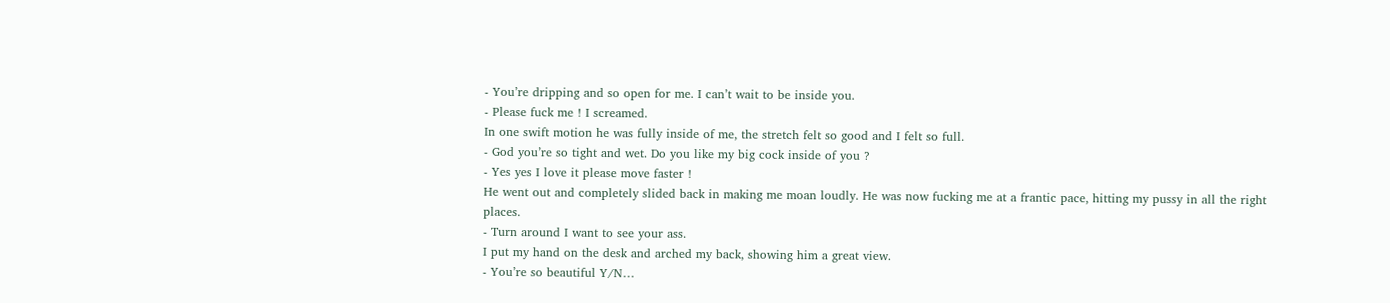- You’re dripping and so open for me. I can’t wait to be inside you.
- Please fuck me ! I screamed.
In one swift motion he was fully inside of me, the stretch felt so good and I felt so full.
- God you’re so tight and wet. Do you like my big cock inside of you ?
- Yes yes I love it please move faster !
He went out and completely slided back in making me moan loudly. He was now fucking me at a frantic pace, hitting my pussy in all the right places.
- Turn around I want to see your ass.
I put my hand on the desk and arched my back, showing him a great view.
- You’re so beautiful Y/N…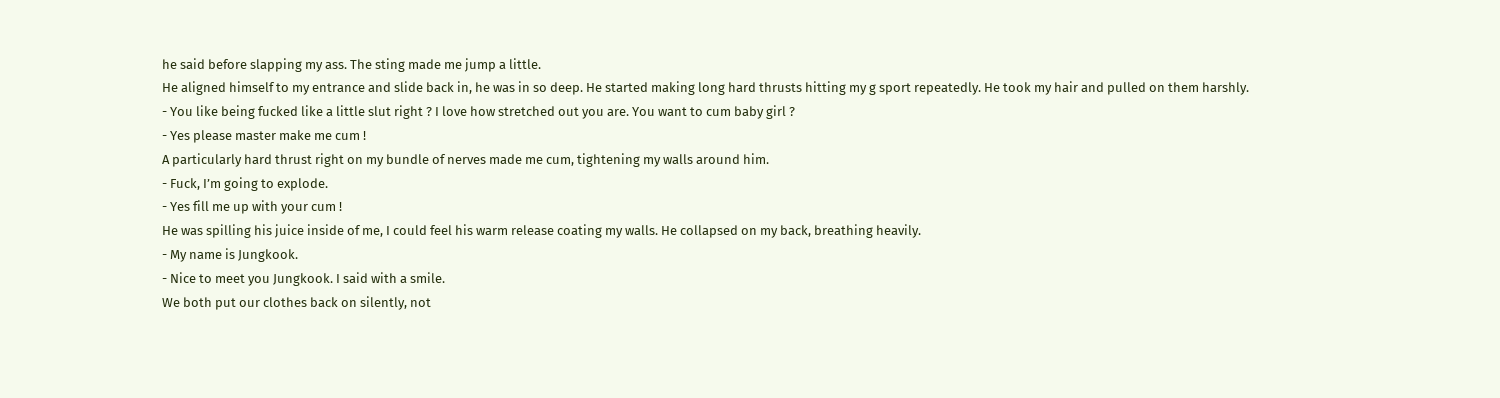he said before slapping my ass. The sting made me jump a little.
He aligned himself to my entrance and slide back in, he was in so deep. He started making long hard thrusts hitting my g sport repeatedly. He took my hair and pulled on them harshly.
- You like being fucked like a little slut right ? I love how stretched out you are. You want to cum baby girl ?
- Yes please master make me cum !
A particularly hard thrust right on my bundle of nerves made me cum, tightening my walls around him.
- Fuck, I’m going to explode.
- Yes fill me up with your cum !
He was spilling his juice inside of me, I could feel his warm release coating my walls. He collapsed on my back, breathing heavily.
- My name is Jungkook.
- Nice to meet you Jungkook. I said with a smile.
We both put our clothes back on silently, not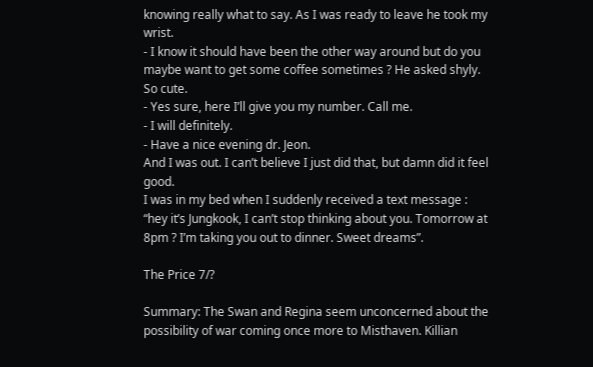knowing really what to say. As I was ready to leave he took my wrist.
- I know it should have been the other way around but do you maybe want to get some coffee sometimes ? He asked shyly. So cute.
- Yes sure, here I’ll give you my number. Call me.
- I will definitely.
- Have a nice evening dr. Jeon.
And I was out. I can’t believe I just did that, but damn did it feel good.
I was in my bed when I suddenly received a text message : “hey it’s Jungkook, I can’t stop thinking about you. Tomorrow at 8pm ? I’m taking you out to dinner. Sweet dreams”.

The Price 7/?

Summary: The Swan and Regina seem unconcerned about the possibility of war coming once more to Misthaven. Killian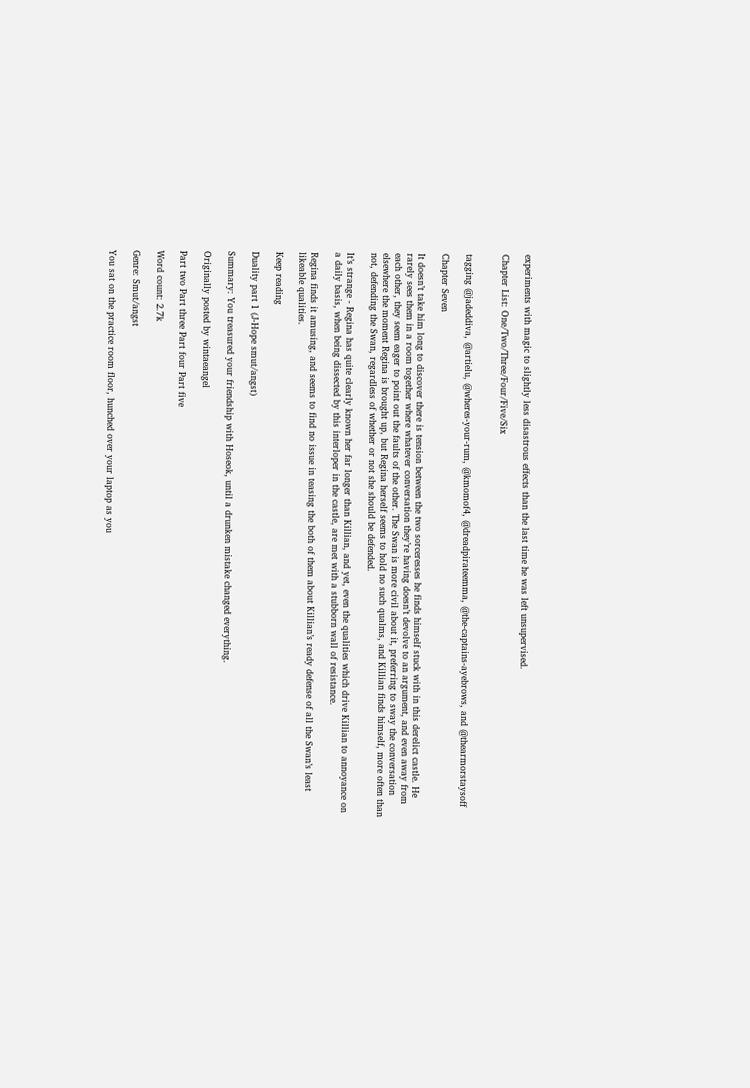experiments with magic to slightly less disastrous effects than the last time he was left unsupervised.

Chapter List: One/Two/Three/Four/Five/Six


tagging @jadeddiva, @artielu, @wheres-your-rum, @kmomof4, @dreadpirateemma, @the-captains-ayebrows, and @thearmorstaysoff

Chapter Seven

It doesn’t take him long to discover there is tension between the two sorceresses he finds himself stuck with in this derelict castle. He rarely sees them in a room together where whatever conversation they’re having doesn’t devolve to an argument, and even away from each other, they seem eager to point out the faults of the other. The Swan is more civil about it, preferring to sway the conversation elsewhere the moment Regina is brought up, but Regina herself seems to hold no such qualms, and Killian finds himself, more often than not, defending the Swan, regardless of whether or not she should be defended.

It’s strange - Regina has quite clearly known her far longer than Killian, and yet, even the qualities which drive Killian to annoyance on a daily basis, when being dissected by this interloper in the castle, are met with a stubborn wall of resistance.

Regina finds it amusing, and seems to find no issue in teasing the both of them about Killian’s ready defense of all the Swan’s least likeable qualities.

Keep reading

Duality part 1 (J-Hope smut/angst)

Summary: You treasured your friendship with Hoseok, until a drunken mistake changed everything.

Originally posted by wintaeangel

Part two Part three Part four Part five

Word count: 2.7k

Genre: Smut/angst

You sat on the practice room floor, hunched over your laptop as you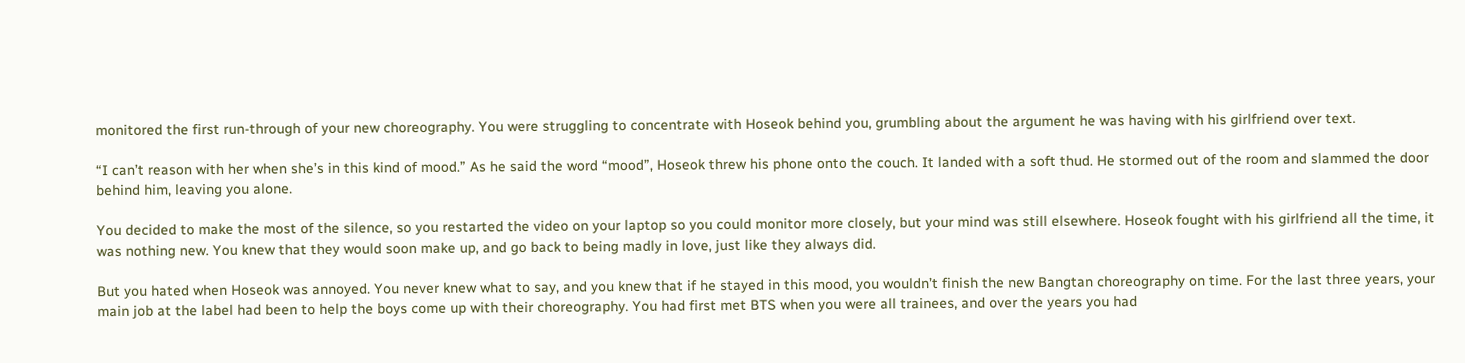monitored the first run-through of your new choreography. You were struggling to concentrate with Hoseok behind you, grumbling about the argument he was having with his girlfriend over text.

“I can’t reason with her when she’s in this kind of mood.” As he said the word “mood”, Hoseok threw his phone onto the couch. It landed with a soft thud. He stormed out of the room and slammed the door behind him, leaving you alone.

You decided to make the most of the silence, so you restarted the video on your laptop so you could monitor more closely, but your mind was still elsewhere. Hoseok fought with his girlfriend all the time, it was nothing new. You knew that they would soon make up, and go back to being madly in love, just like they always did.

But you hated when Hoseok was annoyed. You never knew what to say, and you knew that if he stayed in this mood, you wouldn’t finish the new Bangtan choreography on time. For the last three years, your main job at the label had been to help the boys come up with their choreography. You had first met BTS when you were all trainees, and over the years you had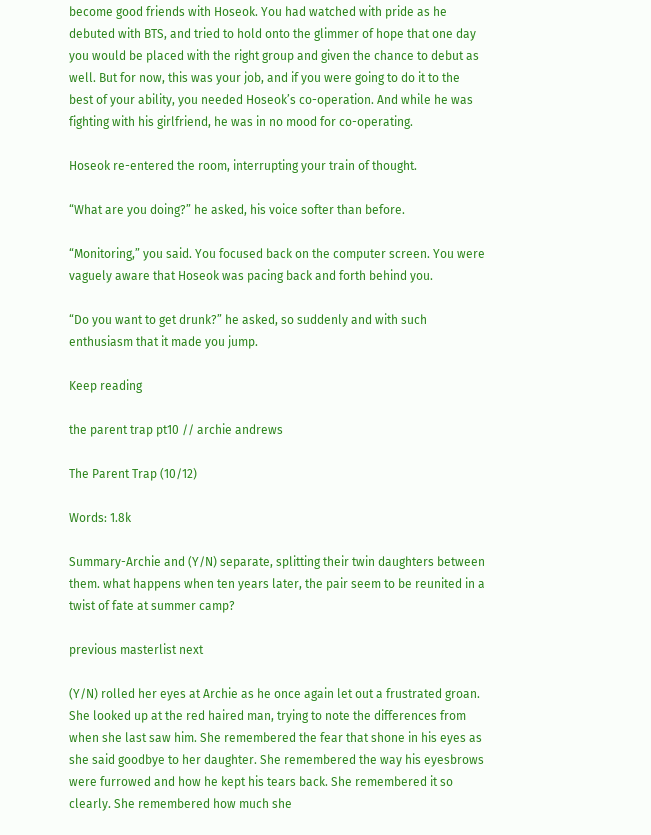become good friends with Hoseok. You had watched with pride as he debuted with BTS, and tried to hold onto the glimmer of hope that one day you would be placed with the right group and given the chance to debut as well. But for now, this was your job, and if you were going to do it to the best of your ability, you needed Hoseok’s co-operation. And while he was fighting with his girlfriend, he was in no mood for co-operating.

Hoseok re-entered the room, interrupting your train of thought.

“What are you doing?” he asked, his voice softer than before.

“Monitoring,” you said. You focused back on the computer screen. You were vaguely aware that Hoseok was pacing back and forth behind you.

“Do you want to get drunk?” he asked, so suddenly and with such enthusiasm that it made you jump.

Keep reading

the parent trap pt10 // archie andrews

The Parent Trap (10/12)

Words: 1.8k

Summary-Archie and (Y/N) separate, splitting their twin daughters between them. what happens when ten years later, the pair seem to be reunited in a twist of fate at summer camp?

previous masterlist next

(Y/N) rolled her eyes at Archie as he once again let out a frustrated groan. She looked up at the red haired man, trying to note the differences from when she last saw him. She remembered the fear that shone in his eyes as she said goodbye to her daughter. She remembered the way his eyesbrows were furrowed and how he kept his tears back. She remembered it so clearly. She remembered how much she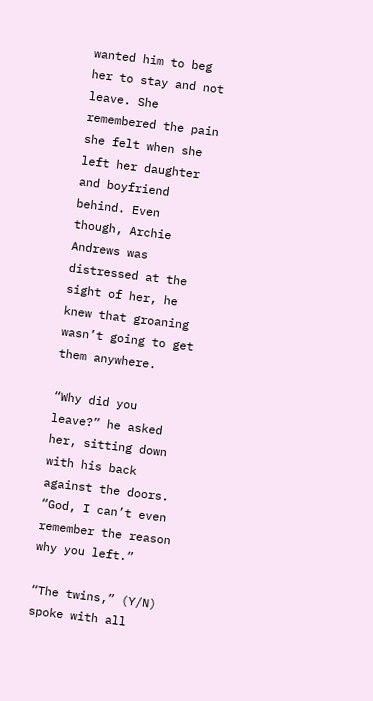wanted him to beg her to stay and not leave. She remembered the pain she felt when she left her daughter and boyfriend behind. Even though, Archie Andrews was distressed at the sight of her, he knew that groaning wasn’t going to get them anywhere.

“Why did you leave?” he asked her, sitting down with his back against the doors. “God, I can’t even remember the reason why you left.”

“The twins,” (Y/N) spoke with all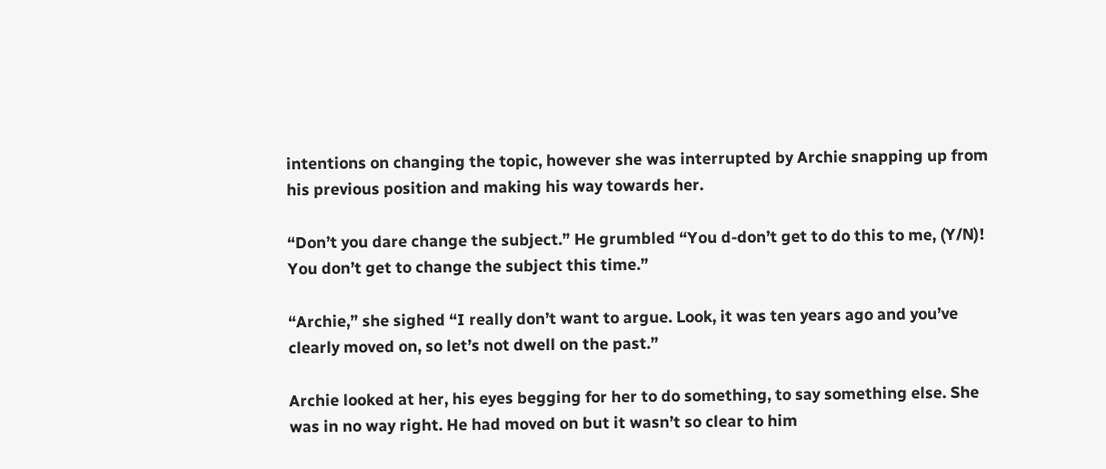intentions on changing the topic, however she was interrupted by Archie snapping up from his previous position and making his way towards her.

“Don’t you dare change the subject.” He grumbled “You d-don’t get to do this to me, (Y/N)! You don’t get to change the subject this time.”

“Archie,” she sighed “I really don’t want to argue. Look, it was ten years ago and you’ve clearly moved on, so let’s not dwell on the past.”

Archie looked at her, his eyes begging for her to do something, to say something else. She was in no way right. He had moved on but it wasn’t so clear to him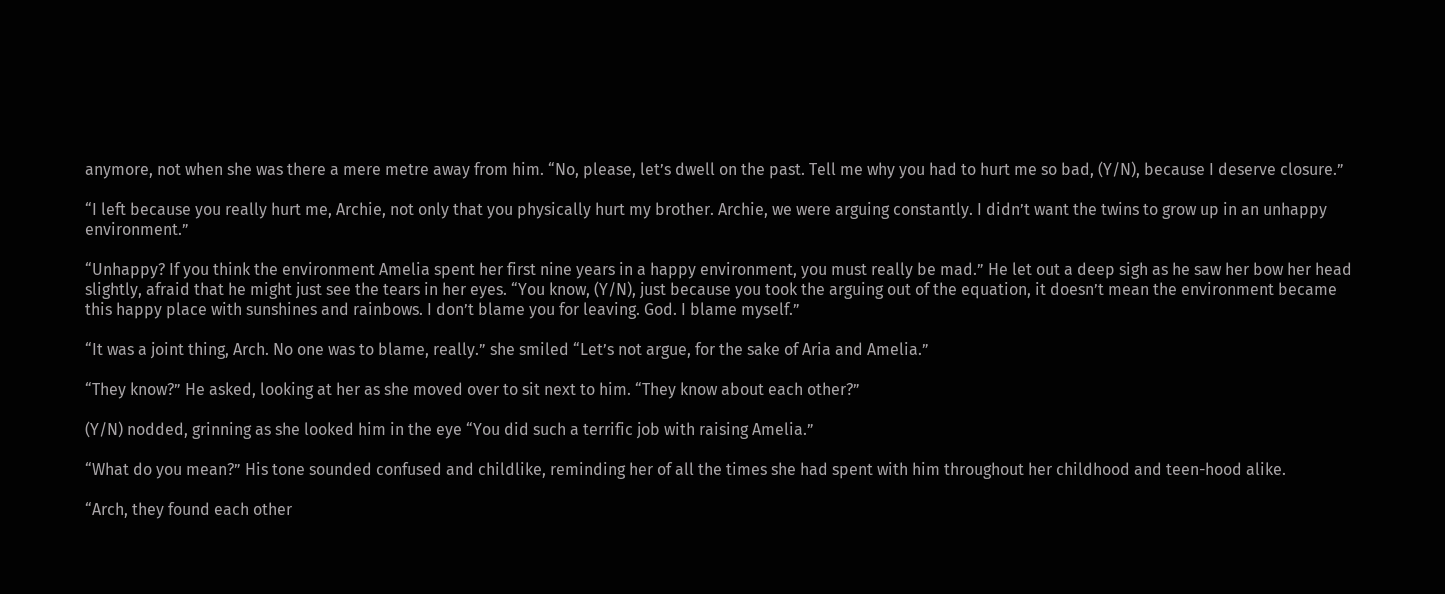anymore, not when she was there a mere metre away from him. “No, please, let’s dwell on the past. Tell me why you had to hurt me so bad, (Y/N), because I deserve closure.”

“I left because you really hurt me, Archie, not only that you physically hurt my brother. Archie, we were arguing constantly. I didn’t want the twins to grow up in an unhappy environment.”

“Unhappy? If you think the environment Amelia spent her first nine years in a happy environment, you must really be mad.” He let out a deep sigh as he saw her bow her head slightly, afraid that he might just see the tears in her eyes. “You know, (Y/N), just because you took the arguing out of the equation, it doesn’t mean the environment became this happy place with sunshines and rainbows. I don’t blame you for leaving. God. I blame myself.”

“It was a joint thing, Arch. No one was to blame, really.” she smiled “Let’s not argue, for the sake of Aria and Amelia.”

“They know?” He asked, looking at her as she moved over to sit next to him. “They know about each other?”

(Y/N) nodded, grinning as she looked him in the eye “You did such a terrific job with raising Amelia.”

“What do you mean?” His tone sounded confused and childlike, reminding her of all the times she had spent with him throughout her childhood and teen-hood alike.

“Arch, they found each other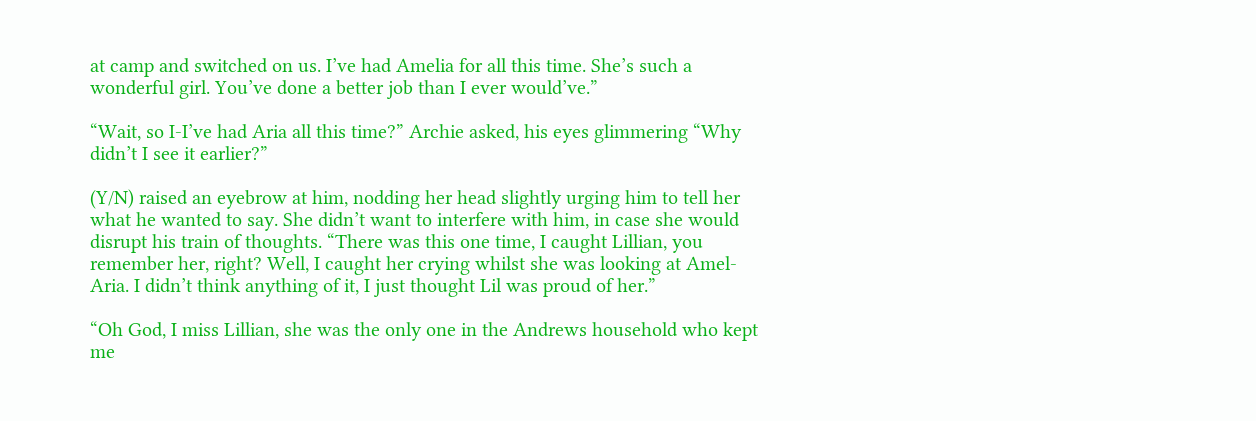at camp and switched on us. I’ve had Amelia for all this time. She’s such a wonderful girl. You’ve done a better job than I ever would’ve.”

“Wait, so I-I’ve had Aria all this time?” Archie asked, his eyes glimmering “Why didn’t I see it earlier?”

(Y/N) raised an eyebrow at him, nodding her head slightly urging him to tell her what he wanted to say. She didn’t want to interfere with him, in case she would disrupt his train of thoughts. “There was this one time, I caught Lillian, you remember her, right? Well, I caught her crying whilst she was looking at Amel-Aria. I didn’t think anything of it, I just thought Lil was proud of her.”

“Oh God, I miss Lillian, she was the only one in the Andrews household who kept me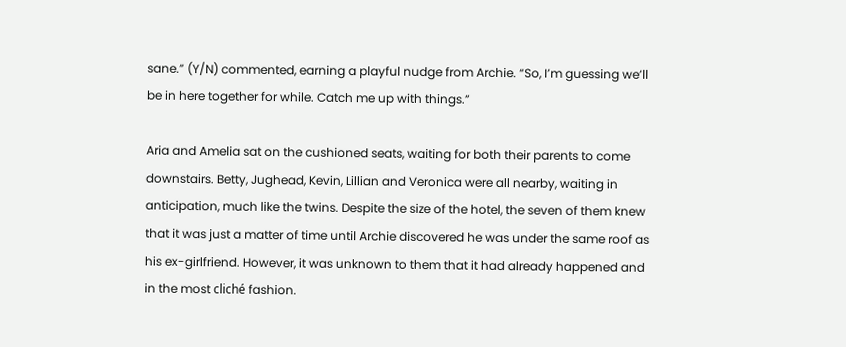sane.” (Y/N) commented, earning a playful nudge from Archie. “So, I’m guessing we’ll be in here together for while. Catch me up with things.”

Aria and Amelia sat on the cushioned seats, waiting for both their parents to come downstairs. Betty, Jughead, Kevin, Lillian and Veronica were all nearby, waiting in anticipation, much like the twins. Despite the size of the hotel, the seven of them knew that it was just a matter of time until Archie discovered he was under the same roof as his ex-girlfriend. However, it was unknown to them that it had already happened and in the most cliché fashion.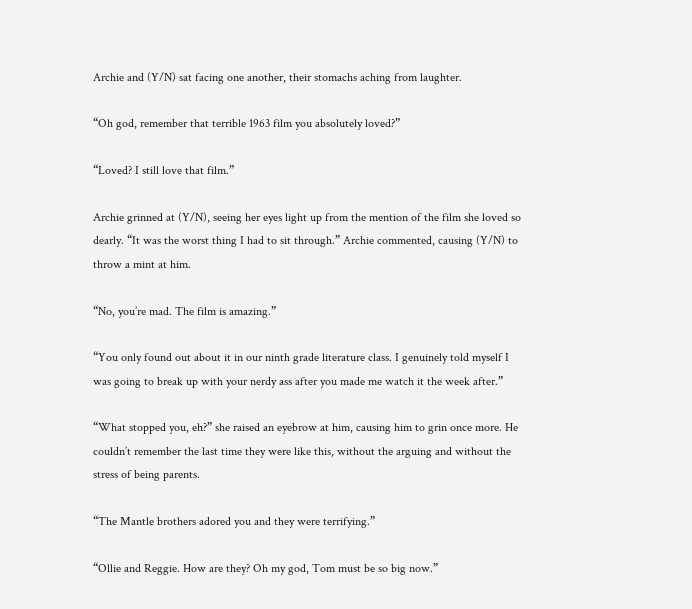Archie and (Y/N) sat facing one another, their stomachs aching from laughter.

“Oh god, remember that terrible 1963 film you absolutely loved?”

“Loved? I still love that film.”

Archie grinned at (Y/N), seeing her eyes light up from the mention of the film she loved so dearly. “It was the worst thing I had to sit through.” Archie commented, causing (Y/N) to throw a mint at him.

“No, you’re mad. The film is amazing.”

“You only found out about it in our ninth grade literature class. I genuinely told myself I was going to break up with your nerdy ass after you made me watch it the week after.”

“What stopped you, eh?” she raised an eyebrow at him, causing him to grin once more. He couldn’t remember the last time they were like this, without the arguing and without the stress of being parents.

“The Mantle brothers adored you and they were terrifying.”

“Ollie and Reggie. How are they? Oh my god, Tom must be so big now.”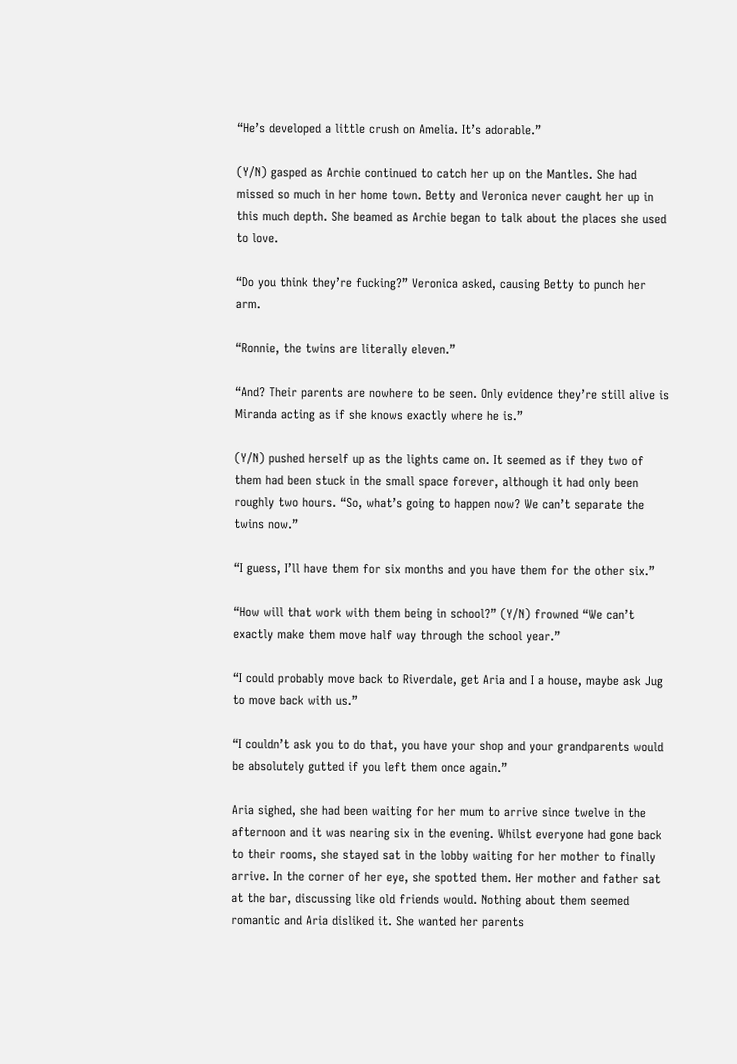“He’s developed a little crush on Amelia. It’s adorable.”

(Y/N) gasped as Archie continued to catch her up on the Mantles. She had missed so much in her home town. Betty and Veronica never caught her up in this much depth. She beamed as Archie began to talk about the places she used to love.

“Do you think they’re fucking?” Veronica asked, causing Betty to punch her arm.

“Ronnie, the twins are literally eleven.”

“And? Their parents are nowhere to be seen. Only evidence they’re still alive is Miranda acting as if she knows exactly where he is.”

(Y/N) pushed herself up as the lights came on. It seemed as if they two of them had been stuck in the small space forever, although it had only been roughly two hours. “So, what’s going to happen now? We can’t separate the twins now.”

“I guess, I’ll have them for six months and you have them for the other six.”

“How will that work with them being in school?” (Y/N) frowned “We can’t exactly make them move half way through the school year.”

“I could probably move back to Riverdale, get Aria and I a house, maybe ask Jug to move back with us.”

“I couldn’t ask you to do that, you have your shop and your grandparents would be absolutely gutted if you left them once again.”

Aria sighed, she had been waiting for her mum to arrive since twelve in the afternoon and it was nearing six in the evening. Whilst everyone had gone back to their rooms, she stayed sat in the lobby waiting for her mother to finally arrive. In the corner of her eye, she spotted them. Her mother and father sat at the bar, discussing like old friends would. Nothing about them seemed romantic and Aria disliked it. She wanted her parents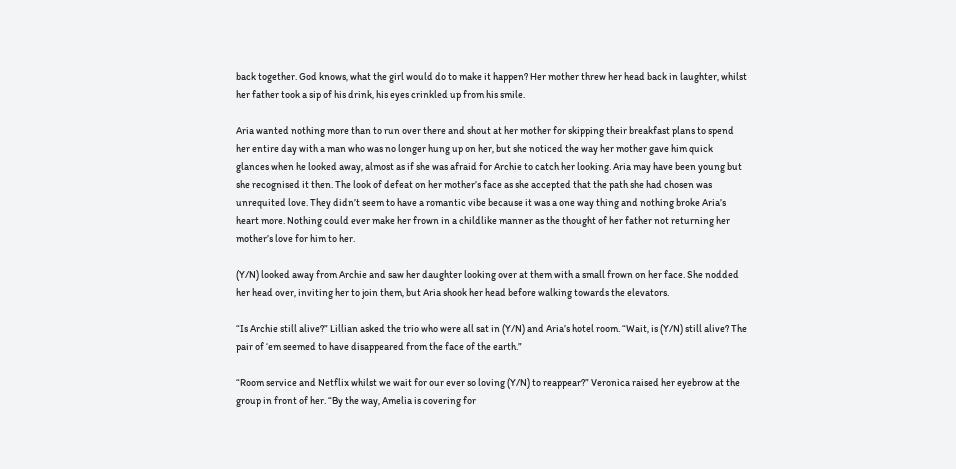back together. God knows, what the girl would do to make it happen? Her mother threw her head back in laughter, whilst her father took a sip of his drink, his eyes crinkled up from his smile.

Aria wanted nothing more than to run over there and shout at her mother for skipping their breakfast plans to spend her entire day with a man who was no longer hung up on her, but she noticed the way her mother gave him quick glances when he looked away, almost as if she was afraid for Archie to catch her looking. Aria may have been young but she recognised it then. The look of defeat on her mother’s face as she accepted that the path she had chosen was unrequited love. They didn’t seem to have a romantic vibe because it was a one way thing and nothing broke Aria’s heart more. Nothing could ever make her frown in a childlike manner as the thought of her father not returning her mother’s love for him to her.

(Y/N) looked away from Archie and saw her daughter looking over at them with a small frown on her face. She nodded her head over, inviting her to join them, but Aria shook her head before walking towards the elevators.

“Is Archie still alive?” Lillian asked the trio who were all sat in (Y/N) and Aria’s hotel room. “Wait, is (Y/N) still alive? The pair of ‘em seemed to have disappeared from the face of the earth.”

“Room service and Netflix whilst we wait for our ever so loving (Y/N) to reappear?” Veronica raised her eyebrow at the group in front of her. “By the way, Amelia is covering for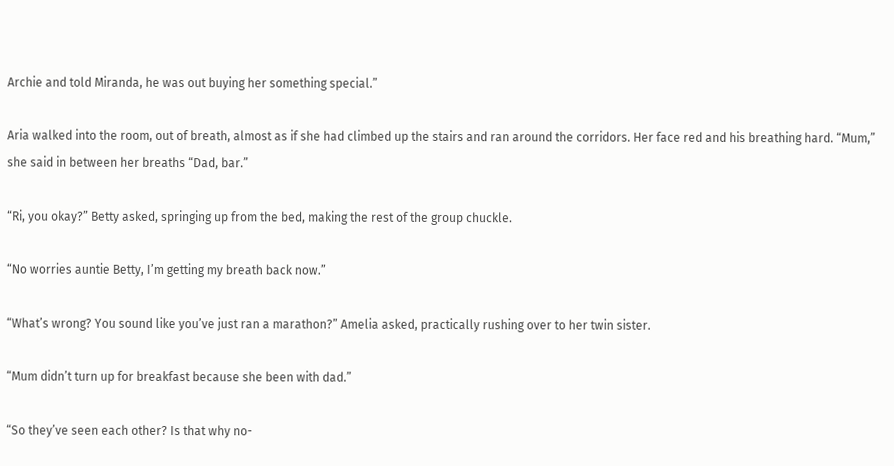Archie and told Miranda, he was out buying her something special.”

Aria walked into the room, out of breath, almost as if she had climbed up the stairs and ran around the corridors. Her face red and his breathing hard. “Mum,” she said in between her breaths “Dad, bar.”

“Ri, you okay?” Betty asked, springing up from the bed, making the rest of the group chuckle.

“No worries auntie Betty, I’m getting my breath back now.”

“What’s wrong? You sound like you’ve just ran a marathon?” Amelia asked, practically rushing over to her twin sister.

“Mum didn’t turn up for breakfast because she been with dad.”

“So they’ve seen each other? Is that why no-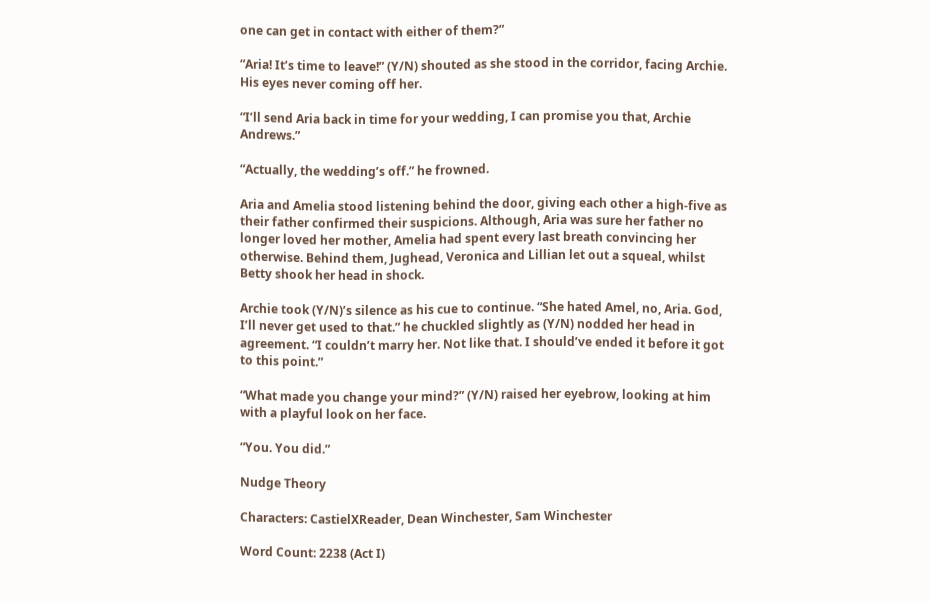one can get in contact with either of them?”

“Aria! It’s time to leave!” (Y/N) shouted as she stood in the corridor, facing Archie. His eyes never coming off her.

“I’ll send Aria back in time for your wedding, I can promise you that, Archie Andrews.”

“Actually, the wedding’s off.” he frowned.

Aria and Amelia stood listening behind the door, giving each other a high-five as their father confirmed their suspicions. Although, Aria was sure her father no longer loved her mother, Amelia had spent every last breath convincing her otherwise. Behind them, Jughead, Veronica and Lillian let out a squeal, whilst Betty shook her head in shock.

Archie took (Y/N)’s silence as his cue to continue. “She hated Amel, no, Aria. God, I’ll never get used to that.” he chuckled slightly as (Y/N) nodded her head in agreement. “I couldn’t marry her. Not like that. I should’ve ended it before it got to this point.”

“What made you change your mind?” (Y/N) raised her eyebrow, looking at him with a playful look on her face.

“You. You did.”

Nudge Theory

Characters: CastielXReader, Dean Winchester, Sam Winchester

Word Count: 2238 (Act I)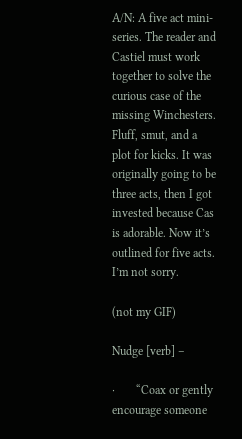A/N: A five act mini-series. The reader and Castiel must work together to solve the curious case of the missing Winchesters. Fluff, smut, and a plot for kicks. It was originally going to be three acts, then I got invested because Cas is adorable. Now it’s outlined for five acts. I’m not sorry.

(not my GIF)

Nudge [verb] –

·       “Coax or gently encourage someone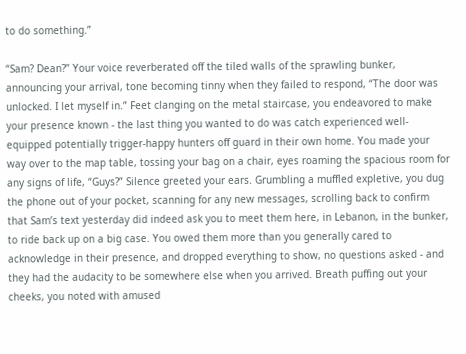to do something.”

“Sam? Dean?” Your voice reverberated off the tiled walls of the sprawling bunker, announcing your arrival, tone becoming tinny when they failed to respond, “The door was unlocked. I let myself in.” Feet clanging on the metal staircase, you endeavored to make your presence known - the last thing you wanted to do was catch experienced well-equipped potentially trigger-happy hunters off guard in their own home. You made your way over to the map table, tossing your bag on a chair, eyes roaming the spacious room for any signs of life, “Guys?” Silence greeted your ears. Grumbling a muffled expletive, you dug the phone out of your pocket, scanning for any new messages, scrolling back to confirm that Sam’s text yesterday did indeed ask you to meet them here, in Lebanon, in the bunker, to ride back up on a big case. You owed them more than you generally cared to acknowledge in their presence, and dropped everything to show, no questions asked - and they had the audacity to be somewhere else when you arrived. Breath puffing out your cheeks, you noted with amused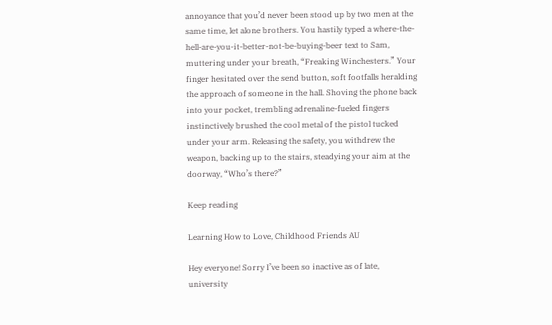annoyance that you’d never been stood up by two men at the same time, let alone brothers. You hastily typed a where-the-hell-are-you-it-better-not-be-buying-beer text to Sam, muttering under your breath, “Freaking Winchesters.” Your finger hesitated over the send button, soft footfalls heralding the approach of someone in the hall. Shoving the phone back into your pocket, trembling adrenaline-fueled fingers instinctively brushed the cool metal of the pistol tucked under your arm. Releasing the safety, you withdrew the weapon, backing up to the stairs, steadying your aim at the doorway, “Who’s there?”

Keep reading

Learning How to Love, Childhood Friends AU

Hey everyone! Sorry I’ve been so inactive as of late, university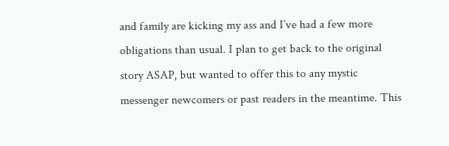and family are kicking my ass and I’ve had a few more obligations than usual. I plan to get back to the original story ASAP, but wanted to offer this to any mystic messenger newcomers or past readers in the meantime. This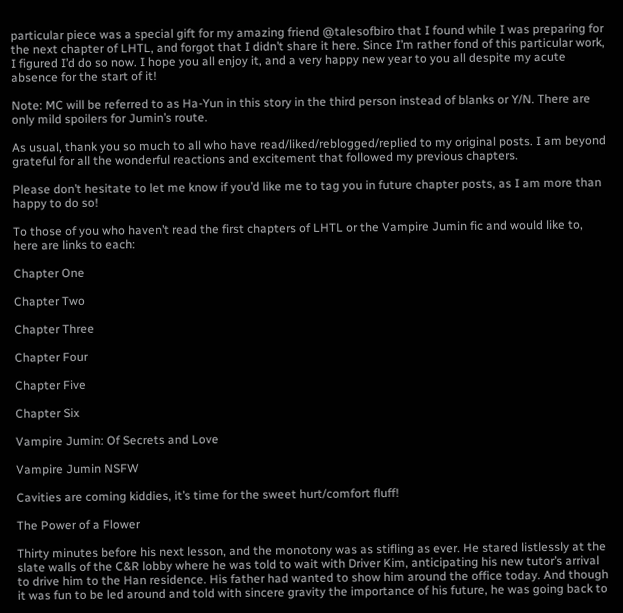particular piece was a special gift for my amazing friend @talesofbiro that I found while I was preparing for the next chapter of LHTL, and forgot that I didn’t share it here. Since I’m rather fond of this particular work, I figured I’d do so now. I hope you all enjoy it, and a very happy new year to you all despite my acute absence for the start of it!

Note: MC will be referred to as Ha-Yun in this story in the third person instead of blanks or Y/N. There are only mild spoilers for Jumin’s route.

As usual, thank you so much to all who have read/liked/reblogged/replied to my original posts. I am beyond grateful for all the wonderful reactions and excitement that followed my previous chapters.

Please don’t hesitate to let me know if you’d like me to tag you in future chapter posts, as I am more than happy to do so!

To those of you who haven’t read the first chapters of LHTL or the Vampire Jumin fic and would like to, here are links to each:

Chapter One

Chapter Two

Chapter Three

Chapter Four

Chapter Five

Chapter Six

Vampire Jumin: Of Secrets and Love

Vampire Jumin NSFW

Cavities are coming kiddies, it’s time for the sweet hurt/comfort fluff!

The Power of a Flower

Thirty minutes before his next lesson, and the monotony was as stifling as ever. He stared listlessly at the slate walls of the C&R lobby where he was told to wait with Driver Kim, anticipating his new tutor’s arrival to drive him to the Han residence. His father had wanted to show him around the office today. And though it was fun to be led around and told with sincere gravity the importance of his future, he was going back to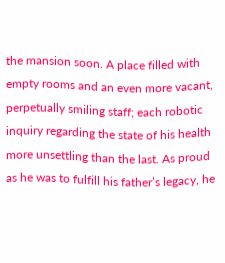the mansion soon. A place filled with empty rooms and an even more vacant, perpetually smiling staff; each robotic inquiry regarding the state of his health more unsettling than the last. As proud as he was to fulfill his father’s legacy, he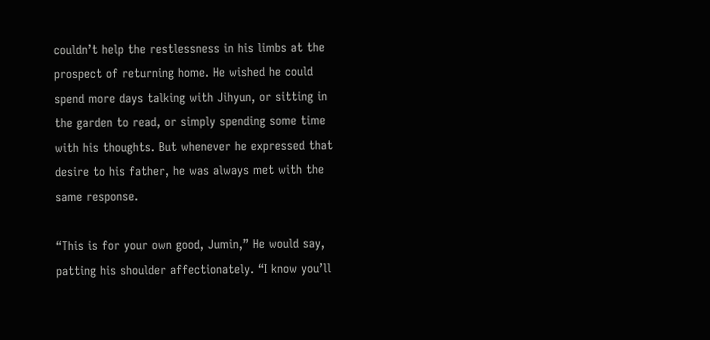couldn’t help the restlessness in his limbs at the prospect of returning home. He wished he could spend more days talking with Jihyun, or sitting in the garden to read, or simply spending some time with his thoughts. But whenever he expressed that desire to his father, he was always met with the same response.

“This is for your own good, Jumin,” He would say, patting his shoulder affectionately. “I know you’ll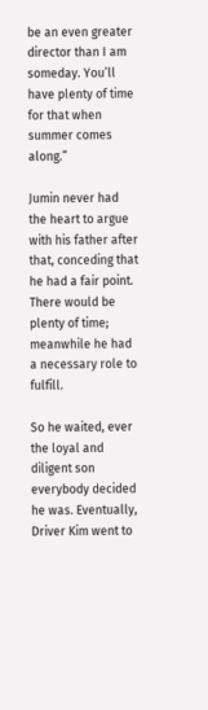be an even greater director than I am someday. You’ll have plenty of time for that when summer comes along.”

Jumin never had the heart to argue with his father after that, conceding that he had a fair point. There would be plenty of time; meanwhile he had a necessary role to fulfill.

So he waited, ever the loyal and diligent son everybody decided he was. Eventually, Driver Kim went to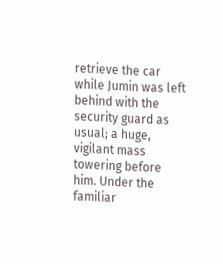retrieve the car while Jumin was left behind with the security guard as usual; a huge, vigilant mass towering before him. Under the familiar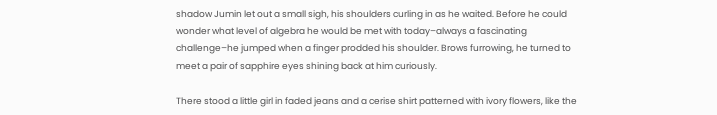shadow Jumin let out a small sigh, his shoulders curling in as he waited. Before he could wonder what level of algebra he would be met with today–always a fascinating challenge–he jumped when a finger prodded his shoulder. Brows furrowing, he turned to meet a pair of sapphire eyes shining back at him curiously.

There stood a little girl in faded jeans and a cerise shirt patterned with ivory flowers, like the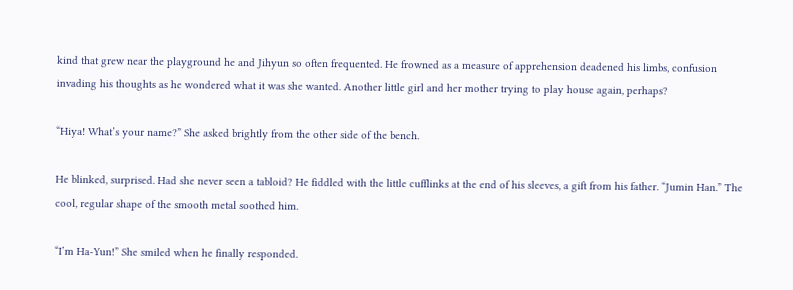kind that grew near the playground he and Jihyun so often frequented. He frowned as a measure of apprehension deadened his limbs, confusion invading his thoughts as he wondered what it was she wanted. Another little girl and her mother trying to play house again, perhaps?

“Hiya! What’s your name?” She asked brightly from the other side of the bench.

He blinked, surprised. Had she never seen a tabloid? He fiddled with the little cufflinks at the end of his sleeves, a gift from his father. “Jumin Han.” The cool, regular shape of the smooth metal soothed him.

“I’m Ha-Yun!” She smiled when he finally responded.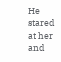He stared at her and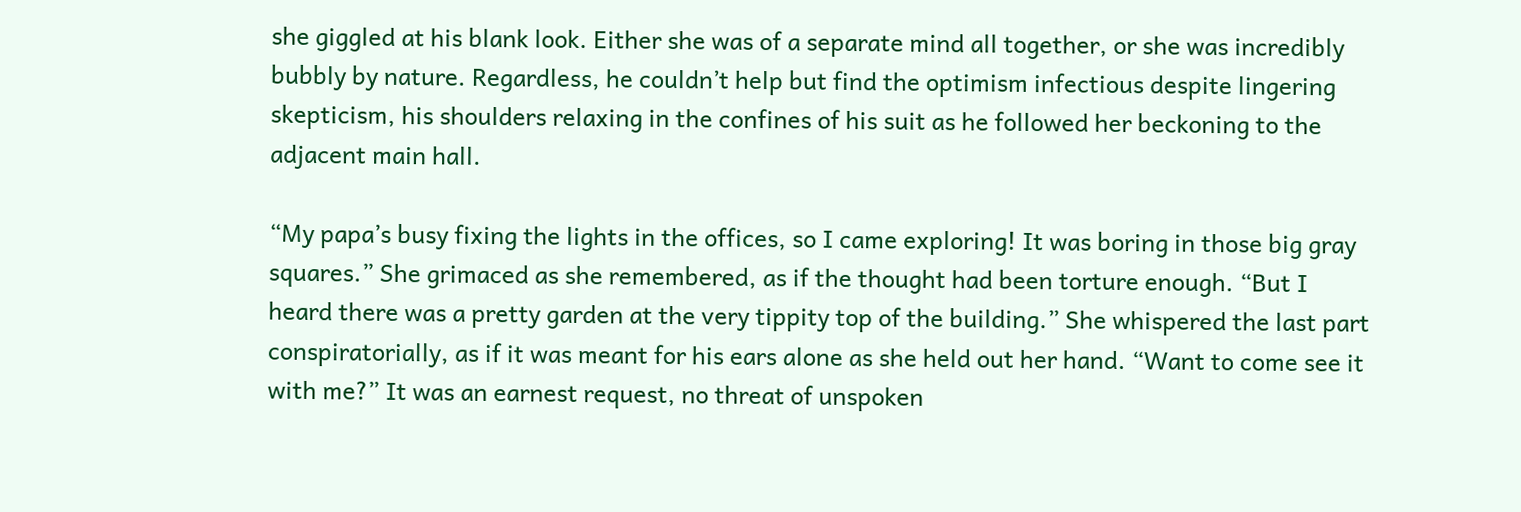she giggled at his blank look. Either she was of a separate mind all together, or she was incredibly bubbly by nature. Regardless, he couldn’t help but find the optimism infectious despite lingering skepticism, his shoulders relaxing in the confines of his suit as he followed her beckoning to the adjacent main hall.

“My papa’s busy fixing the lights in the offices, so I came exploring! It was boring in those big gray squares.” She grimaced as she remembered, as if the thought had been torture enough. “But I heard there was a pretty garden at the very tippity top of the building.” She whispered the last part conspiratorially, as if it was meant for his ears alone as she held out her hand. “Want to come see it with me?” It was an earnest request, no threat of unspoken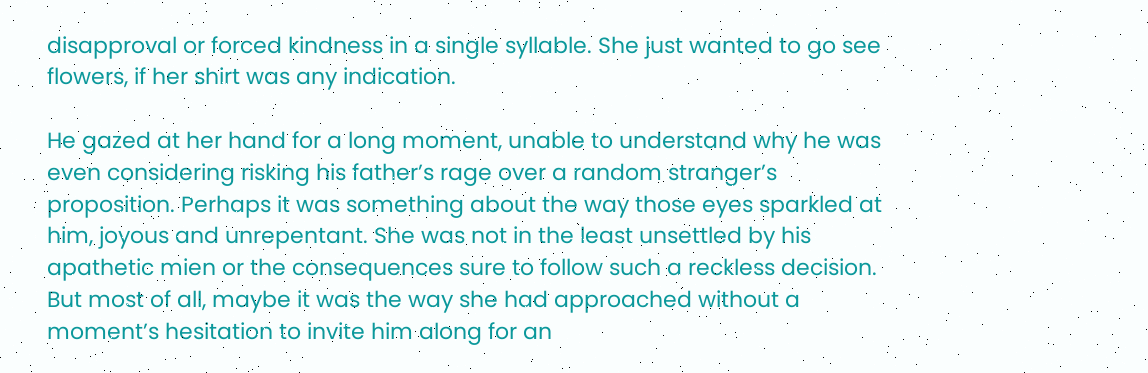disapproval or forced kindness in a single syllable. She just wanted to go see flowers, if her shirt was any indication.

He gazed at her hand for a long moment, unable to understand why he was even considering risking his father’s rage over a random stranger’s proposition. Perhaps it was something about the way those eyes sparkled at him, joyous and unrepentant. She was not in the least unsettled by his apathetic mien or the consequences sure to follow such a reckless decision. But most of all, maybe it was the way she had approached without a moment’s hesitation to invite him along for an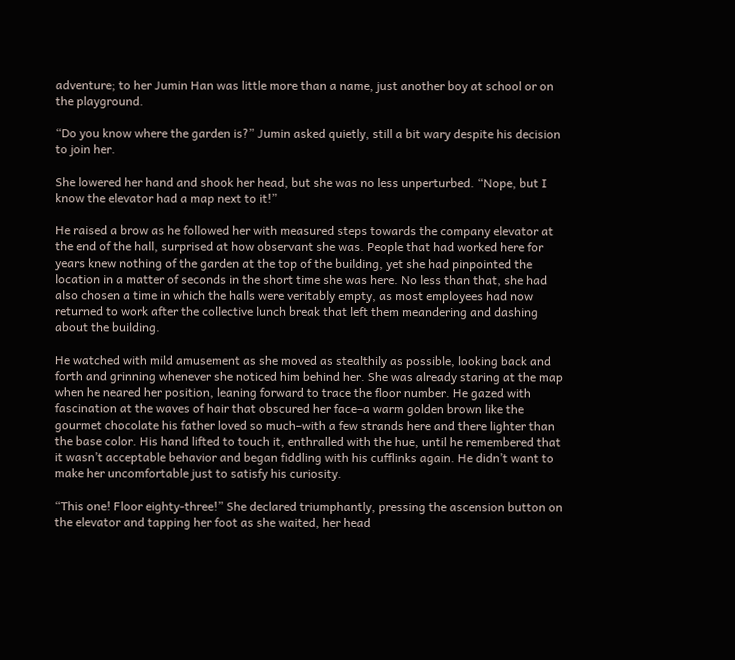adventure; to her Jumin Han was little more than a name, just another boy at school or on the playground.

“Do you know where the garden is?” Jumin asked quietly, still a bit wary despite his decision to join her.

She lowered her hand and shook her head, but she was no less unperturbed. “Nope, but I know the elevator had a map next to it!”

He raised a brow as he followed her with measured steps towards the company elevator at the end of the hall, surprised at how observant she was. People that had worked here for years knew nothing of the garden at the top of the building, yet she had pinpointed the location in a matter of seconds in the short time she was here. No less than that, she had also chosen a time in which the halls were veritably empty, as most employees had now returned to work after the collective lunch break that left them meandering and dashing about the building.

He watched with mild amusement as she moved as stealthily as possible, looking back and forth and grinning whenever she noticed him behind her. She was already staring at the map when he neared her position, leaning forward to trace the floor number. He gazed with fascination at the waves of hair that obscured her face–a warm golden brown like the gourmet chocolate his father loved so much–with a few strands here and there lighter than the base color. His hand lifted to touch it, enthralled with the hue, until he remembered that it wasn’t acceptable behavior and began fiddling with his cufflinks again. He didn’t want to make her uncomfortable just to satisfy his curiosity.

“This one! Floor eighty-three!” She declared triumphantly, pressing the ascension button on the elevator and tapping her foot as she waited, her head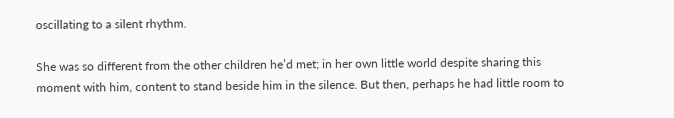oscillating to a silent rhythm.

She was so different from the other children he’d met; in her own little world despite sharing this moment with him, content to stand beside him in the silence. But then, perhaps he had little room to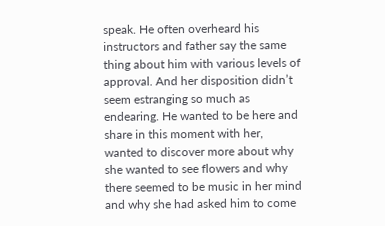speak. He often overheard his instructors and father say the same thing about him with various levels of approval. And her disposition didn’t seem estranging so much as endearing. He wanted to be here and share in this moment with her, wanted to discover more about why she wanted to see flowers and why there seemed to be music in her mind and why she had asked him to come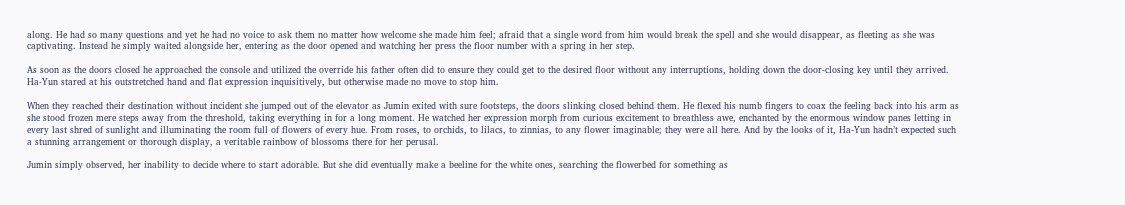along. He had so many questions and yet he had no voice to ask them no matter how welcome she made him feel; afraid that a single word from him would break the spell and she would disappear, as fleeting as she was captivating. Instead he simply waited alongside her, entering as the door opened and watching her press the floor number with a spring in her step.

As soon as the doors closed he approached the console and utilized the override his father often did to ensure they could get to the desired floor without any interruptions, holding down the door-closing key until they arrived. Ha-Yun stared at his outstretched hand and flat expression inquisitively, but otherwise made no move to stop him.

When they reached their destination without incident she jumped out of the elevator as Jumin exited with sure footsteps, the doors slinking closed behind them. He flexed his numb fingers to coax the feeling back into his arm as she stood frozen mere steps away from the threshold, taking everything in for a long moment. He watched her expression morph from curious excitement to breathless awe, enchanted by the enormous window panes letting in every last shred of sunlight and illuminating the room full of flowers of every hue. From roses, to orchids, to lilacs, to zinnias, to any flower imaginable; they were all here. And by the looks of it, Ha-Yun hadn’t expected such a stunning arrangement or thorough display, a veritable rainbow of blossoms there for her perusal.

Jumin simply observed, her inability to decide where to start adorable. But she did eventually make a beeline for the white ones, searching the flowerbed for something as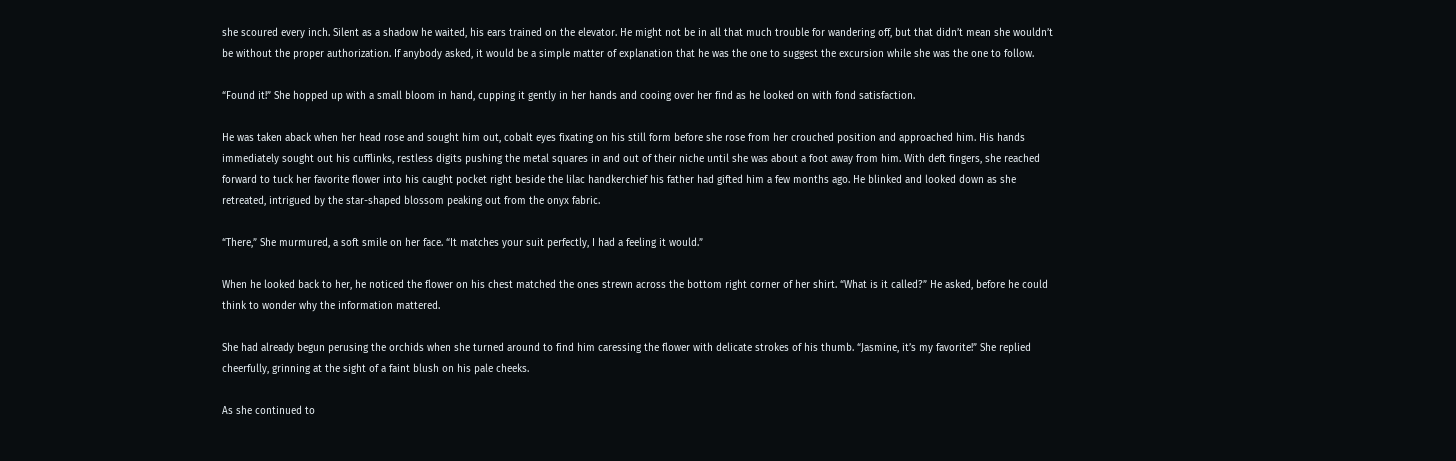she scoured every inch. Silent as a shadow he waited, his ears trained on the elevator. He might not be in all that much trouble for wandering off, but that didn’t mean she wouldn’t be without the proper authorization. If anybody asked, it would be a simple matter of explanation that he was the one to suggest the excursion while she was the one to follow.

“Found it!” She hopped up with a small bloom in hand, cupping it gently in her hands and cooing over her find as he looked on with fond satisfaction.

He was taken aback when her head rose and sought him out, cobalt eyes fixating on his still form before she rose from her crouched position and approached him. His hands immediately sought out his cufflinks, restless digits pushing the metal squares in and out of their niche until she was about a foot away from him. With deft fingers, she reached forward to tuck her favorite flower into his caught pocket right beside the lilac handkerchief his father had gifted him a few months ago. He blinked and looked down as she retreated, intrigued by the star-shaped blossom peaking out from the onyx fabric.

“There,” She murmured, a soft smile on her face. “It matches your suit perfectly, I had a feeling it would.”

When he looked back to her, he noticed the flower on his chest matched the ones strewn across the bottom right corner of her shirt. “What is it called?” He asked, before he could think to wonder why the information mattered.

She had already begun perusing the orchids when she turned around to find him caressing the flower with delicate strokes of his thumb. “Jasmine, it’s my favorite!” She replied cheerfully, grinning at the sight of a faint blush on his pale cheeks.

As she continued to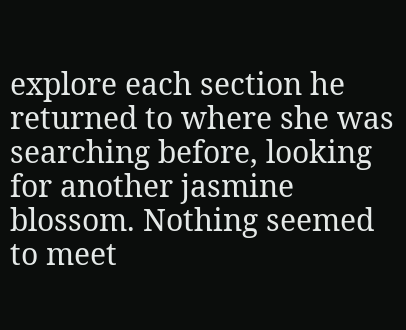explore each section he returned to where she was searching before, looking for another jasmine blossom. Nothing seemed to meet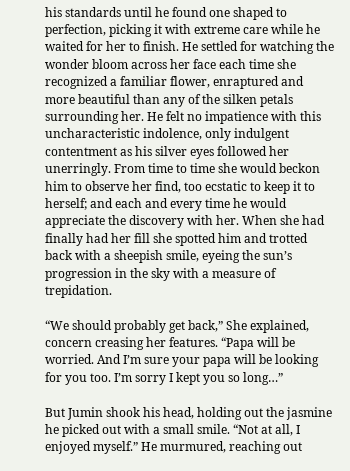his standards until he found one shaped to perfection, picking it with extreme care while he waited for her to finish. He settled for watching the wonder bloom across her face each time she recognized a familiar flower, enraptured and more beautiful than any of the silken petals surrounding her. He felt no impatience with this uncharacteristic indolence, only indulgent contentment as his silver eyes followed her unerringly. From time to time she would beckon him to observe her find, too ecstatic to keep it to herself; and each and every time he would appreciate the discovery with her. When she had finally had her fill she spotted him and trotted back with a sheepish smile, eyeing the sun’s progression in the sky with a measure of trepidation.

“We should probably get back,” She explained, concern creasing her features. “Papa will be worried. And I’m sure your papa will be looking for you too. I’m sorry I kept you so long…”

But Jumin shook his head, holding out the jasmine he picked out with a small smile. “Not at all, I enjoyed myself.” He murmured, reaching out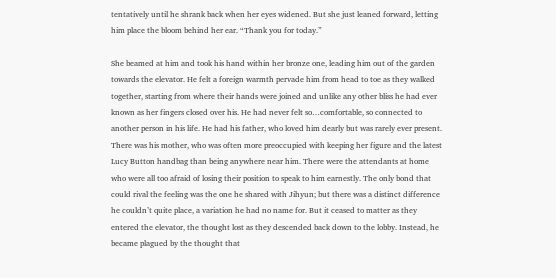tentatively until he shrank back when her eyes widened. But she just leaned forward, letting him place the bloom behind her ear. “Thank you for today.”

She beamed at him and took his hand within her bronze one, leading him out of the garden towards the elevator. He felt a foreign warmth pervade him from head to toe as they walked together, starting from where their hands were joined and unlike any other bliss he had ever known as her fingers closed over his. He had never felt so…comfortable, so connected to another person in his life. He had his father, who loved him dearly but was rarely ever present. There was his mother, who was often more preoccupied with keeping her figure and the latest Lucy Button handbag than being anywhere near him. There were the attendants at home who were all too afraid of losing their position to speak to him earnestly. The only bond that could rival the feeling was the one he shared with Jihyun; but there was a distinct difference he couldn’t quite place, a variation he had no name for. But it ceased to matter as they entered the elevator, the thought lost as they descended back down to the lobby. Instead, he became plagued by the thought that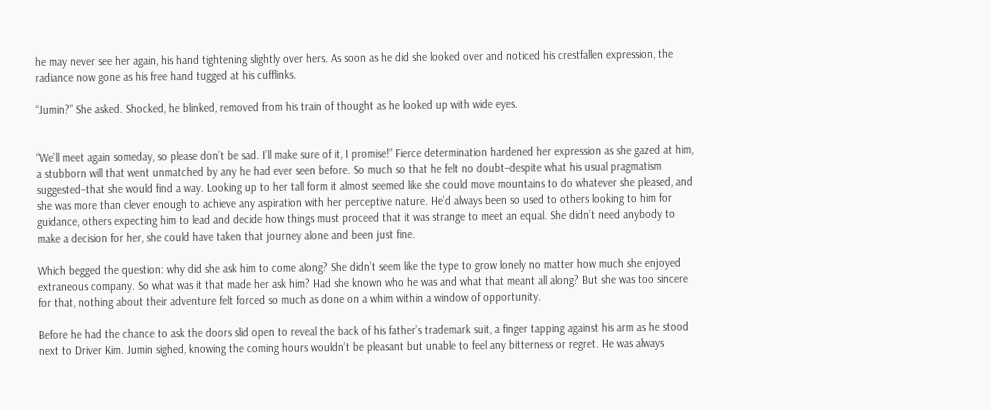he may never see her again, his hand tightening slightly over hers. As soon as he did she looked over and noticed his crestfallen expression, the radiance now gone as his free hand tugged at his cufflinks.

“Jumin?” She asked. Shocked, he blinked, removed from his train of thought as he looked up with wide eyes.


“We’ll meet again someday, so please don’t be sad. I’ll make sure of it, I promise!” Fierce determination hardened her expression as she gazed at him, a stubborn will that went unmatched by any he had ever seen before. So much so that he felt no doubt–despite what his usual pragmatism suggested–that she would find a way. Looking up to her tall form it almost seemed like she could move mountains to do whatever she pleased, and she was more than clever enough to achieve any aspiration with her perceptive nature. He’d always been so used to others looking to him for guidance, others expecting him to lead and decide how things must proceed that it was strange to meet an equal. She didn’t need anybody to make a decision for her, she could have taken that journey alone and been just fine.

Which begged the question: why did she ask him to come along? She didn’t seem like the type to grow lonely no matter how much she enjoyed extraneous company. So what was it that made her ask him? Had she known who he was and what that meant all along? But she was too sincere for that, nothing about their adventure felt forced so much as done on a whim within a window of opportunity.

Before he had the chance to ask the doors slid open to reveal the back of his father’s trademark suit, a finger tapping against his arm as he stood next to Driver Kim. Jumin sighed, knowing the coming hours wouldn’t be pleasant but unable to feel any bitterness or regret. He was always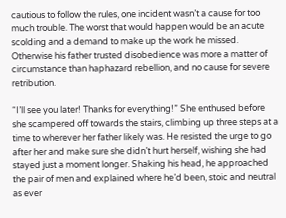cautious to follow the rules, one incident wasn’t a cause for too much trouble. The worst that would happen would be an acute scolding and a demand to make up the work he missed. Otherwise his father trusted disobedience was more a matter of circumstance than haphazard rebellion, and no cause for severe retribution.

“I’ll see you later! Thanks for everything!” She enthused before she scampered off towards the stairs, climbing up three steps at a time to wherever her father likely was. He resisted the urge to go after her and make sure she didn’t hurt herself, wishing she had stayed just a moment longer. Shaking his head, he approached the pair of men and explained where he’d been, stoic and neutral as ever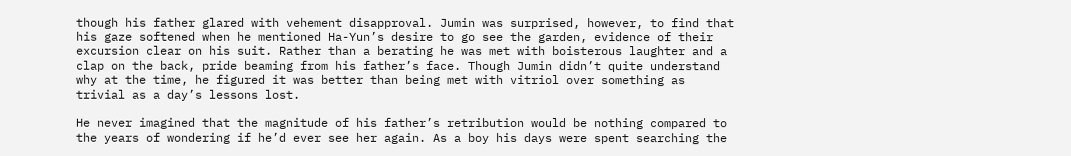though his father glared with vehement disapproval. Jumin was surprised, however, to find that his gaze softened when he mentioned Ha-Yun’s desire to go see the garden, evidence of their excursion clear on his suit. Rather than a berating he was met with boisterous laughter and a clap on the back, pride beaming from his father’s face. Though Jumin didn’t quite understand why at the time, he figured it was better than being met with vitriol over something as trivial as a day’s lessons lost.

He never imagined that the magnitude of his father’s retribution would be nothing compared to the years of wondering if he’d ever see her again. As a boy his days were spent searching the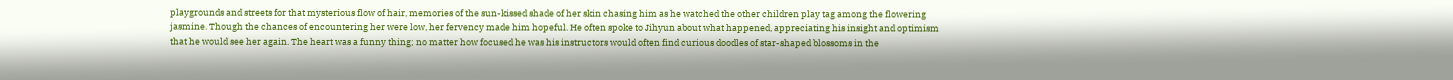playgrounds and streets for that mysterious flow of hair, memories of the sun-kissed shade of her skin chasing him as he watched the other children play tag among the flowering jasmine. Though the chances of encountering her were low, her fervency made him hopeful. He often spoke to Jihyun about what happened, appreciating his insight and optimism that he would see her again. The heart was a funny thing; no matter how focused he was his instructors would often find curious doodles of star-shaped blossoms in the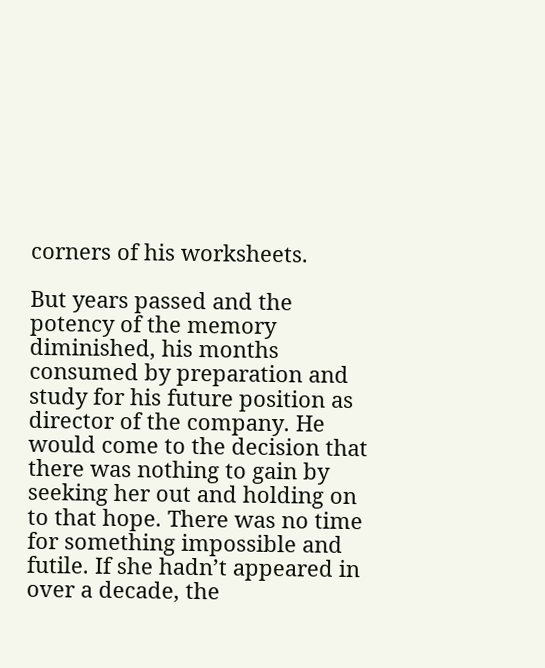corners of his worksheets.

But years passed and the potency of the memory diminished, his months consumed by preparation and study for his future position as director of the company. He would come to the decision that there was nothing to gain by seeking her out and holding on to that hope. There was no time for something impossible and futile. If she hadn’t appeared in over a decade, the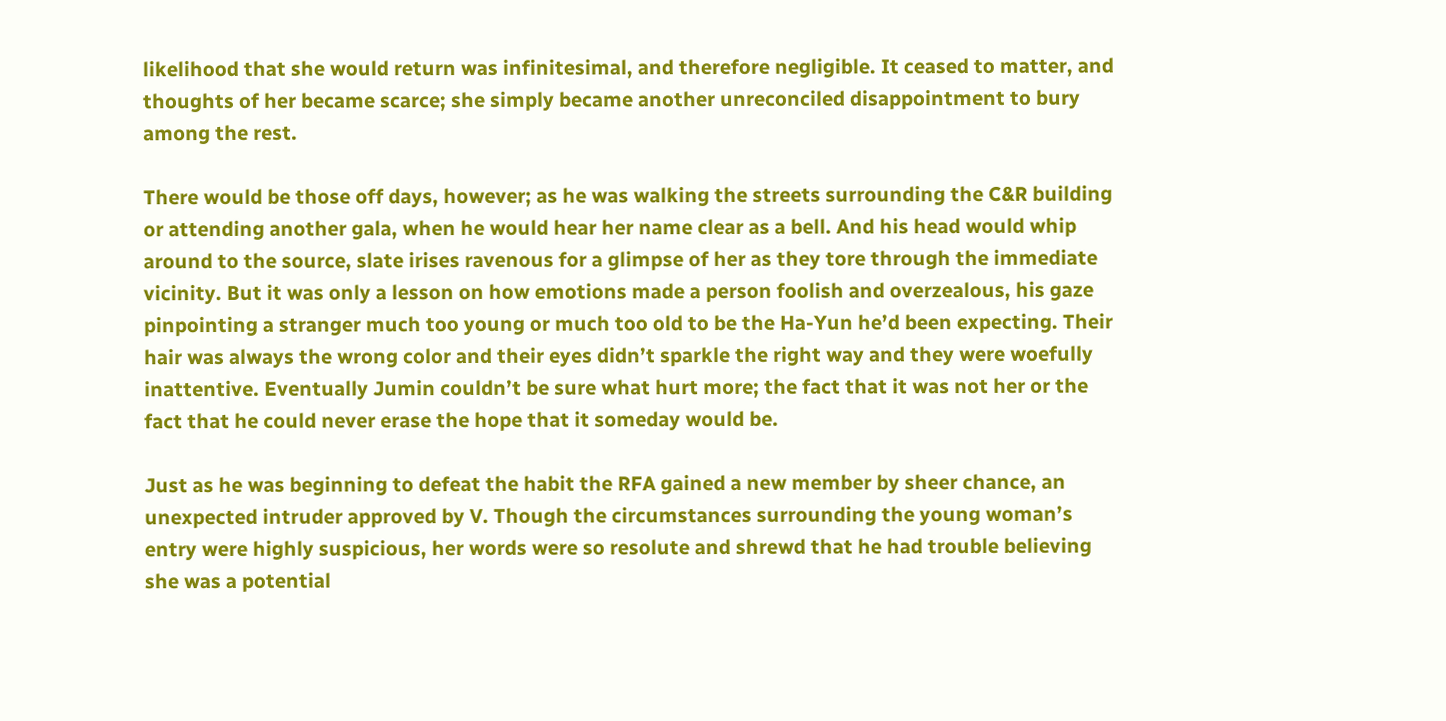likelihood that she would return was infinitesimal, and therefore negligible. It ceased to matter, and thoughts of her became scarce; she simply became another unreconciled disappointment to bury among the rest.

There would be those off days, however; as he was walking the streets surrounding the C&R building or attending another gala, when he would hear her name clear as a bell. And his head would whip around to the source, slate irises ravenous for a glimpse of her as they tore through the immediate vicinity. But it was only a lesson on how emotions made a person foolish and overzealous, his gaze pinpointing a stranger much too young or much too old to be the Ha-Yun he’d been expecting. Their hair was always the wrong color and their eyes didn’t sparkle the right way and they were woefully inattentive. Eventually Jumin couldn’t be sure what hurt more; the fact that it was not her or the fact that he could never erase the hope that it someday would be.

Just as he was beginning to defeat the habit the RFA gained a new member by sheer chance, an unexpected intruder approved by V. Though the circumstances surrounding the young woman’s entry were highly suspicious, her words were so resolute and shrewd that he had trouble believing she was a potential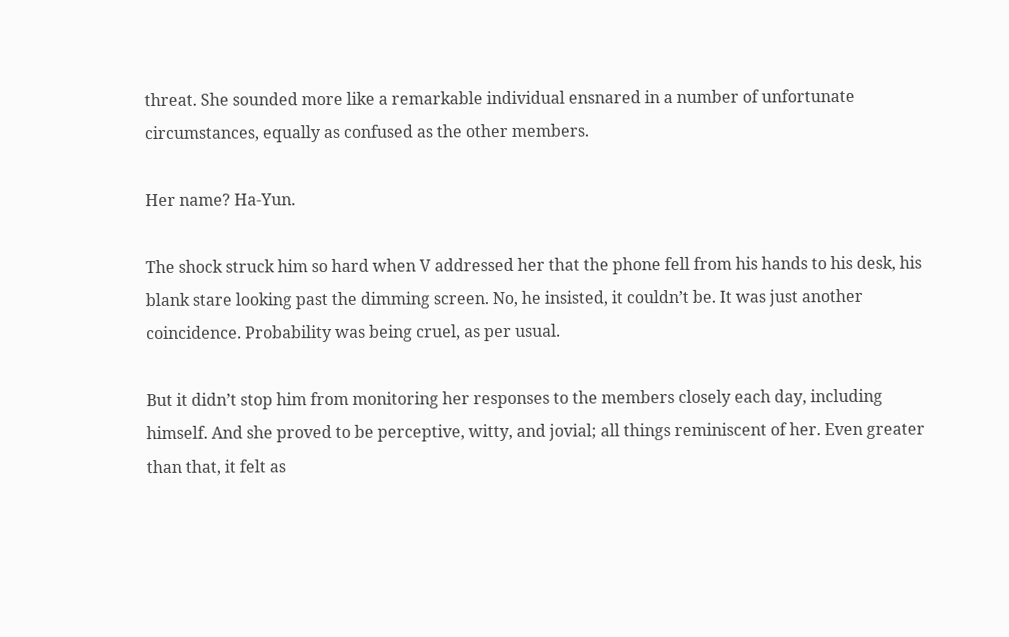threat. She sounded more like a remarkable individual ensnared in a number of unfortunate circumstances, equally as confused as the other members.

Her name? Ha-Yun.

The shock struck him so hard when V addressed her that the phone fell from his hands to his desk, his blank stare looking past the dimming screen. No, he insisted, it couldn’t be. It was just another coincidence. Probability was being cruel, as per usual.

But it didn’t stop him from monitoring her responses to the members closely each day, including himself. And she proved to be perceptive, witty, and jovial; all things reminiscent of her. Even greater than that, it felt as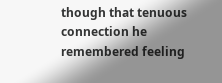though that tenuous connection he remembered feeling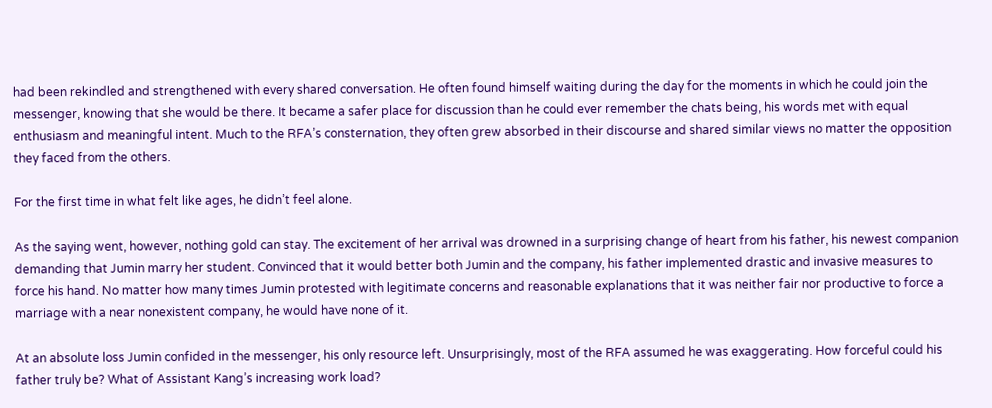had been rekindled and strengthened with every shared conversation. He often found himself waiting during the day for the moments in which he could join the messenger, knowing that she would be there. It became a safer place for discussion than he could ever remember the chats being, his words met with equal enthusiasm and meaningful intent. Much to the RFA’s consternation, they often grew absorbed in their discourse and shared similar views no matter the opposition they faced from the others.

For the first time in what felt like ages, he didn’t feel alone.

As the saying went, however, nothing gold can stay. The excitement of her arrival was drowned in a surprising change of heart from his father, his newest companion demanding that Jumin marry her student. Convinced that it would better both Jumin and the company, his father implemented drastic and invasive measures to force his hand. No matter how many times Jumin protested with legitimate concerns and reasonable explanations that it was neither fair nor productive to force a marriage with a near nonexistent company, he would have none of it.

At an absolute loss Jumin confided in the messenger, his only resource left. Unsurprisingly, most of the RFA assumed he was exaggerating. How forceful could his father truly be? What of Assistant Kang’s increasing work load?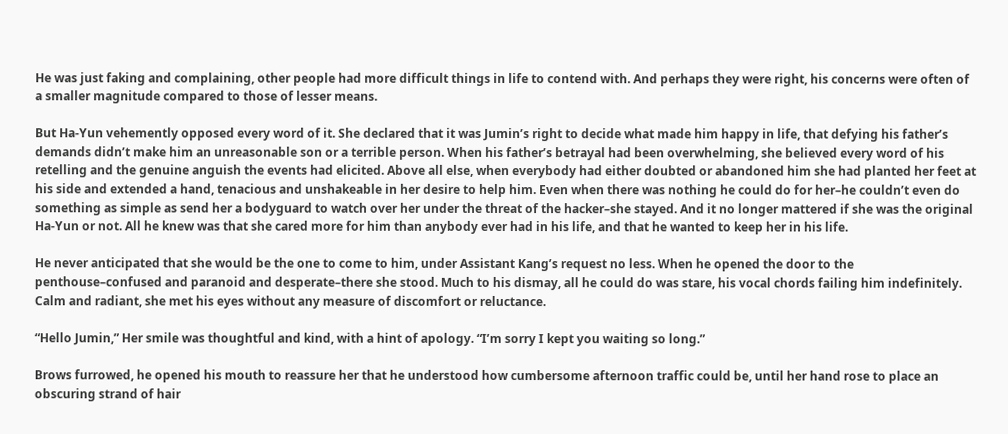He was just faking and complaining, other people had more difficult things in life to contend with. And perhaps they were right, his concerns were often of a smaller magnitude compared to those of lesser means.

But Ha-Yun vehemently opposed every word of it. She declared that it was Jumin’s right to decide what made him happy in life, that defying his father’s demands didn’t make him an unreasonable son or a terrible person. When his father’s betrayal had been overwhelming, she believed every word of his retelling and the genuine anguish the events had elicited. Above all else, when everybody had either doubted or abandoned him she had planted her feet at his side and extended a hand, tenacious and unshakeable in her desire to help him. Even when there was nothing he could do for her–he couldn’t even do something as simple as send her a bodyguard to watch over her under the threat of the hacker–she stayed. And it no longer mattered if she was the original Ha-Yun or not. All he knew was that she cared more for him than anybody ever had in his life, and that he wanted to keep her in his life.

He never anticipated that she would be the one to come to him, under Assistant Kang’s request no less. When he opened the door to the penthouse–confused and paranoid and desperate–there she stood. Much to his dismay, all he could do was stare, his vocal chords failing him indefinitely. Calm and radiant, she met his eyes without any measure of discomfort or reluctance.

“Hello Jumin,” Her smile was thoughtful and kind, with a hint of apology. “I’m sorry I kept you waiting so long.”

Brows furrowed, he opened his mouth to reassure her that he understood how cumbersome afternoon traffic could be, until her hand rose to place an obscuring strand of hair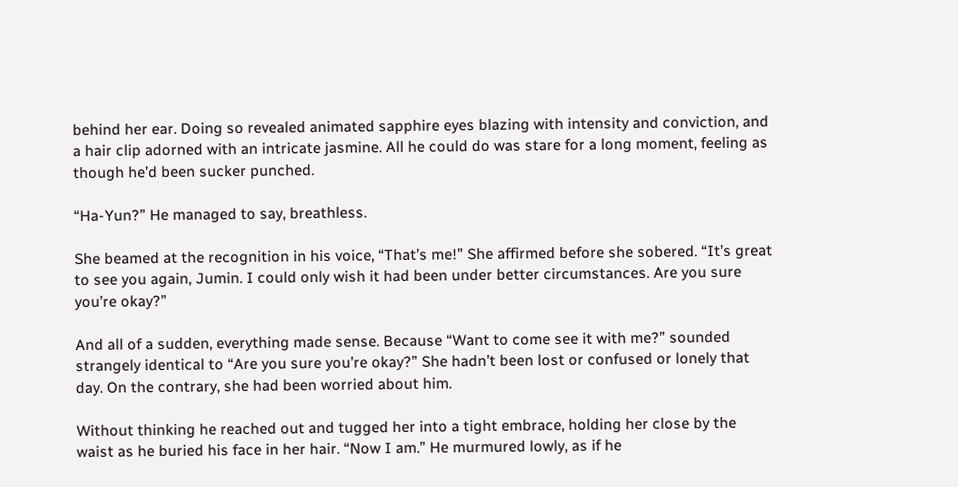behind her ear. Doing so revealed animated sapphire eyes blazing with intensity and conviction, and a hair clip adorned with an intricate jasmine. All he could do was stare for a long moment, feeling as though he’d been sucker punched.

“Ha-Yun?” He managed to say, breathless.

She beamed at the recognition in his voice, “That’s me!” She affirmed before she sobered. “It’s great to see you again, Jumin. I could only wish it had been under better circumstances. Are you sure you’re okay?”

And all of a sudden, everything made sense. Because “Want to come see it with me?” sounded strangely identical to “Are you sure you’re okay?” She hadn’t been lost or confused or lonely that day. On the contrary, she had been worried about him.

Without thinking he reached out and tugged her into a tight embrace, holding her close by the waist as he buried his face in her hair. “Now I am.” He murmured lowly, as if he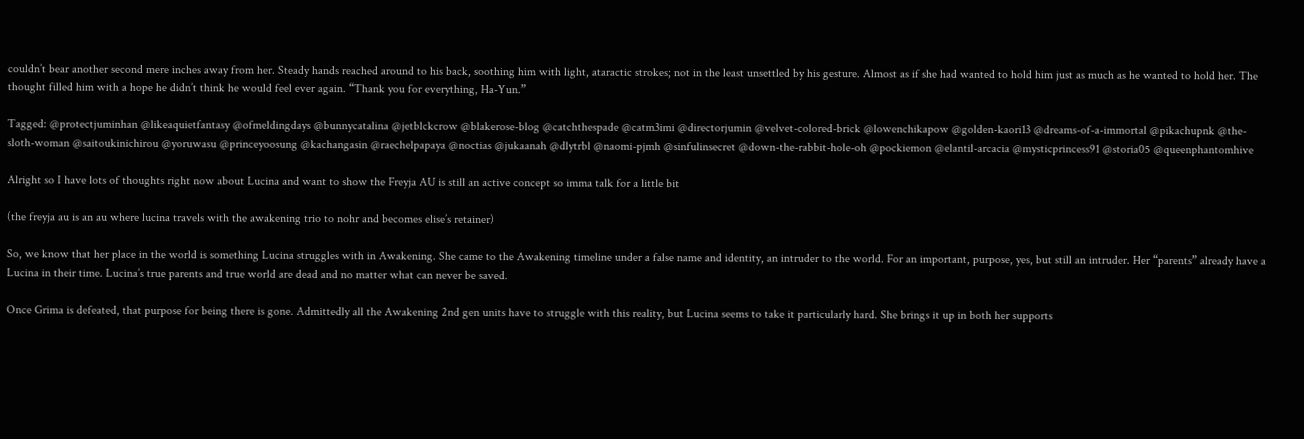couldn’t bear another second mere inches away from her. Steady hands reached around to his back, soothing him with light, ataractic strokes; not in the least unsettled by his gesture. Almost as if she had wanted to hold him just as much as he wanted to hold her. The thought filled him with a hope he didn’t think he would feel ever again. “Thank you for everything, Ha-Yun.”

Tagged: @protectjuminhan @likeaquietfantasy @ofmeldingdays @bunnycatalina @jetblckcrow @blakerose-blog @catchthespade @catm3imi @directorjumin @velvet-colored-brick @lowenchikapow @golden-kaori13 @dreams-of-a-immortal @pikachupnk @the-sloth-woman @saitoukinichirou @yoruwasu @princeyoosung @kachangasin @raechelpapaya @noctias @jukaanah @dlytrbl @naomi-pjmh @sinfulinsecret @down-the-rabbit-hole-oh @pockiemon @elantil-arcacia @mysticprincess91 @storia05 @queenphantomhive

Alright so I have lots of thoughts right now about Lucina and want to show the Freyja AU is still an active concept so imma talk for a little bit

(the freyja au is an au where lucina travels with the awakening trio to nohr and becomes elise’s retainer)

So, we know that her place in the world is something Lucina struggles with in Awakening. She came to the Awakening timeline under a false name and identity, an intruder to the world. For an important, purpose, yes, but still an intruder. Her “parents” already have a Lucina in their time. Lucina’s true parents and true world are dead and no matter what can never be saved.

Once Grima is defeated, that purpose for being there is gone. Admittedly all the Awakening 2nd gen units have to struggle with this reality, but Lucina seems to take it particularly hard. She brings it up in both her supports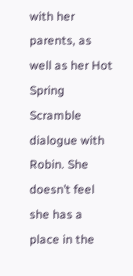with her parents, as well as her Hot Spring Scramble dialogue with Robin. She doesn’t feel she has a place in the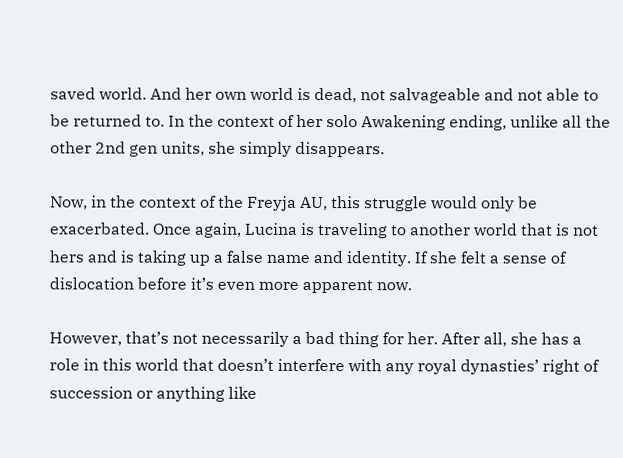saved world. And her own world is dead, not salvageable and not able to be returned to. In the context of her solo Awakening ending, unlike all the other 2nd gen units, she simply disappears.

Now, in the context of the Freyja AU, this struggle would only be exacerbated. Once again, Lucina is traveling to another world that is not hers and is taking up a false name and identity. If she felt a sense of dislocation before it’s even more apparent now.

However, that’s not necessarily a bad thing for her. After all, she has a role in this world that doesn’t interfere with any royal dynasties’ right of succession or anything like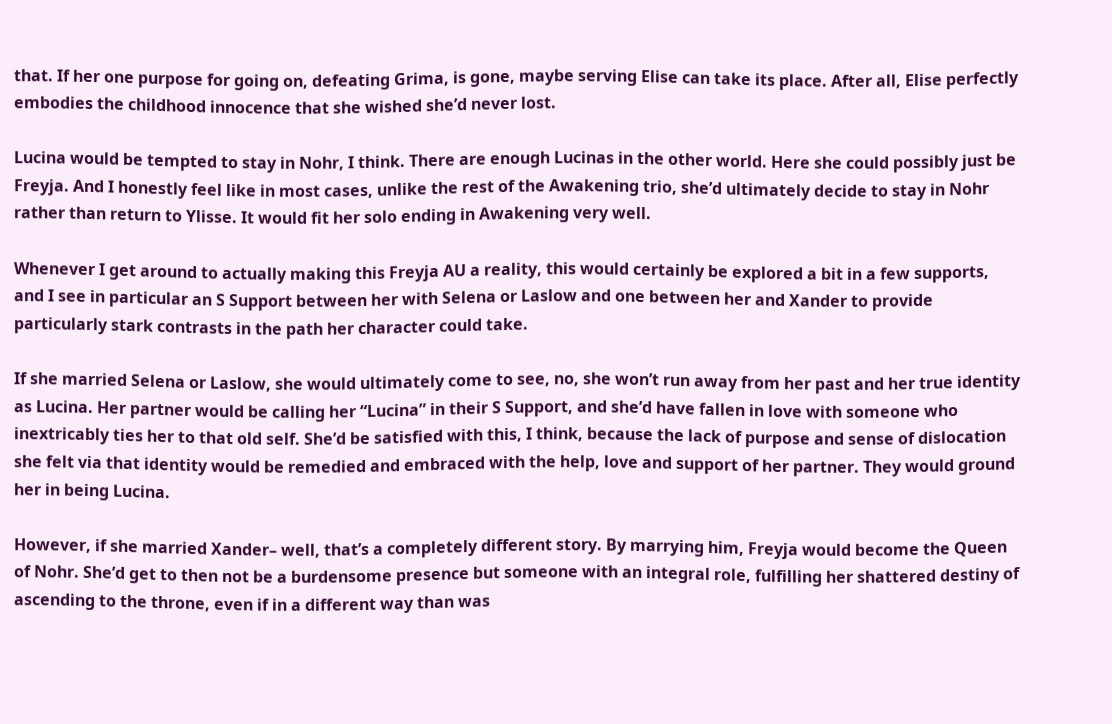that. If her one purpose for going on, defeating Grima, is gone, maybe serving Elise can take its place. After all, Elise perfectly embodies the childhood innocence that she wished she’d never lost.

Lucina would be tempted to stay in Nohr, I think. There are enough Lucinas in the other world. Here she could possibly just be Freyja. And I honestly feel like in most cases, unlike the rest of the Awakening trio, she’d ultimately decide to stay in Nohr rather than return to Ylisse. It would fit her solo ending in Awakening very well.

Whenever I get around to actually making this Freyja AU a reality, this would certainly be explored a bit in a few supports, and I see in particular an S Support between her with Selena or Laslow and one between her and Xander to provide particularly stark contrasts in the path her character could take.

If she married Selena or Laslow, she would ultimately come to see, no, she won’t run away from her past and her true identity as Lucina. Her partner would be calling her “Lucina” in their S Support, and she’d have fallen in love with someone who inextricably ties her to that old self. She’d be satisfied with this, I think, because the lack of purpose and sense of dislocation she felt via that identity would be remedied and embraced with the help, love and support of her partner. They would ground her in being Lucina.

However, if she married Xander– well, that’s a completely different story. By marrying him, Freyja would become the Queen of Nohr. She’d get to then not be a burdensome presence but someone with an integral role, fulfilling her shattered destiny of ascending to the throne, even if in a different way than was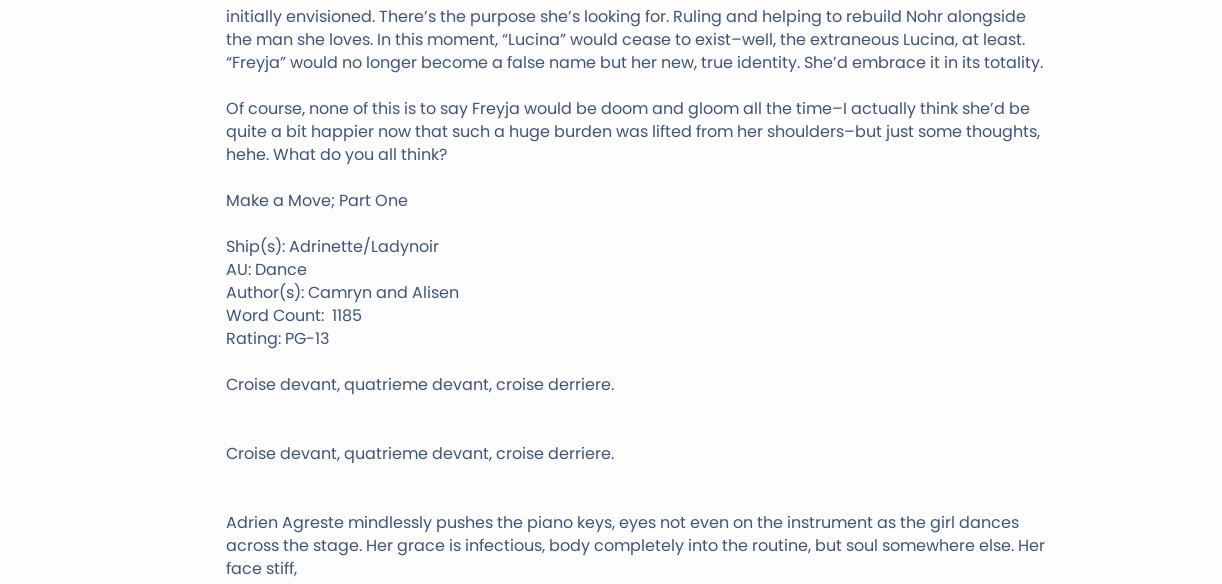initially envisioned. There’s the purpose she’s looking for. Ruling and helping to rebuild Nohr alongside the man she loves. In this moment, “Lucina” would cease to exist–well, the extraneous Lucina, at least. “Freyja” would no longer become a false name but her new, true identity. She’d embrace it in its totality.

Of course, none of this is to say Freyja would be doom and gloom all the time–I actually think she’d be quite a bit happier now that such a huge burden was lifted from her shoulders–but just some thoughts, hehe. What do you all think?

Make a Move; Part One

Ship(s): Adrinette/Ladynoir
AU: Dance
Author(s): Camryn and Alisen
Word Count:  1185
Rating: PG-13

Croise devant, quatrieme devant, croise derriere.


Croise devant, quatrieme devant, croise derriere.


Adrien Agreste mindlessly pushes the piano keys, eyes not even on the instrument as the girl dances across the stage. Her grace is infectious, body completely into the routine, but soul somewhere else. Her face stiff,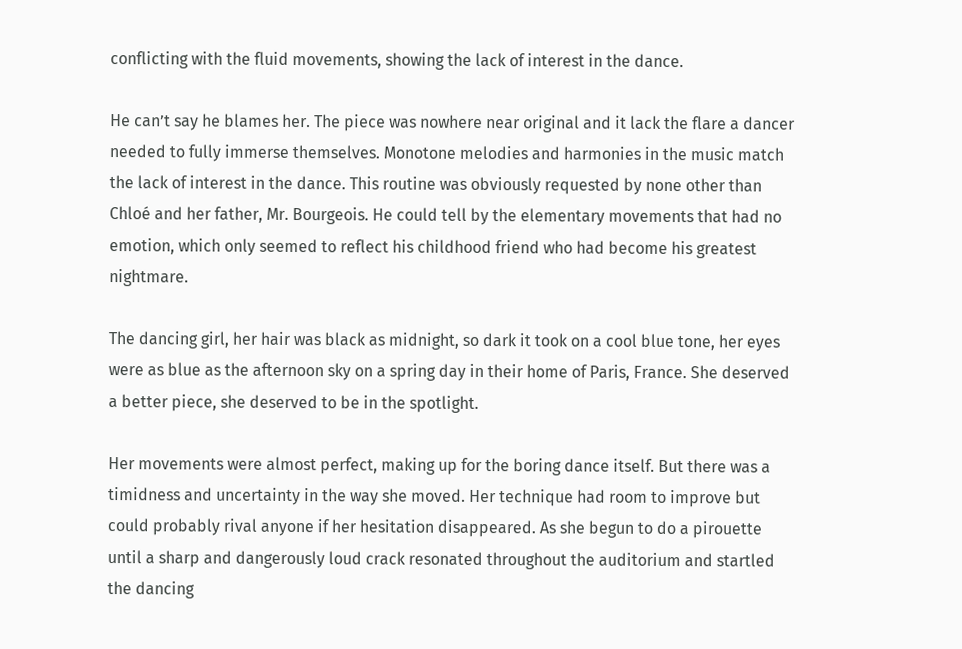conflicting with the fluid movements, showing the lack of interest in the dance.

He can’t say he blames her. The piece was nowhere near original and it lack the flare a dancer needed to fully immerse themselves. Monotone melodies and harmonies in the music match the lack of interest in the dance. This routine was obviously requested by none other than Chloé and her father, Mr. Bourgeois. He could tell by the elementary movements that had no emotion, which only seemed to reflect his childhood friend who had become his greatest nightmare.

The dancing girl, her hair was black as midnight, so dark it took on a cool blue tone, her eyes were as blue as the afternoon sky on a spring day in their home of Paris, France. She deserved a better piece, she deserved to be in the spotlight.

Her movements were almost perfect, making up for the boring dance itself. But there was a timidness and uncertainty in the way she moved. Her technique had room to improve but could probably rival anyone if her hesitation disappeared. As she begun to do a pirouette until a sharp and dangerously loud crack resonated throughout the auditorium and startled the dancing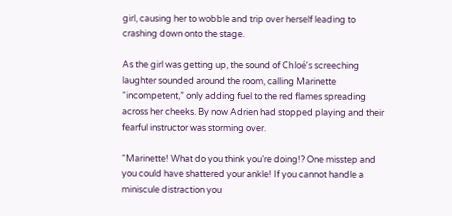girl, causing her to wobble and trip over herself leading to crashing down onto the stage.

As the girl was getting up, the sound of Chloé’s screeching laughter sounded around the room, calling Marinette “incompetent,” only adding fuel to the red flames spreading across her cheeks. By now Adrien had stopped playing and their fearful instructor was storming over.

“Marinette! What do you think you’re doing!? One misstep and you could have shattered your ankle! If you cannot handle a miniscule distraction you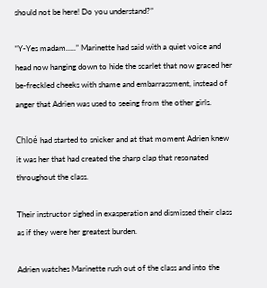should not be here! Do you understand?”

“Y-Yes madam…..” Marinette had said with a quiet voice and head now hanging down to hide the scarlet that now graced her be-freckled cheeks with shame and embarrassment, instead of anger that Adrien was used to seeing from the other girls.

Chloé had started to snicker and at that moment Adrien knew it was her that had created the sharp clap that resonated throughout the class.

Their instructor sighed in exasperation and dismissed their class as if they were her greatest burden.

Adrien watches Marinette rush out of the class and into the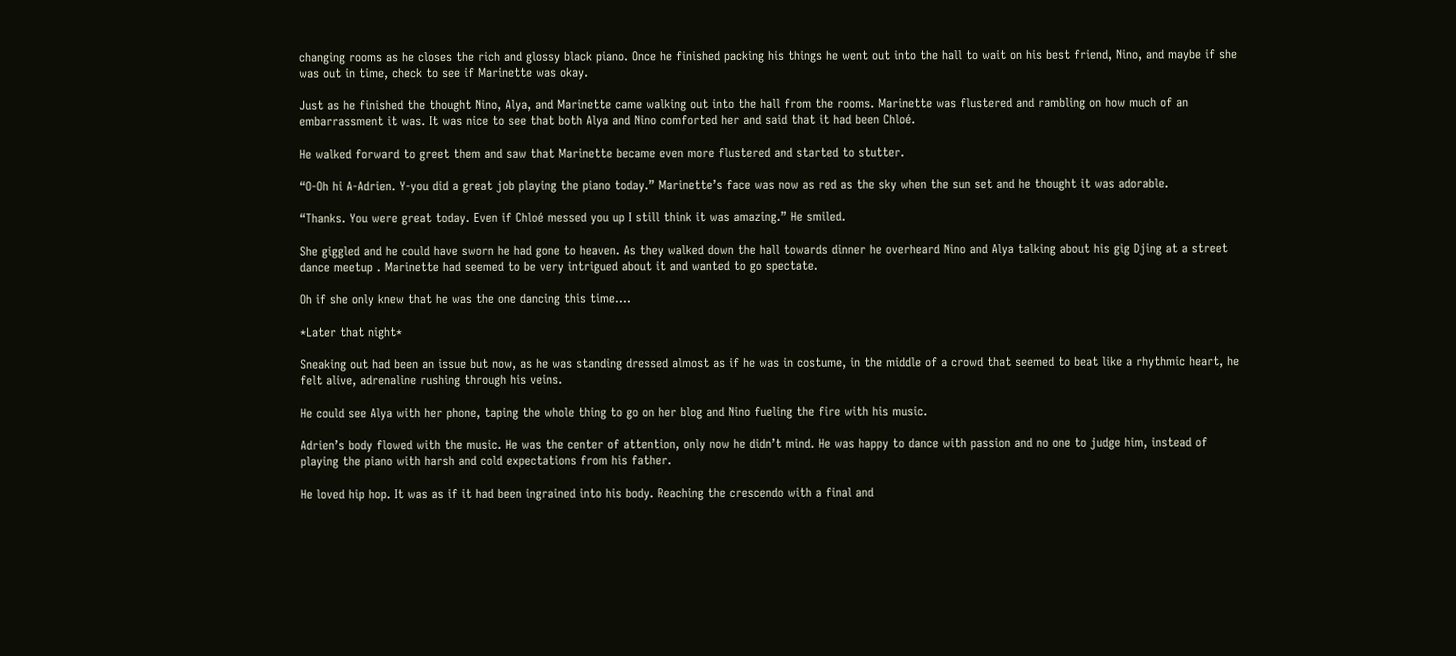changing rooms as he closes the rich and glossy black piano. Once he finished packing his things he went out into the hall to wait on his best friend, Nino, and maybe if she was out in time, check to see if Marinette was okay.

Just as he finished the thought Nino, Alya, and Marinette came walking out into the hall from the rooms. Marinette was flustered and rambling on how much of an embarrassment it was. It was nice to see that both Alya and Nino comforted her and said that it had been Chloé.

He walked forward to greet them and saw that Marinette became even more flustered and started to stutter.

“O-Oh hi A-Adrien. Y-you did a great job playing the piano today.” Marinette’s face was now as red as the sky when the sun set and he thought it was adorable.

“Thanks. You were great today. Even if Chloé messed you up I still think it was amazing.” He smiled.

She giggled and he could have sworn he had gone to heaven. As they walked down the hall towards dinner he overheard Nino and Alya talking about his gig Djing at a street dance meetup . Marinette had seemed to be very intrigued about it and wanted to go spectate.

Oh if she only knew that he was the one dancing this time….

*Later that night*

Sneaking out had been an issue but now, as he was standing dressed almost as if he was in costume, in the middle of a crowd that seemed to beat like a rhythmic heart, he felt alive, adrenaline rushing through his veins.

He could see Alya with her phone, taping the whole thing to go on her blog and Nino fueling the fire with his music.

Adrien’s body flowed with the music. He was the center of attention, only now he didn’t mind. He was happy to dance with passion and no one to judge him, instead of playing the piano with harsh and cold expectations from his father.

He loved hip hop. It was as if it had been ingrained into his body. Reaching the crescendo with a final and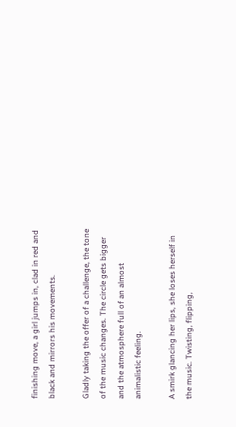finishing move, a girl jumps in, clad in red and black and mirrors his movements.

Gladly taking the offer of a challenge, the tone of the music changes. The circle gets bigger and the atmosphere full of an almost animalistic feeling.

A smirk glancing her lips, she loses herself in the music. Twisting, flipping,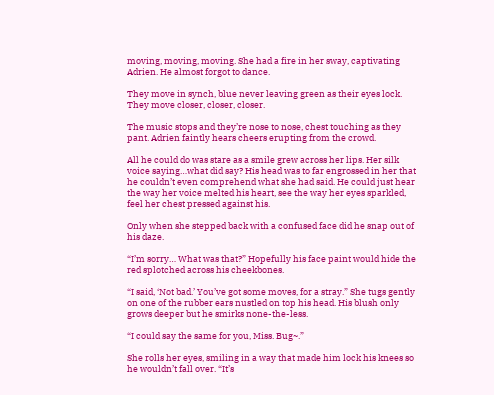moving, moving, moving. She had a fire in her sway, captivating Adrien. He almost forgot to dance.

They move in synch, blue never leaving green as their eyes lock. They move closer, closer, closer.

The music stops and they’re nose to nose, chest touching as they pant. Adrien faintly hears cheers erupting from the crowd.

All he could do was stare as a smile grew across her lips. Her silk voice saying…what did say? His head was to far engrossed in her that he couldn’t even comprehend what she had said. He could just hear the way her voice melted his heart, see the way her eyes sparkled, feel her chest pressed against his.

Only when she stepped back with a confused face did he snap out of his daze.

“I’m sorry… What was that?” Hopefully his face paint would hide the red splotched across his cheekbones.

“I said, ‘Not bad.’ You’ve got some moves, for a stray.” She tugs gently on one of the rubber ears nustled on top his head. His blush only grows deeper but he smirks none-the-less.

“I could say the same for you, Miss. Bug~.”

She rolls her eyes, smiling in a way that made him lock his knees so he wouldn’t fall over. “It’s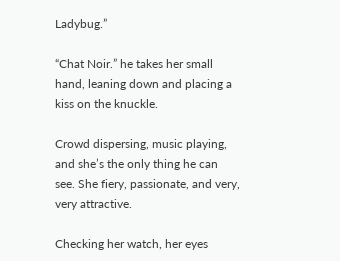Ladybug.”

“Chat Noir.” he takes her small hand, leaning down and placing a kiss on the knuckle.

Crowd dispersing, music playing, and she’s the only thing he can see. She fiery, passionate, and very, very attractive.

Checking her watch, her eyes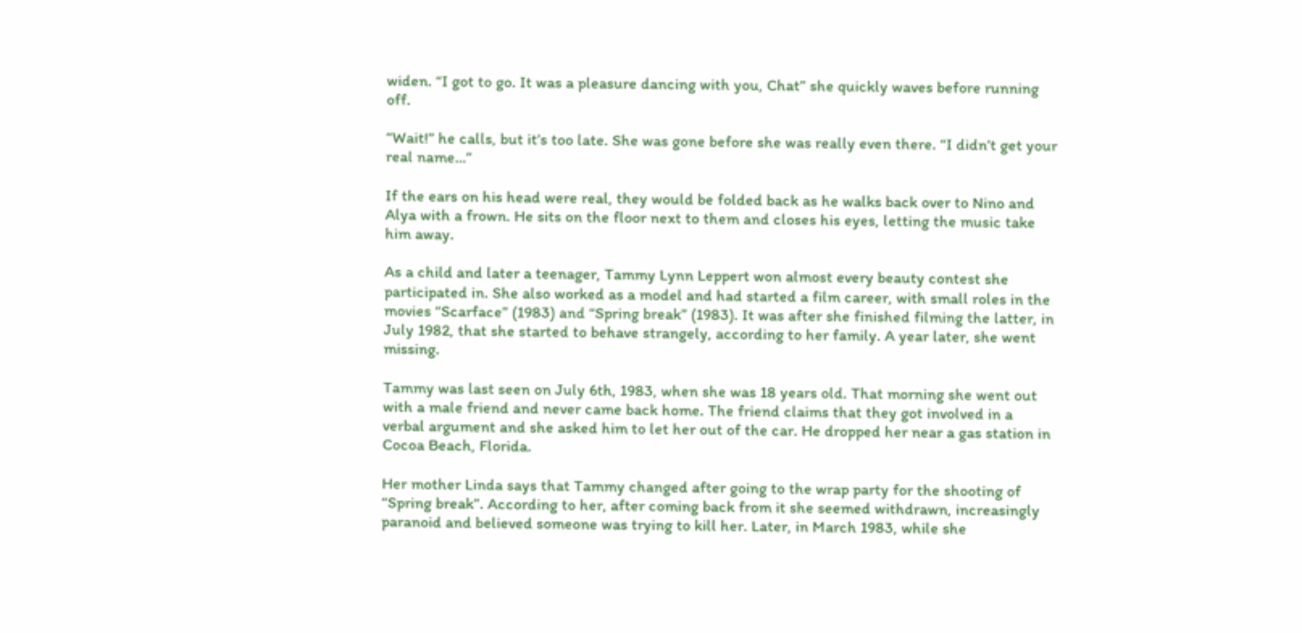widen. “I got to go. It was a pleasure dancing with you, Chat” she quickly waves before running off.

“Wait!” he calls, but it’s too late. She was gone before she was really even there. “I didn’t get your real name…”

If the ears on his head were real, they would be folded back as he walks back over to Nino and Alya with a frown. He sits on the floor next to them and closes his eyes, letting the music take him away.

As a child and later a teenager, Tammy Lynn Leppert won almost every beauty contest she participated in. She also worked as a model and had started a film career, with small roles in the movies “Scarface” (1983) and “Spring break” (1983). It was after she finished filming the latter, in July 1982, that she started to behave strangely, according to her family. A year later, she went missing.

Tammy was last seen on July 6th, 1983, when she was 18 years old. That morning she went out with a male friend and never came back home. The friend claims that they got involved in a verbal argument and she asked him to let her out of the car. He dropped her near a gas station in Cocoa Beach, Florida.

Her mother Linda says that Tammy changed after going to the wrap party for the shooting of “Spring break”. According to her, after coming back from it she seemed withdrawn, increasingly paranoid and believed someone was trying to kill her. Later, in March 1983, while she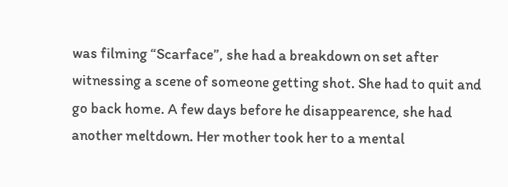was filming “Scarface”, she had a breakdown on set after witnessing a scene of someone getting shot. She had to quit and go back home. A few days before he disappearence, she had another meltdown. Her mother took her to a mental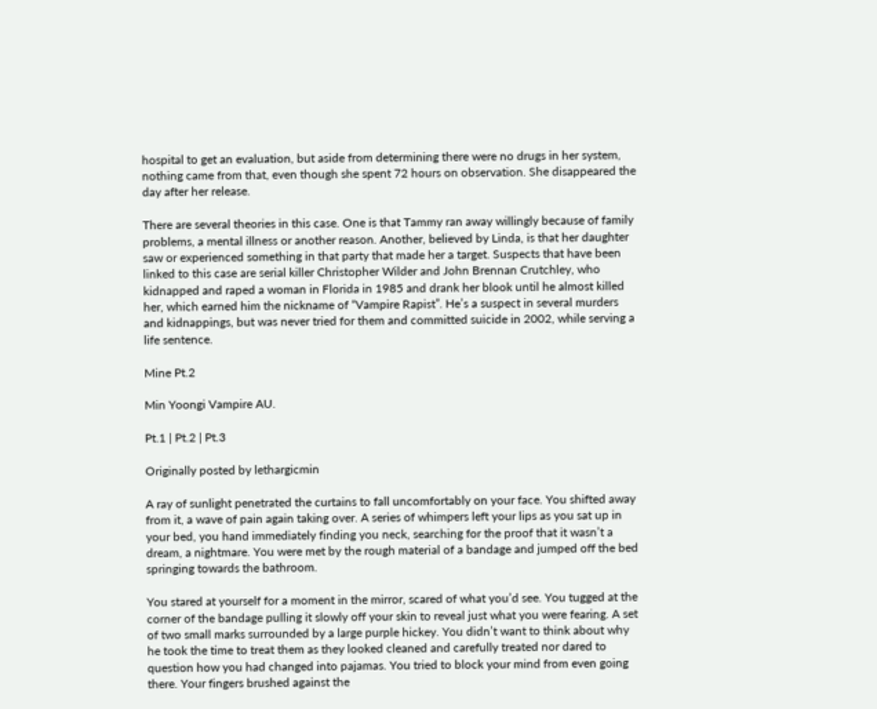hospital to get an evaluation, but aside from determining there were no drugs in her system, nothing came from that, even though she spent 72 hours on observation. She disappeared the day after her release.

There are several theories in this case. One is that Tammy ran away willingly because of family problems, a mental illness or another reason. Another, believed by Linda, is that her daughter saw or experienced something in that party that made her a target. Suspects that have been linked to this case are serial killer Christopher Wilder and John Brennan Crutchley, who kidnapped and raped a woman in Florida in 1985 and drank her blook until he almost killed her, which earned him the nickname of “Vampire Rapist”. He’s a suspect in several murders and kidnappings, but was never tried for them and committed suicide in 2002, while serving a life sentence.

Mine Pt.2

Min Yoongi Vampire AU.

Pt.1 | Pt.2 | Pt.3

Originally posted by lethargicmin

A ray of sunlight penetrated the curtains to fall uncomfortably on your face. You shifted away from it, a wave of pain again taking over. A series of whimpers left your lips as you sat up in your bed, you hand immediately finding you neck, searching for the proof that it wasn’t a dream, a nightmare. You were met by the rough material of a bandage and jumped off the bed springing towards the bathroom.

You stared at yourself for a moment in the mirror, scared of what you’d see. You tugged at the corner of the bandage pulling it slowly off your skin to reveal just what you were fearing. A set of two small marks surrounded by a large purple hickey. You didn’t want to think about why he took the time to treat them as they looked cleaned and carefully treated nor dared to question how you had changed into pajamas. You tried to block your mind from even going there. Your fingers brushed against the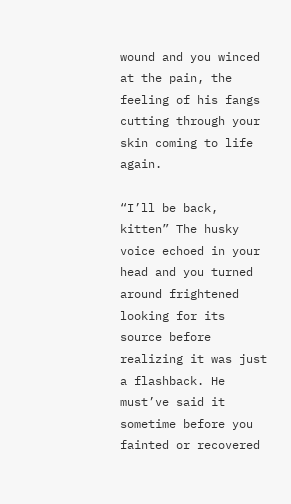wound and you winced at the pain, the feeling of his fangs cutting through your skin coming to life again.

“I’ll be back, kitten” The husky voice echoed in your head and you turned around frightened looking for its source before realizing it was just a flashback. He must’ve said it sometime before you fainted or recovered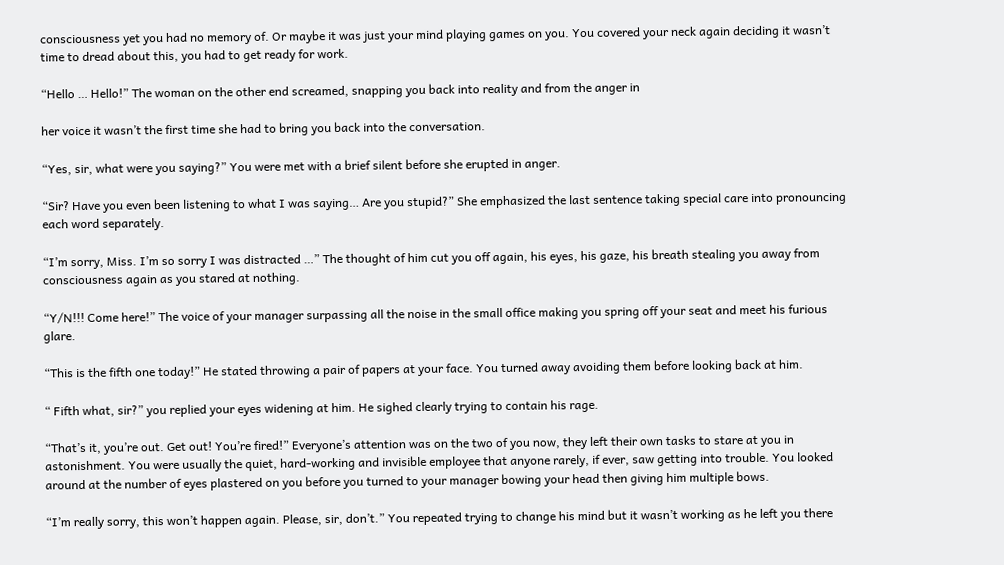consciousness yet you had no memory of. Or maybe it was just your mind playing games on you. You covered your neck again deciding it wasn’t time to dread about this, you had to get ready for work.

“Hello … Hello!” The woman on the other end screamed, snapping you back into reality and from the anger in

her voice it wasn’t the first time she had to bring you back into the conversation.

“Yes, sir, what were you saying?” You were met with a brief silent before she erupted in anger.

“Sir? Have you even been listening to what I was saying… Are you stupid?” She emphasized the last sentence taking special care into pronouncing each word separately.

“I’m sorry, Miss. I’m so sorry I was distracted …” The thought of him cut you off again, his eyes, his gaze, his breath stealing you away from consciousness again as you stared at nothing.

“Y/N!!! Come here!” The voice of your manager surpassing all the noise in the small office making you spring off your seat and meet his furious glare.

“This is the fifth one today!” He stated throwing a pair of papers at your face. You turned away avoiding them before looking back at him.

“ Fifth what, sir?” you replied your eyes widening at him. He sighed clearly trying to contain his rage.

“That’s it, you’re out. Get out! You’re fired!” Everyone’s attention was on the two of you now, they left their own tasks to stare at you in astonishment. You were usually the quiet, hard-working and invisible employee that anyone rarely, if ever, saw getting into trouble. You looked around at the number of eyes plastered on you before you turned to your manager bowing your head then giving him multiple bows.

“I’m really sorry, this won’t happen again. Please, sir, don’t.” You repeated trying to change his mind but it wasn’t working as he left you there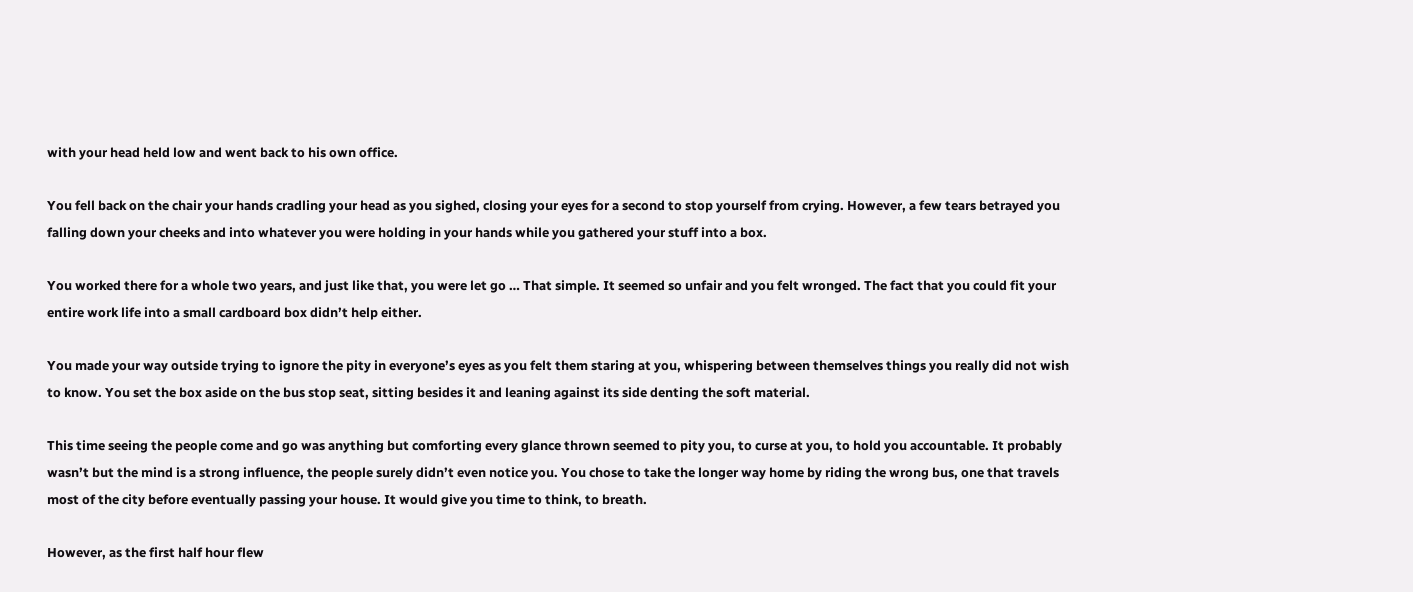with your head held low and went back to his own office.

You fell back on the chair your hands cradling your head as you sighed, closing your eyes for a second to stop yourself from crying. However, a few tears betrayed you falling down your cheeks and into whatever you were holding in your hands while you gathered your stuff into a box.

You worked there for a whole two years, and just like that, you were let go … That simple. It seemed so unfair and you felt wronged. The fact that you could fit your entire work life into a small cardboard box didn’t help either.

You made your way outside trying to ignore the pity in everyone’s eyes as you felt them staring at you, whispering between themselves things you really did not wish to know. You set the box aside on the bus stop seat, sitting besides it and leaning against its side denting the soft material.

This time seeing the people come and go was anything but comforting every glance thrown seemed to pity you, to curse at you, to hold you accountable. It probably wasn’t but the mind is a strong influence, the people surely didn’t even notice you. You chose to take the longer way home by riding the wrong bus, one that travels most of the city before eventually passing your house. It would give you time to think, to breath.

However, as the first half hour flew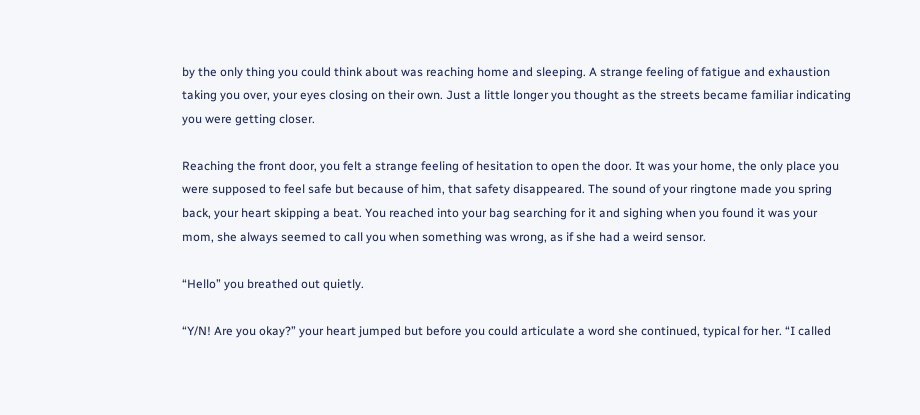by the only thing you could think about was reaching home and sleeping. A strange feeling of fatigue and exhaustion taking you over, your eyes closing on their own. Just a little longer you thought as the streets became familiar indicating you were getting closer.

Reaching the front door, you felt a strange feeling of hesitation to open the door. It was your home, the only place you were supposed to feel safe but because of him, that safety disappeared. The sound of your ringtone made you spring back, your heart skipping a beat. You reached into your bag searching for it and sighing when you found it was your mom, she always seemed to call you when something was wrong, as if she had a weird sensor.

“Hello” you breathed out quietly.

“Y/N! Are you okay?” your heart jumped but before you could articulate a word she continued, typical for her. “I called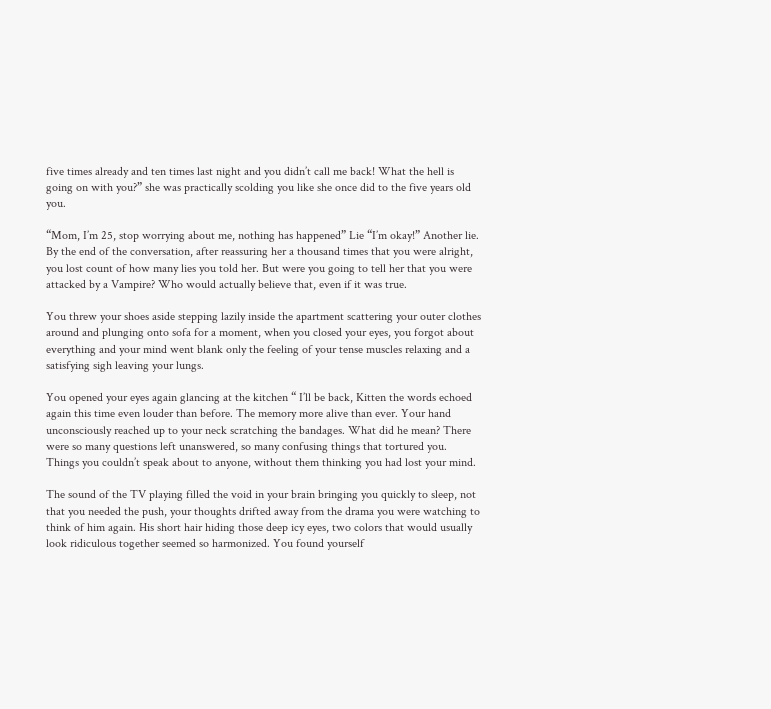five times already and ten times last night and you didn’t call me back! What the hell is going on with you?” she was practically scolding you like she once did to the five years old you.

“Mom, I’m 25, stop worrying about me, nothing has happened” Lie “I’m okay!” Another lie. By the end of the conversation, after reassuring her a thousand times that you were alright, you lost count of how many lies you told her. But were you going to tell her that you were attacked by a Vampire? Who would actually believe that, even if it was true.

You threw your shoes aside stepping lazily inside the apartment scattering your outer clothes around and plunging onto sofa for a moment, when you closed your eyes, you forgot about everything and your mind went blank only the feeling of your tense muscles relaxing and a satisfying sigh leaving your lungs.

You opened your eyes again glancing at the kitchen “ I’ll be back, Kitten the words echoed again this time even louder than before. The memory more alive than ever. Your hand unconsciously reached up to your neck scratching the bandages. What did he mean? There were so many questions left unanswered, so many confusing things that tortured you. Things you couldn’t speak about to anyone, without them thinking you had lost your mind.

The sound of the TV playing filled the void in your brain bringing you quickly to sleep, not that you needed the push, your thoughts drifted away from the drama you were watching to think of him again. His short hair hiding those deep icy eyes, two colors that would usually look ridiculous together seemed so harmonized. You found yourself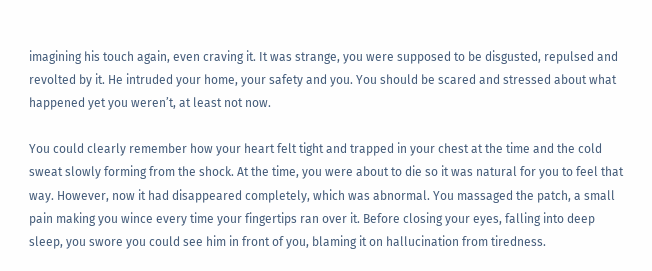imagining his touch again, even craving it. It was strange, you were supposed to be disgusted, repulsed and revolted by it. He intruded your home, your safety and you. You should be scared and stressed about what happened yet you weren’t, at least not now.

You could clearly remember how your heart felt tight and trapped in your chest at the time and the cold sweat slowly forming from the shock. At the time, you were about to die so it was natural for you to feel that way. However, now it had disappeared completely, which was abnormal. You massaged the patch, a small pain making you wince every time your fingertips ran over it. Before closing your eyes, falling into deep sleep, you swore you could see him in front of you, blaming it on hallucination from tiredness.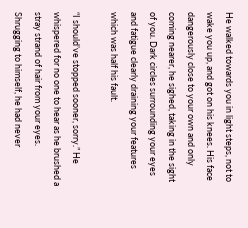He walked towards you in light steps, not to wake you up, and got on his knees. His face dangerously close to your own and only coming nearer, he sighed, taking in the sight of you. Dark circles surrounding your eyes and fatigue clearly draining your features which was half his fault.

“I should’ve stopped sooner, sorry.” He whispered for no one to hear as he brushed a stray strand of hair from your eyes. Shrugging to himself, he had never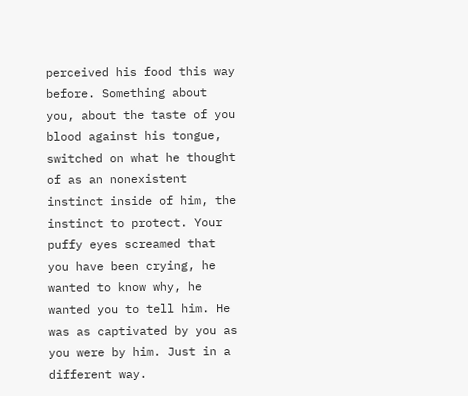perceived his food this way before. Something about you, about the taste of you blood against his tongue, switched on what he thought of as an nonexistent instinct inside of him, the instinct to protect. Your puffy eyes screamed that you have been crying, he wanted to know why, he wanted you to tell him. He was as captivated by you as you were by him. Just in a different way.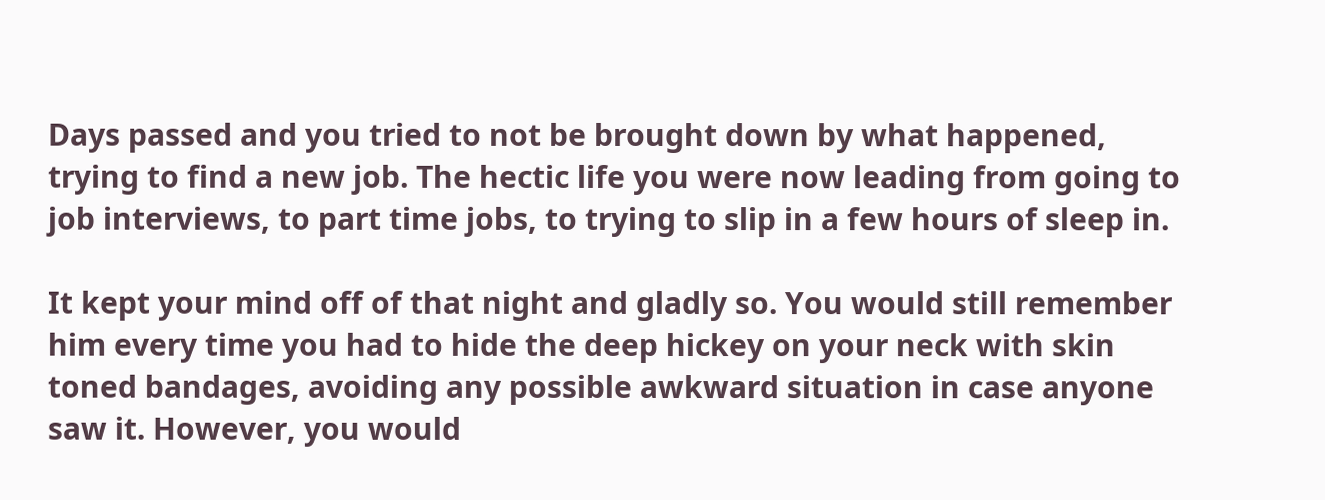Days passed and you tried to not be brought down by what happened, trying to find a new job. The hectic life you were now leading from going to job interviews, to part time jobs, to trying to slip in a few hours of sleep in.

It kept your mind off of that night and gladly so. You would still remember him every time you had to hide the deep hickey on your neck with skin toned bandages, avoiding any possible awkward situation in case anyone saw it. However, you would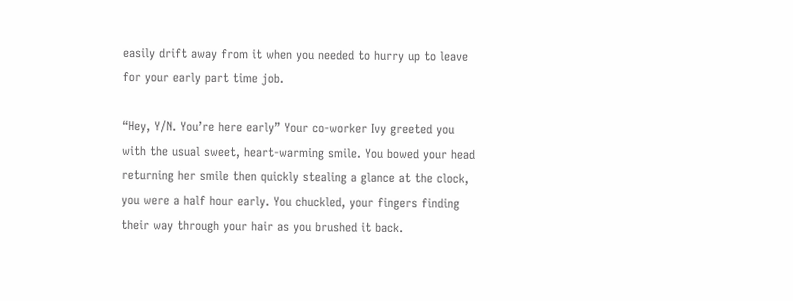easily drift away from it when you needed to hurry up to leave for your early part time job.

“Hey, Y/N. You’re here early” Your co-worker Ivy greeted you with the usual sweet, heart-warming smile. You bowed your head returning her smile then quickly stealing a glance at the clock, you were a half hour early. You chuckled, your fingers finding their way through your hair as you brushed it back.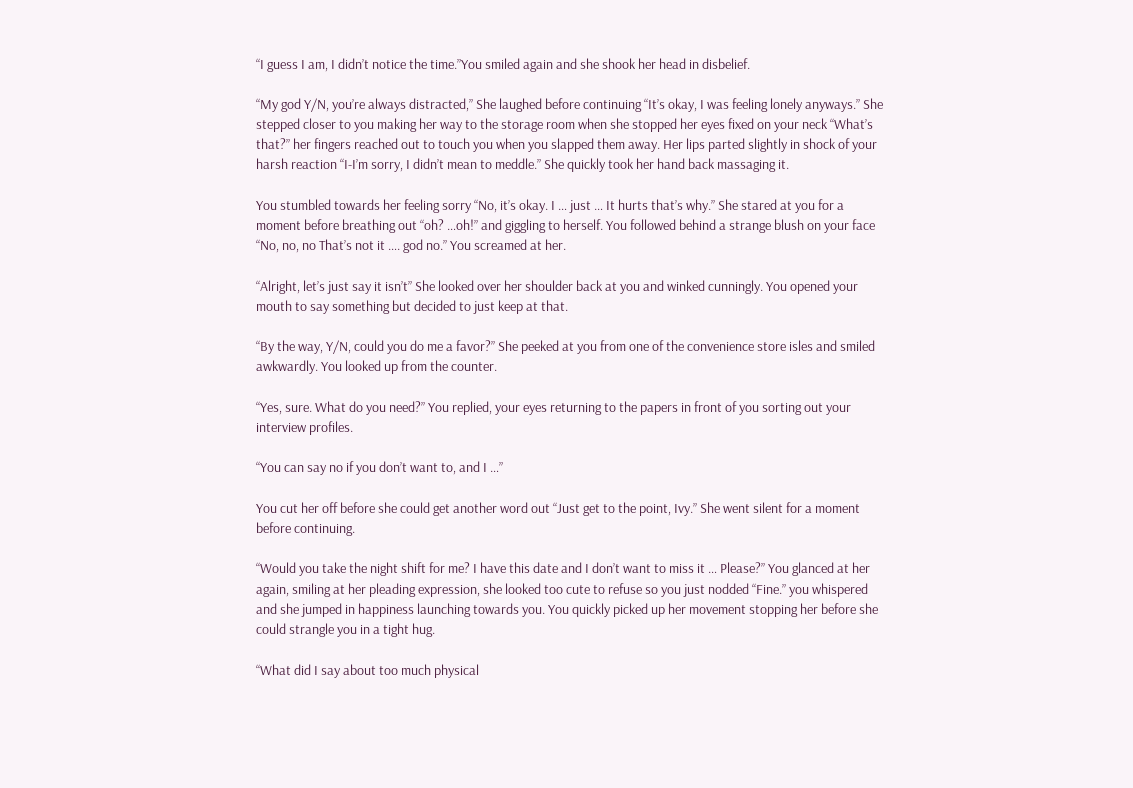“I guess I am, I didn’t notice the time.”You smiled again and she shook her head in disbelief.

“My god Y/N, you’re always distracted,” She laughed before continuing “It’s okay, I was feeling lonely anyways.” She stepped closer to you making her way to the storage room when she stopped her eyes fixed on your neck “What’s that?” her fingers reached out to touch you when you slapped them away. Her lips parted slightly in shock of your harsh reaction “I-I’m sorry, I didn’t mean to meddle.” She quickly took her hand back massaging it.

You stumbled towards her feeling sorry “No, it’s okay. I … just … It hurts that’s why.” She stared at you for a moment before breathing out “oh? …oh!” and giggling to herself. You followed behind a strange blush on your face “No, no, no That’s not it …. god no.” You screamed at her.

“Alright, let’s just say it isn’t” She looked over her shoulder back at you and winked cunningly. You opened your mouth to say something but decided to just keep at that.

“By the way, Y/N, could you do me a favor?” She peeked at you from one of the convenience store isles and smiled awkwardly. You looked up from the counter.

“Yes, sure. What do you need?” You replied, your eyes returning to the papers in front of you sorting out your interview profiles.

“You can say no if you don’t want to, and I …”

You cut her off before she could get another word out “Just get to the point, Ivy.” She went silent for a moment before continuing.

“Would you take the night shift for me? I have this date and I don’t want to miss it … Please?” You glanced at her again, smiling at her pleading expression, she looked too cute to refuse so you just nodded “Fine.” you whispered and she jumped in happiness launching towards you. You quickly picked up her movement stopping her before she could strangle you in a tight hug.

“What did I say about too much physical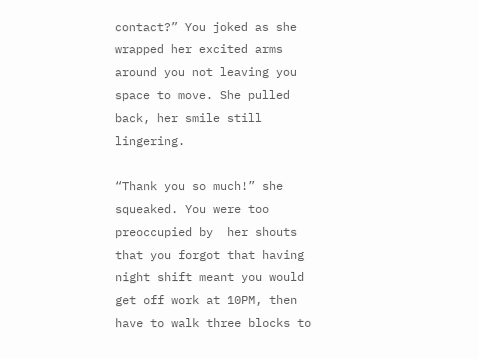contact?” You joked as she wrapped her excited arms around you not leaving you space to move. She pulled back, her smile still lingering.

“Thank you so much!” she squeaked. You were too preoccupied by  her shouts that you forgot that having night shift meant you would get off work at 10PM, then have to walk three blocks to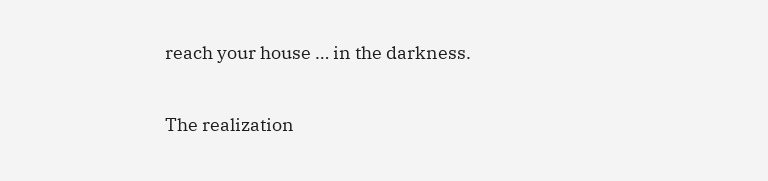reach your house … in the darkness.

The realization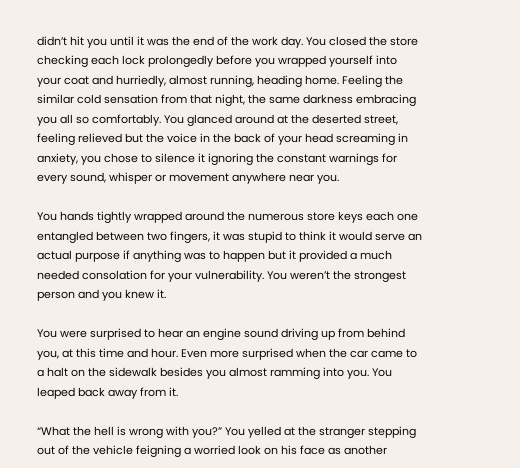didn’t hit you until it was the end of the work day. You closed the store checking each lock prolongedly before you wrapped yourself into your coat and hurriedly, almost running, heading home. Feeling the similar cold sensation from that night, the same darkness embracing you all so comfortably. You glanced around at the deserted street, feeling relieved but the voice in the back of your head screaming in anxiety, you chose to silence it ignoring the constant warnings for every sound, whisper or movement anywhere near you.

You hands tightly wrapped around the numerous store keys each one entangled between two fingers, it was stupid to think it would serve an actual purpose if anything was to happen but it provided a much needed consolation for your vulnerability. You weren’t the strongest person and you knew it.

You were surprised to hear an engine sound driving up from behind you, at this time and hour. Even more surprised when the car came to a halt on the sidewalk besides you almost ramming into you. You leaped back away from it.

“What the hell is wrong with you?” You yelled at the stranger stepping out of the vehicle feigning a worried look on his face as another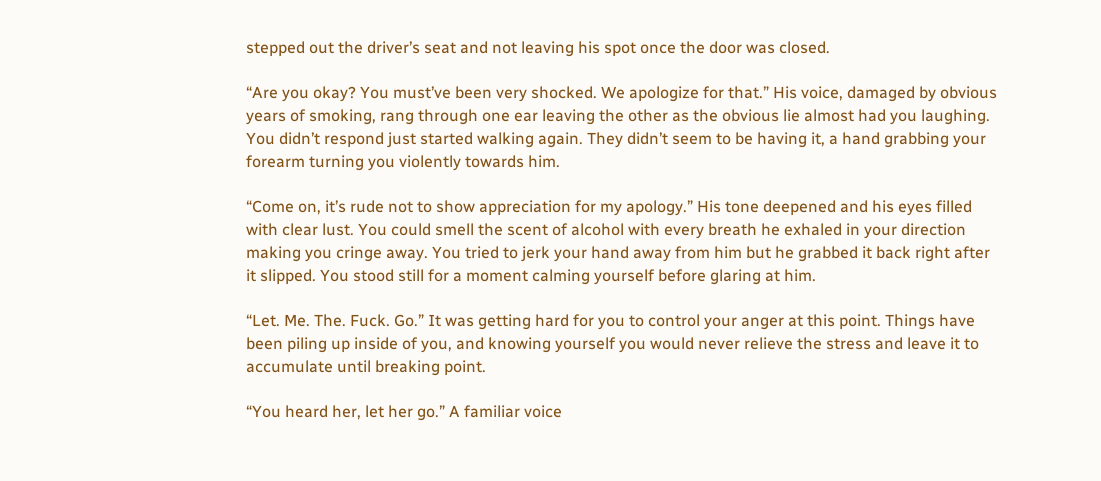stepped out the driver’s seat and not leaving his spot once the door was closed.

“Are you okay? You must’ve been very shocked. We apologize for that.” His voice, damaged by obvious years of smoking, rang through one ear leaving the other as the obvious lie almost had you laughing. You didn’t respond just started walking again. They didn’t seem to be having it, a hand grabbing your forearm turning you violently towards him.

“Come on, it’s rude not to show appreciation for my apology.” His tone deepened and his eyes filled with clear lust. You could smell the scent of alcohol with every breath he exhaled in your direction making you cringe away. You tried to jerk your hand away from him but he grabbed it back right after it slipped. You stood still for a moment calming yourself before glaring at him.

“Let. Me. The. Fuck. Go.” It was getting hard for you to control your anger at this point. Things have been piling up inside of you, and knowing yourself you would never relieve the stress and leave it to accumulate until breaking point.

“You heard her, let her go.” A familiar voice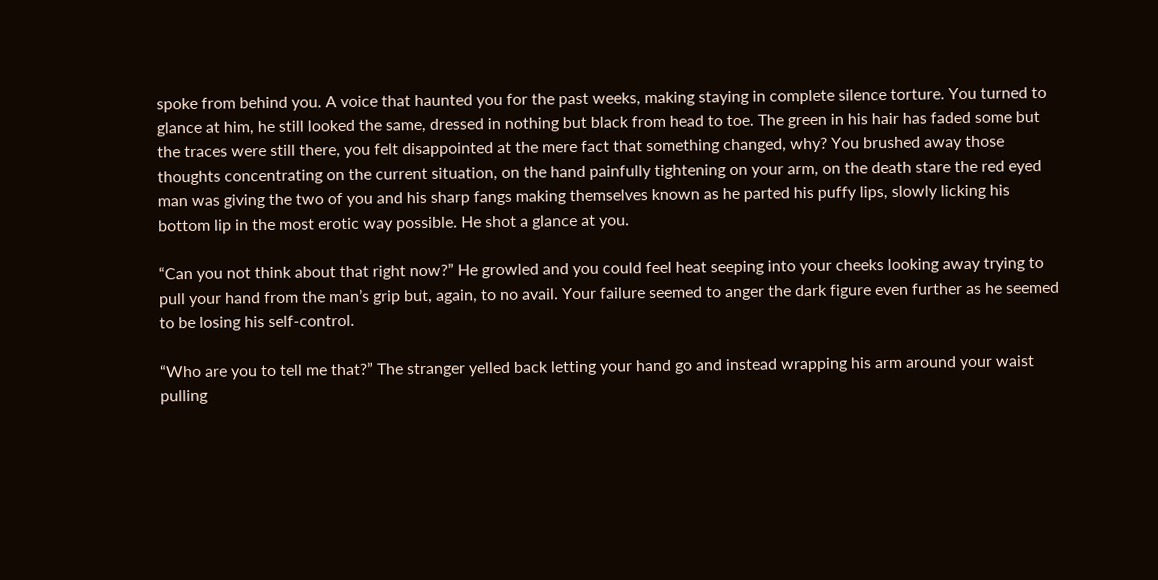spoke from behind you. A voice that haunted you for the past weeks, making staying in complete silence torture. You turned to glance at him, he still looked the same, dressed in nothing but black from head to toe. The green in his hair has faded some but the traces were still there, you felt disappointed at the mere fact that something changed, why? You brushed away those thoughts concentrating on the current situation, on the hand painfully tightening on your arm, on the death stare the red eyed man was giving the two of you and his sharp fangs making themselves known as he parted his puffy lips, slowly licking his bottom lip in the most erotic way possible. He shot a glance at you.

“Can you not think about that right now?” He growled and you could feel heat seeping into your cheeks looking away trying to pull your hand from the man’s grip but, again, to no avail. Your failure seemed to anger the dark figure even further as he seemed to be losing his self-control.

“Who are you to tell me that?” The stranger yelled back letting your hand go and instead wrapping his arm around your waist pulling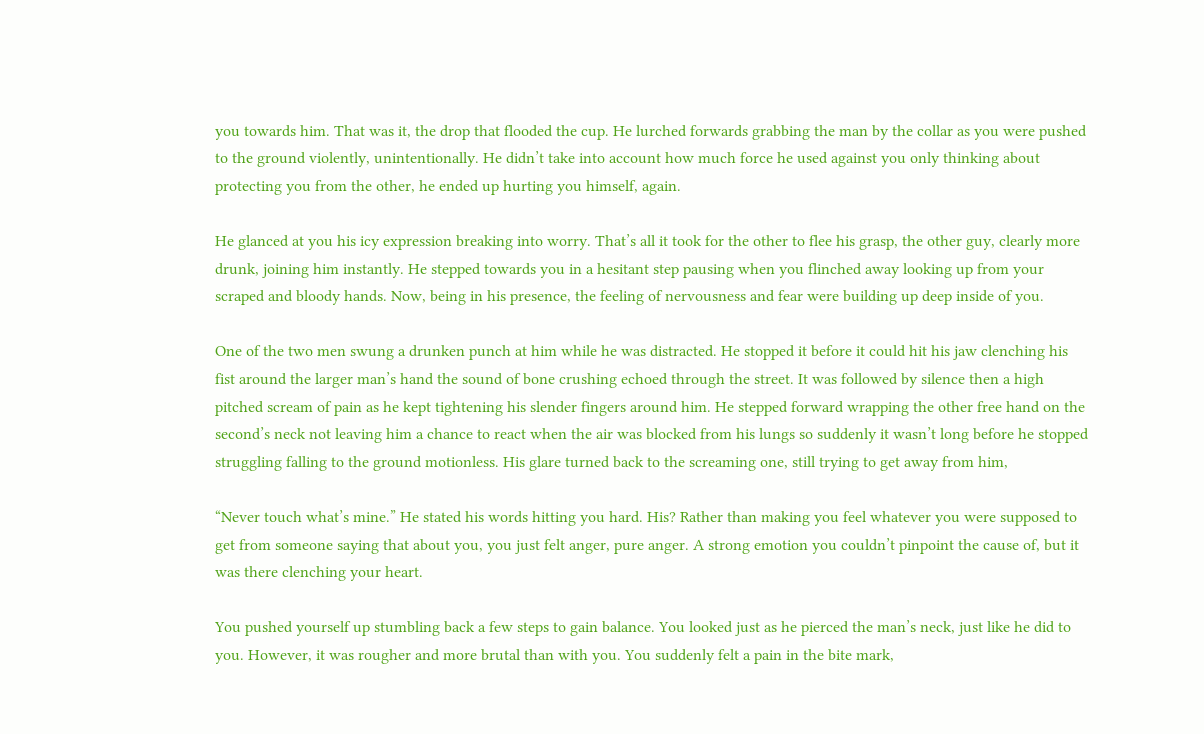you towards him. That was it, the drop that flooded the cup. He lurched forwards grabbing the man by the collar as you were pushed to the ground violently, unintentionally. He didn’t take into account how much force he used against you only thinking about protecting you from the other, he ended up hurting you himself, again.

He glanced at you his icy expression breaking into worry. That’s all it took for the other to flee his grasp, the other guy, clearly more drunk, joining him instantly. He stepped towards you in a hesitant step pausing when you flinched away looking up from your scraped and bloody hands. Now, being in his presence, the feeling of nervousness and fear were building up deep inside of you.

One of the two men swung a drunken punch at him while he was distracted. He stopped it before it could hit his jaw clenching his fist around the larger man’s hand the sound of bone crushing echoed through the street. It was followed by silence then a high pitched scream of pain as he kept tightening his slender fingers around him. He stepped forward wrapping the other free hand on the second’s neck not leaving him a chance to react when the air was blocked from his lungs so suddenly it wasn’t long before he stopped struggling falling to the ground motionless. His glare turned back to the screaming one, still trying to get away from him,

“Never touch what’s mine.” He stated his words hitting you hard. His? Rather than making you feel whatever you were supposed to get from someone saying that about you, you just felt anger, pure anger. A strong emotion you couldn’t pinpoint the cause of, but it was there clenching your heart.

You pushed yourself up stumbling back a few steps to gain balance. You looked just as he pierced the man’s neck, just like he did to you. However, it was rougher and more brutal than with you. You suddenly felt a pain in the bite mark,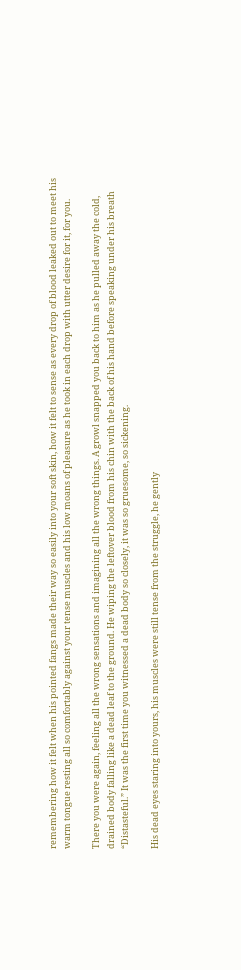remembering how it felt when his pointed fangs made their way so easily into your soft skin, how it felt to sense as every drop of blood leaked out to meet his warm tongue resting all so comfortably against your tense muscles and his low moans of pleasure as he took in each drop with utter desire for it, for you.

There you were again, feeling all the wrong sensations and imagining all the wrong things. A growl snapped you back to him as he pulled away the cold, drained body falling like a dead leaf to the ground. He wiping the leftover blood from his chin with the back of his hand before speaking under his breath “Distasteful.” It was the first time you witnessed a dead body so closely, it was so gruesome, so sickening.

His dead eyes staring into yours, his muscles were still tense from the struggle, he gently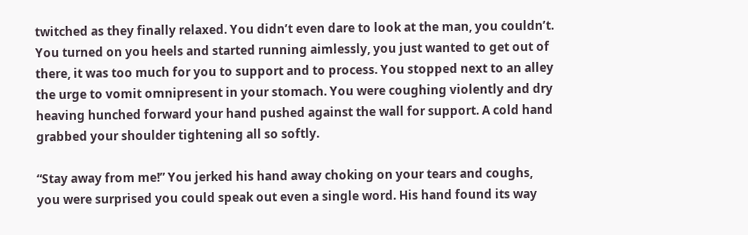twitched as they finally relaxed. You didn’t even dare to look at the man, you couldn’t. You turned on you heels and started running aimlessly, you just wanted to get out of there, it was too much for you to support and to process. You stopped next to an alley the urge to vomit omnipresent in your stomach. You were coughing violently and dry heaving hunched forward your hand pushed against the wall for support. A cold hand grabbed your shoulder tightening all so softly.

“Stay away from me!” You jerked his hand away choking on your tears and coughs, you were surprised you could speak out even a single word. His hand found its way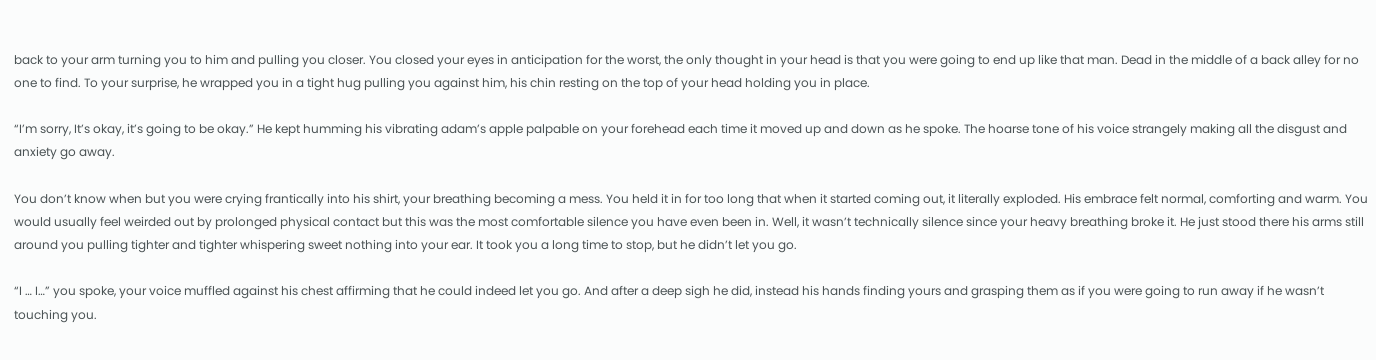back to your arm turning you to him and pulling you closer. You closed your eyes in anticipation for the worst, the only thought in your head is that you were going to end up like that man. Dead in the middle of a back alley for no one to find. To your surprise, he wrapped you in a tight hug pulling you against him, his chin resting on the top of your head holding you in place.

“I’m sorry, It’s okay, it’s going to be okay.” He kept humming his vibrating adam’s apple palpable on your forehead each time it moved up and down as he spoke. The hoarse tone of his voice strangely making all the disgust and anxiety go away.

You don’t know when but you were crying frantically into his shirt, your breathing becoming a mess. You held it in for too long that when it started coming out, it literally exploded. His embrace felt normal, comforting and warm. You would usually feel weirded out by prolonged physical contact but this was the most comfortable silence you have even been in. Well, it wasn’t technically silence since your heavy breathing broke it. He just stood there his arms still around you pulling tighter and tighter whispering sweet nothing into your ear. It took you a long time to stop, but he didn’t let you go.

“I … I…” you spoke, your voice muffled against his chest affirming that he could indeed let you go. And after a deep sigh he did, instead his hands finding yours and grasping them as if you were going to run away if he wasn’t touching you.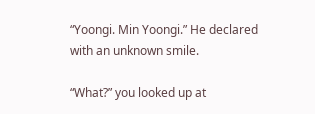“Yoongi. Min Yoongi.” He declared with an unknown smile.

“What?” you looked up at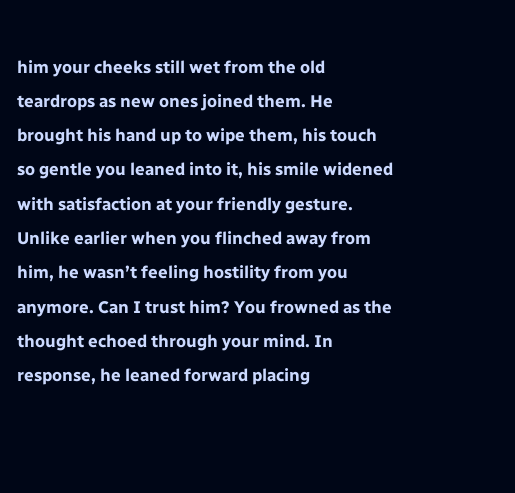him your cheeks still wet from the old teardrops as new ones joined them. He brought his hand up to wipe them, his touch so gentle you leaned into it, his smile widened with satisfaction at your friendly gesture. Unlike earlier when you flinched away from him, he wasn’t feeling hostility from you anymore. Can I trust him? You frowned as the thought echoed through your mind. In response, he leaned forward placing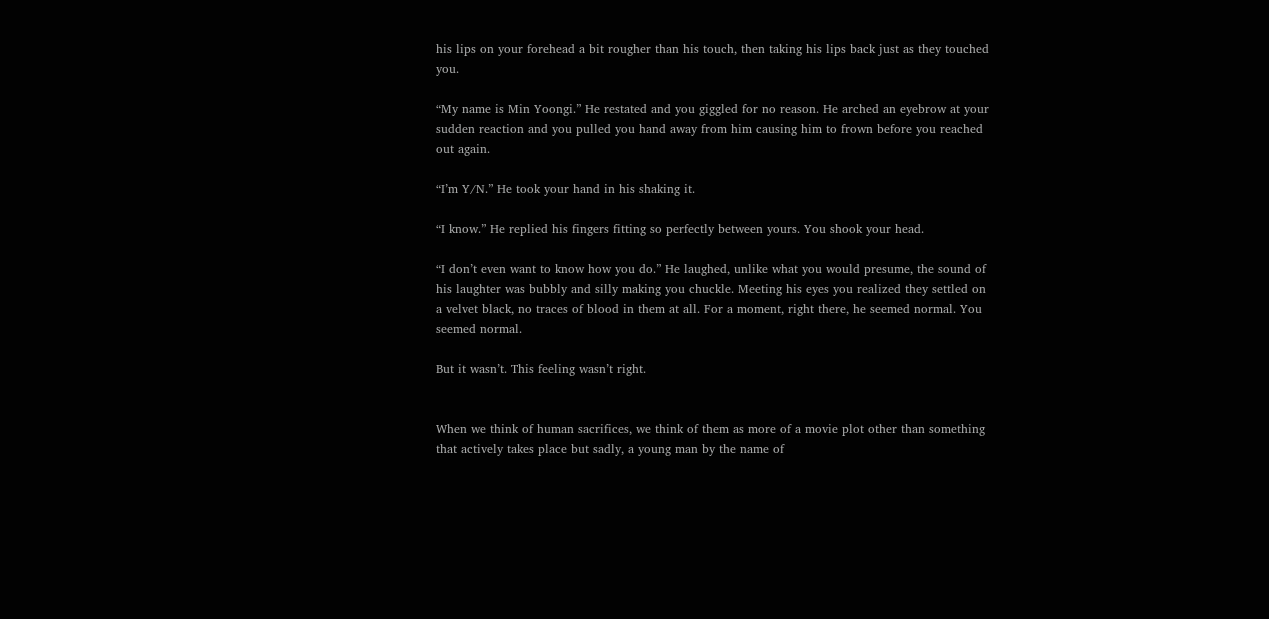his lips on your forehead a bit rougher than his touch, then taking his lips back just as they touched you.

“My name is Min Yoongi.” He restated and you giggled for no reason. He arched an eyebrow at your sudden reaction and you pulled you hand away from him causing him to frown before you reached out again.

“I’m Y/N.” He took your hand in his shaking it.

“I know.” He replied his fingers fitting so perfectly between yours. You shook your head.

“I don’t even want to know how you do.” He laughed, unlike what you would presume, the sound of his laughter was bubbly and silly making you chuckle. Meeting his eyes you realized they settled on a velvet black, no traces of blood in them at all. For a moment, right there, he seemed normal. You seemed normal.

But it wasn’t. This feeling wasn’t right.


When we think of human sacrifices, we think of them as more of a movie plot other than something that actively takes place but sadly, a young man by the name of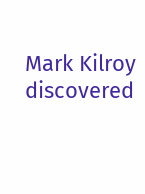Mark Kilroy discovered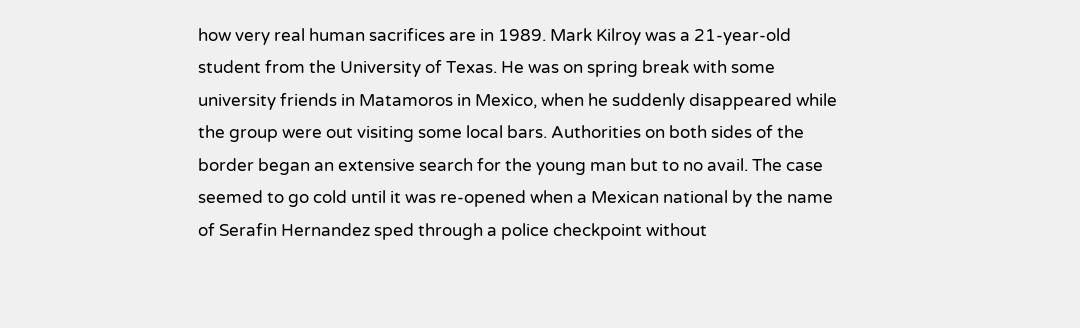how very real human sacrifices are in 1989. Mark Kilroy was a 21-year-old student from the University of Texas. He was on spring break with some university friends in Matamoros in Mexico, when he suddenly disappeared while the group were out visiting some local bars. Authorities on both sides of the border began an extensive search for the young man but to no avail. The case seemed to go cold until it was re-opened when a Mexican national by the name of Serafin Hernandez sped through a police checkpoint without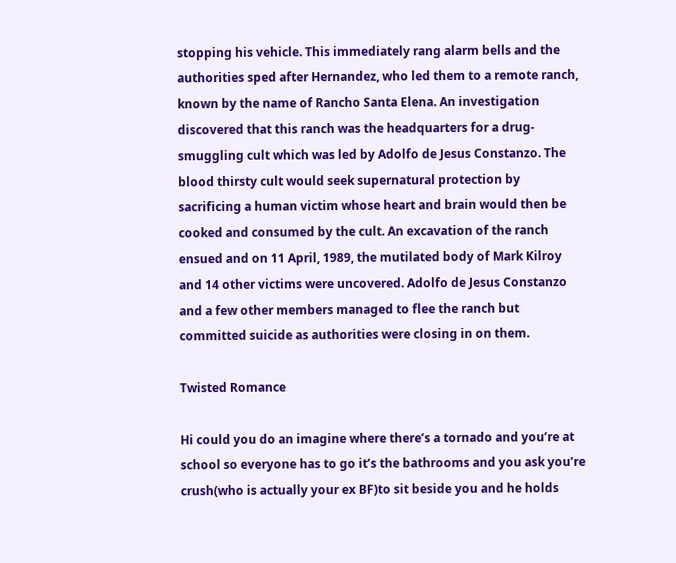stopping his vehicle. This immediately rang alarm bells and the authorities sped after Hernandez, who led them to a remote ranch, known by the name of Rancho Santa Elena. An investigation discovered that this ranch was the headquarters for a drug-smuggling cult which was led by Adolfo de Jesus Constanzo. The blood thirsty cult would seek supernatural protection by sacrificing a human victim whose heart and brain would then be cooked and consumed by the cult. An excavation of the ranch ensued and on 11 April, 1989, the mutilated body of Mark Kilroy and 14 other victims were uncovered. Adolfo de Jesus Constanzo and a few other members managed to flee the ranch but committed suicide as authorities were closing in on them.

Twisted Romance

Hi could you do an imagine where there’s a tornado and you’re at school so everyone has to go it’s the bathrooms and you ask you’re crush(who is actually your ex BF)to sit beside you and he holds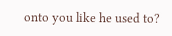onto you like he used to?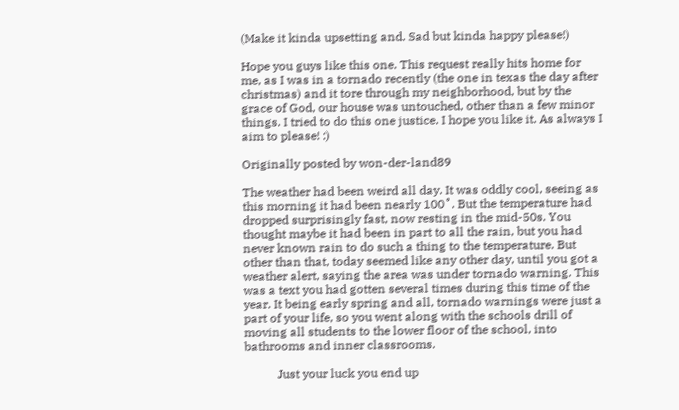(Make it kinda upsetting and. Sad but kinda happy please!)

Hope you guys like this one. This request really hits home for me, as I was in a tornado recently (the one in texas the day after christmas) and it tore through my neighborhood, but by the grace of God, our house was untouched, other than a few minor things. I tried to do this one justice. I hope you like it. As always I aim to please! :)

Originally posted by won-der-land89

The weather had been weird all day. It was oddly cool, seeing as this morning it had been nearly 100˚. But the temperature had dropped surprisingly fast, now resting in the mid-50s. You thought maybe it had been in part to all the rain, but you had never known rain to do such a thing to the temperature. But other than that, today seemed like any other day, until you got a weather alert, saying the area was under tornado warning. This was a text you had gotten several times during this time of the year. It being early spring and all, tornado warnings were just a part of your life, so you went along with the schools drill of moving all students to the lower floor of the school, into bathrooms and inner classrooms.

           Just your luck you end up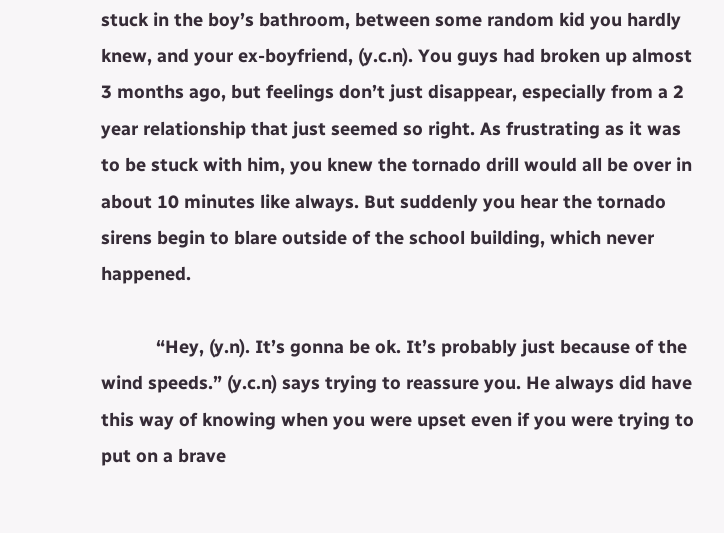stuck in the boy’s bathroom, between some random kid you hardly knew, and your ex-boyfriend, (y.c.n). You guys had broken up almost 3 months ago, but feelings don’t just disappear, especially from a 2 year relationship that just seemed so right. As frustrating as it was to be stuck with him, you knew the tornado drill would all be over in about 10 minutes like always. But suddenly you hear the tornado sirens begin to blare outside of the school building, which never happened.

           “Hey, (y.n). It’s gonna be ok. It’s probably just because of the wind speeds.” (y.c.n) says trying to reassure you. He always did have this way of knowing when you were upset even if you were trying to put on a brave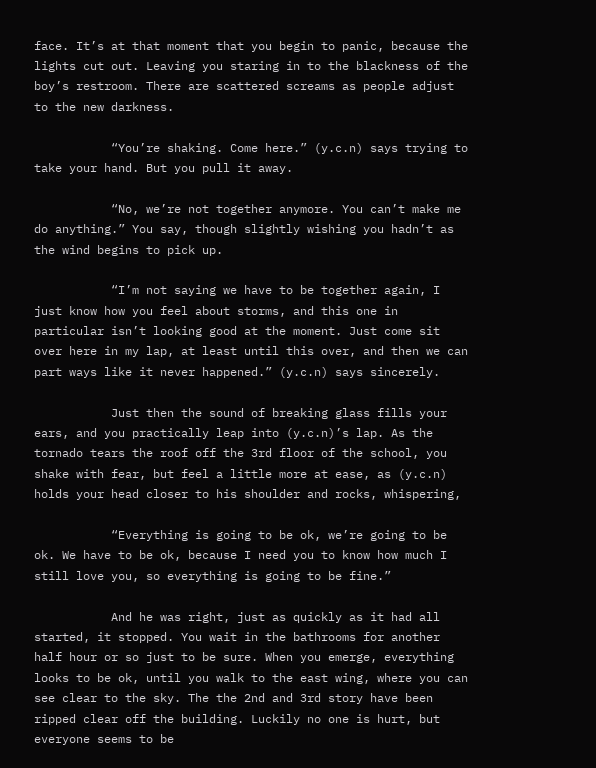face. It’s at that moment that you begin to panic, because the lights cut out. Leaving you staring in to the blackness of the boy’s restroom. There are scattered screams as people adjust to the new darkness.

           “You’re shaking. Come here.” (y.c.n) says trying to take your hand. But you pull it away.

           “No, we’re not together anymore. You can’t make me do anything.” You say, though slightly wishing you hadn’t as the wind begins to pick up.

           “I’m not saying we have to be together again, I just know how you feel about storms, and this one in particular isn’t looking good at the moment. Just come sit over here in my lap, at least until this over, and then we can part ways like it never happened.” (y.c.n) says sincerely.

           Just then the sound of breaking glass fills your ears, and you practically leap into (y.c.n)’s lap. As the tornado tears the roof off the 3rd floor of the school, you shake with fear, but feel a little more at ease, as (y.c.n) holds your head closer to his shoulder and rocks, whispering,

           “Everything is going to be ok, we’re going to be ok. We have to be ok, because I need you to know how much I still love you, so everything is going to be fine.”

           And he was right, just as quickly as it had all started, it stopped. You wait in the bathrooms for another half hour or so just to be sure. When you emerge, everything looks to be ok, until you walk to the east wing, where you can see clear to the sky. The the 2nd and 3rd story have been ripped clear off the building. Luckily no one is hurt, but everyone seems to be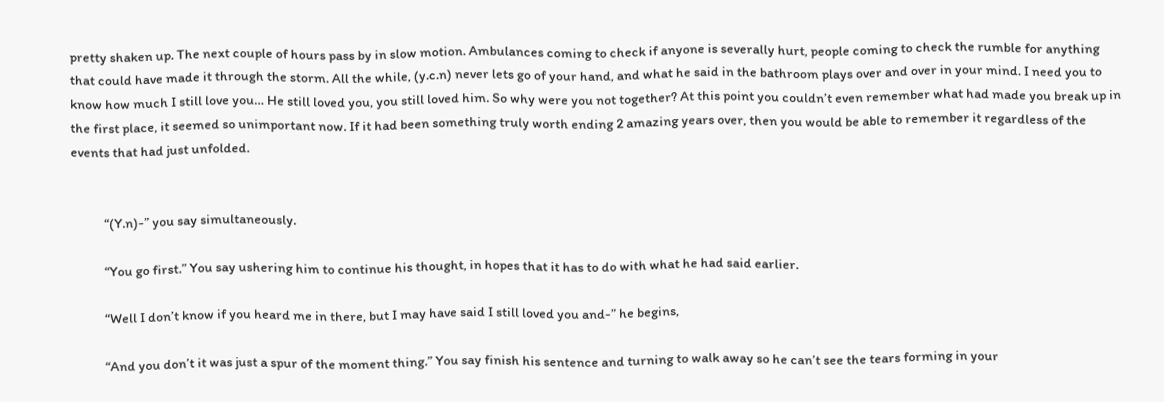pretty shaken up. The next couple of hours pass by in slow motion. Ambulances coming to check if anyone is severally hurt, people coming to check the rumble for anything that could have made it through the storm. All the while, (y.c.n) never lets go of your hand, and what he said in the bathroom plays over and over in your mind. I need you to know how much I still love you… He still loved you, you still loved him. So why were you not together? At this point you couldn’t even remember what had made you break up in the first place, it seemed so unimportant now. If it had been something truly worth ending 2 amazing years over, then you would be able to remember it regardless of the events that had just unfolded.


           “(Y.n)-” you say simultaneously.

           “You go first.” You say ushering him to continue his thought, in hopes that it has to do with what he had said earlier.

           “Well I don’t know if you heard me in there, but I may have said I still loved you and-” he begins,

           “And you don’t it was just a spur of the moment thing.” You say finish his sentence and turning to walk away so he can’t see the tears forming in your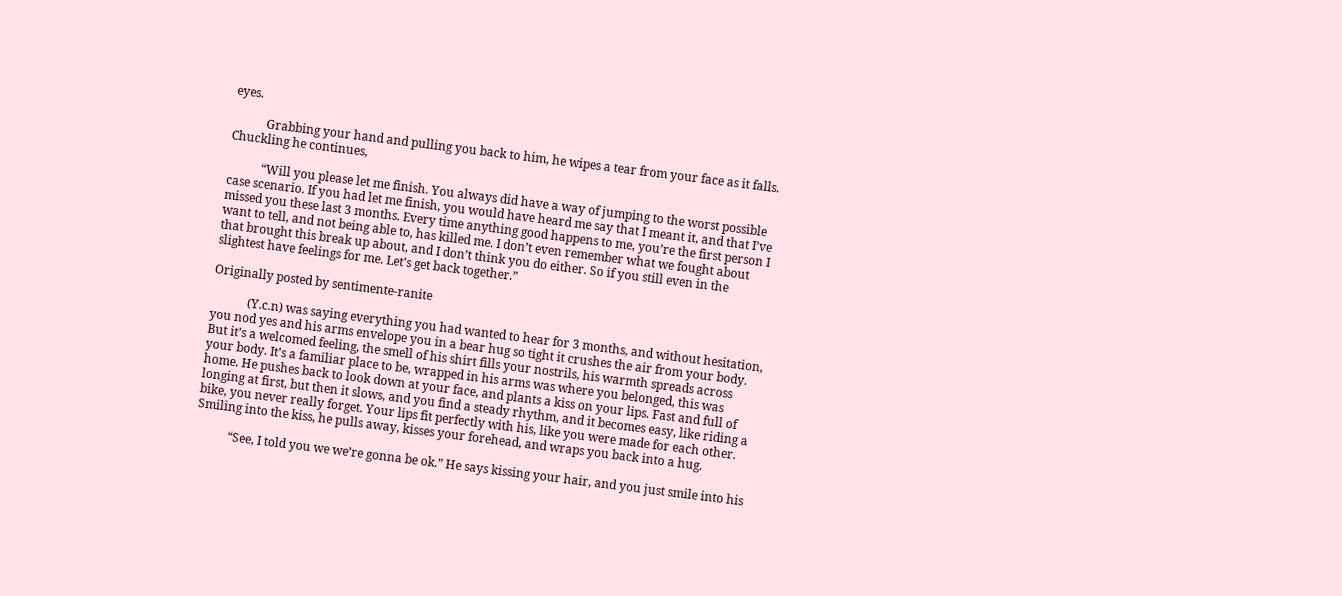eyes.

           Grabbing your hand and pulling you back to him, he wipes a tear from your face as it falls. Chuckling he continues,

           “Will you please let me finish. You always did have a way of jumping to the worst possible case scenario. If you had let me finish, you would have heard me say that I meant it, and that I’ve missed you these last 3 months. Every time anything good happens to me, you’re the first person I want to tell, and not being able to, has killed me. I don’t even remember what we fought about that brought this break up about, and I don’t think you do either. So if you still even in the slightest have feelings for me. Let’s get back together.”

Originally posted by sentimente-ranite

            (Y.c.n) was saying everything you had wanted to hear for 3 months, and without hesitation, you nod yes and his arms envelope you in a bear hug so tight it crushes the air from your body. But it’s a welcomed feeling, the smell of his shirt fills your nostrils, his warmth spreads across your body. It’s a familiar place to be, wrapped in his arms was where you belonged, this was home. He pushes back to look down at your face, and plants a kiss on your lips. Fast and full of longing at first, but then it slows, and you find a steady rhythm, and it becomes easy, like riding a bike, you never really forget. Your lips fit perfectly with his, like you were made for each other. Smiling into the kiss, he pulls away, kisses your forehead, and wraps you back into a hug.

           “See, I told you we we’re gonna be ok.” He says kissing your hair, and you just smile into his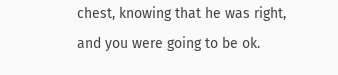chest, knowing that he was right, and you were going to be ok.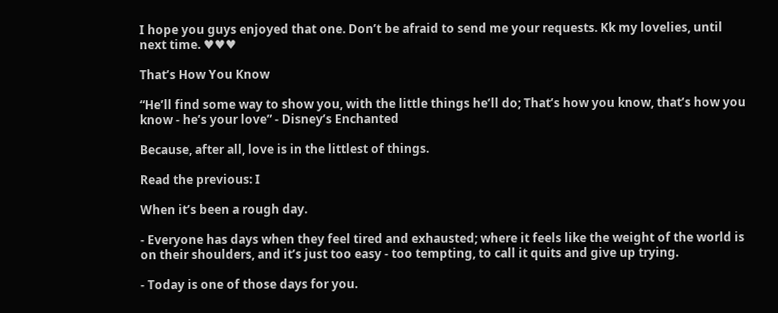I hope you guys enjoyed that one. Don’t be afraid to send me your requests. Kk my lovelies, until next time. ♥♥♥

That’s How You Know

“He’ll find some way to show you, with the little things he’ll do; That’s how you know, that’s how you know - he’s your love” - Disney’s Enchanted

Because, after all, love is in the littlest of things.

Read the previous: I

When it’s been a rough day.

- Everyone has days when they feel tired and exhausted; where it feels like the weight of the world is on their shoulders, and it’s just too easy - too tempting, to call it quits and give up trying.

- Today is one of those days for you.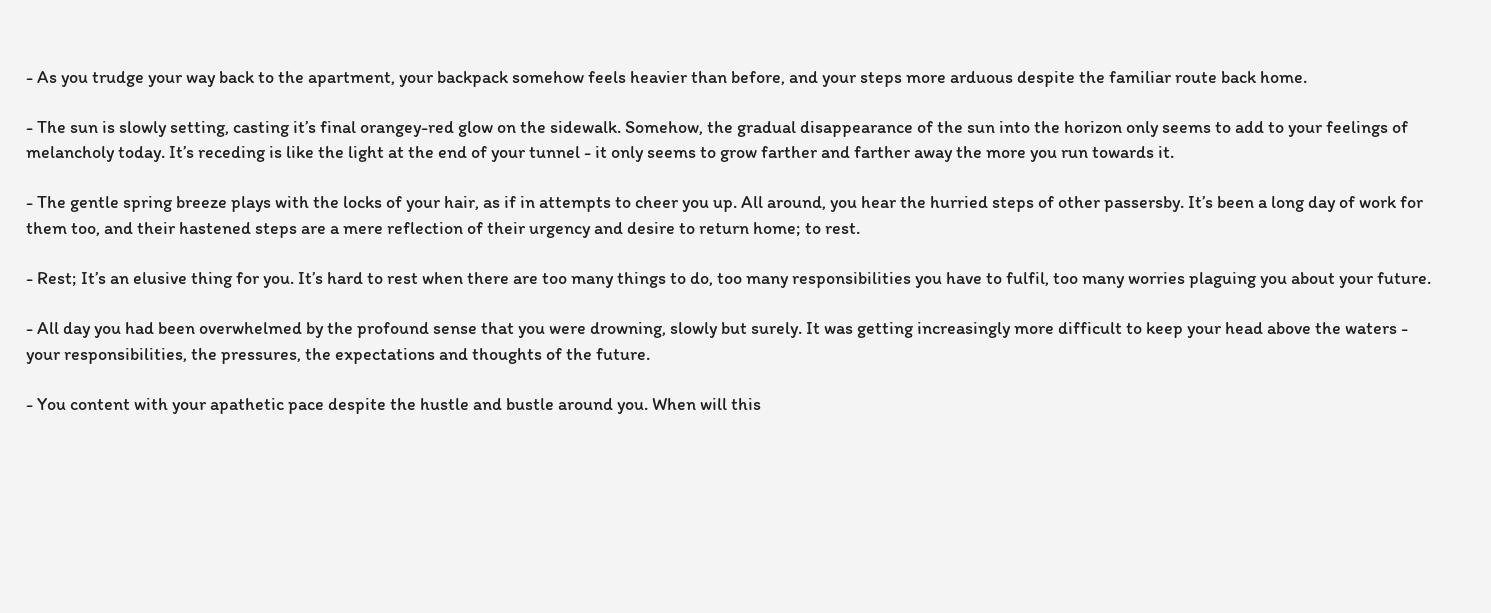- As you trudge your way back to the apartment, your backpack somehow feels heavier than before, and your steps more arduous despite the familiar route back home.

- The sun is slowly setting, casting it’s final orangey-red glow on the sidewalk. Somehow, the gradual disappearance of the sun into the horizon only seems to add to your feelings of melancholy today. It’s receding is like the light at the end of your tunnel - it only seems to grow farther and farther away the more you run towards it.

- The gentle spring breeze plays with the locks of your hair, as if in attempts to cheer you up. All around, you hear the hurried steps of other passersby. It’s been a long day of work for them too, and their hastened steps are a mere reflection of their urgency and desire to return home; to rest.

- Rest; It’s an elusive thing for you. It’s hard to rest when there are too many things to do, too many responsibilities you have to fulfil, too many worries plaguing you about your future.

- All day you had been overwhelmed by the profound sense that you were drowning, slowly but surely. It was getting increasingly more difficult to keep your head above the waters - your responsibilities, the pressures, the expectations and thoughts of the future.

- You content with your apathetic pace despite the hustle and bustle around you. When will this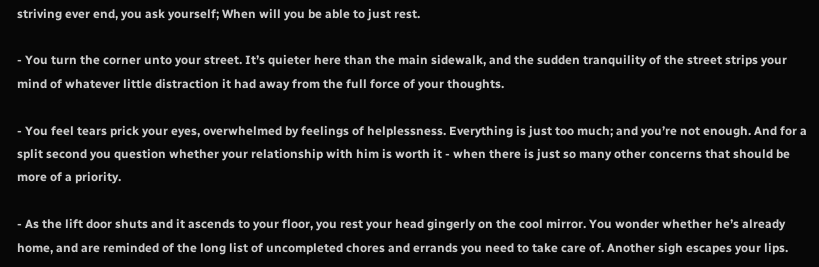striving ever end, you ask yourself; When will you be able to just rest.

- You turn the corner unto your street. It’s quieter here than the main sidewalk, and the sudden tranquility of the street strips your mind of whatever little distraction it had away from the full force of your thoughts.

- You feel tears prick your eyes, overwhelmed by feelings of helplessness. Everything is just too much; and you’re not enough. And for a split second you question whether your relationship with him is worth it - when there is just so many other concerns that should be more of a priority.

- As the lift door shuts and it ascends to your floor, you rest your head gingerly on the cool mirror. You wonder whether he’s already home, and are reminded of the long list of uncompleted chores and errands you need to take care of. Another sigh escapes your lips.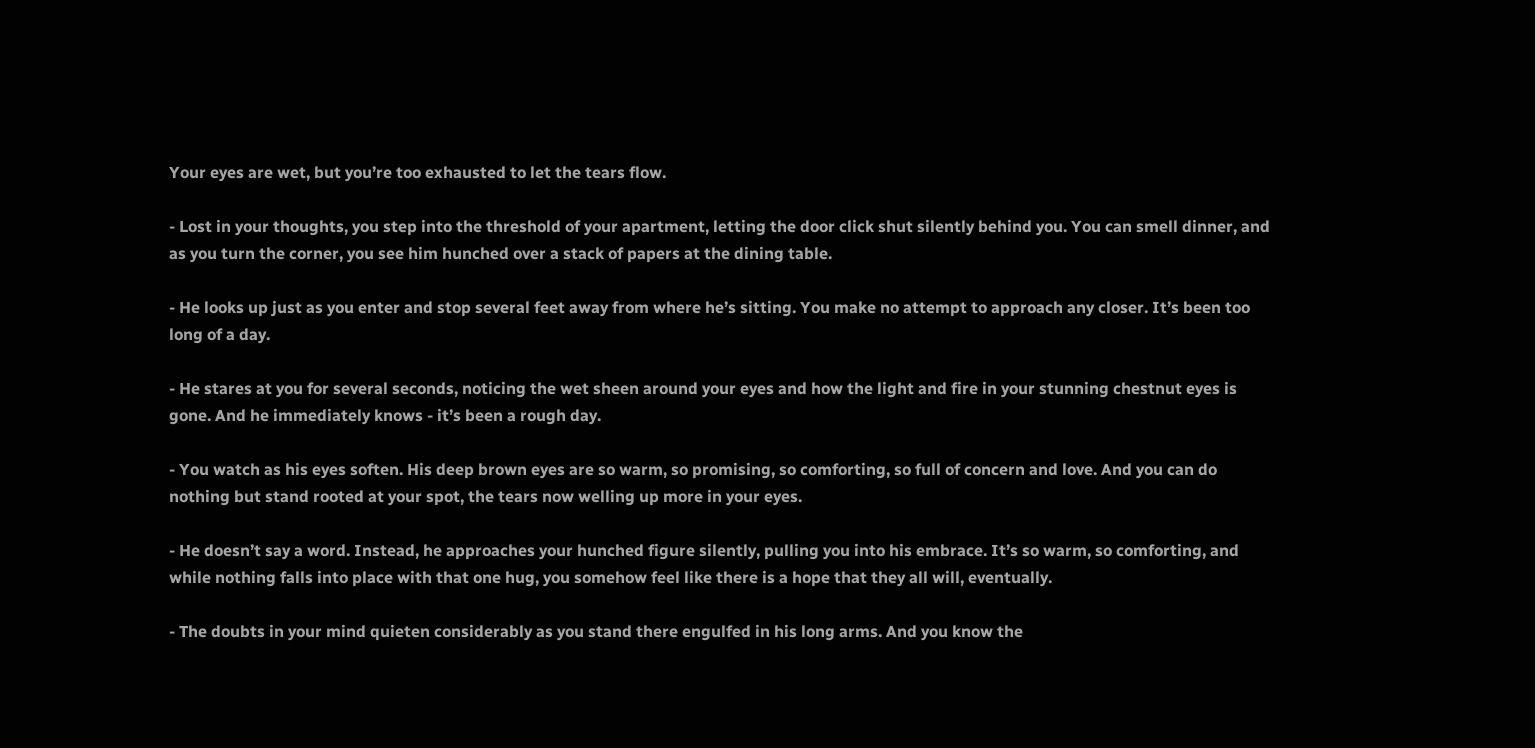Your eyes are wet, but you’re too exhausted to let the tears flow.

- Lost in your thoughts, you step into the threshold of your apartment, letting the door click shut silently behind you. You can smell dinner, and as you turn the corner, you see him hunched over a stack of papers at the dining table.

- He looks up just as you enter and stop several feet away from where he’s sitting. You make no attempt to approach any closer. It’s been too long of a day.

- He stares at you for several seconds, noticing the wet sheen around your eyes and how the light and fire in your stunning chestnut eyes is gone. And he immediately knows - it’s been a rough day.

- You watch as his eyes soften. His deep brown eyes are so warm, so promising, so comforting, so full of concern and love. And you can do nothing but stand rooted at your spot, the tears now welling up more in your eyes.

- He doesn’t say a word. Instead, he approaches your hunched figure silently, pulling you into his embrace. It’s so warm, so comforting, and while nothing falls into place with that one hug, you somehow feel like there is a hope that they all will, eventually.

- The doubts in your mind quieten considerably as you stand there engulfed in his long arms. And you know the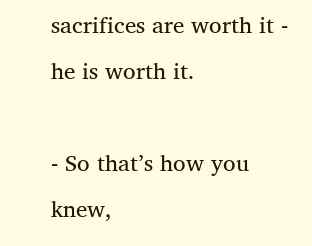sacrifices are worth it - he is worth it.

- So that’s how you knew,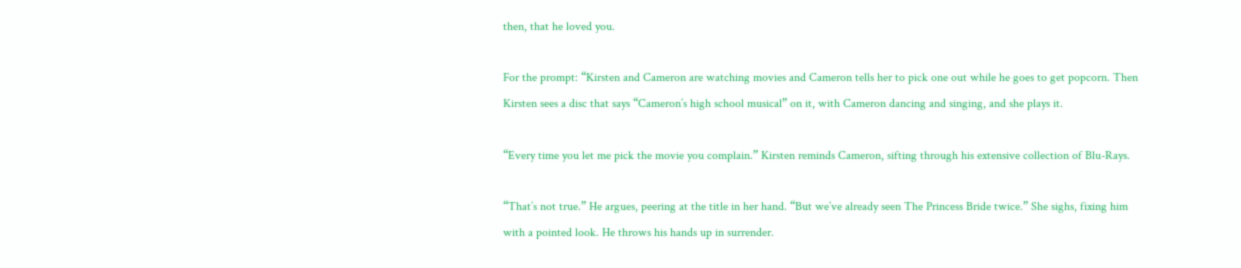then, that he loved you.

For the prompt: “Kirsten and Cameron are watching movies and Cameron tells her to pick one out while he goes to get popcorn. Then Kirsten sees a disc that says “Cameron’s high school musical” on it, with Cameron dancing and singing, and she plays it.

“Every time you let me pick the movie you complain.” Kirsten reminds Cameron, sifting through his extensive collection of Blu-Rays.

“That’s not true.” He argues, peering at the title in her hand. “But we’ve already seen The Princess Bride twice.” She sighs, fixing him with a pointed look. He throws his hands up in surrender.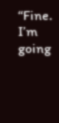“Fine. I’m going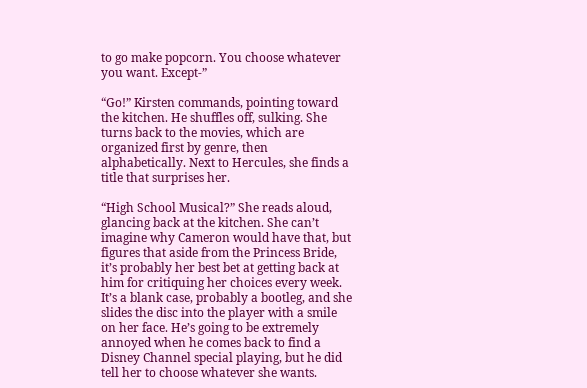to go make popcorn. You choose whatever you want. Except-”

“Go!” Kirsten commands, pointing toward the kitchen. He shuffles off, sulking. She turns back to the movies, which are organized first by genre, then alphabetically. Next to Hercules, she finds a title that surprises her.

“High School Musical?” She reads aloud, glancing back at the kitchen. She can’t imagine why Cameron would have that, but figures that aside from the Princess Bride, it’s probably her best bet at getting back at him for critiquing her choices every week. It’s a blank case, probably a bootleg, and she slides the disc into the player with a smile on her face. He’s going to be extremely annoyed when he comes back to find a Disney Channel special playing, but he did tell her to choose whatever she wants.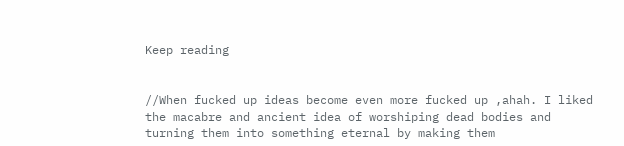Keep reading


//When fucked up ideas become even more fucked up ,ahah. I liked the macabre and ancient idea of worshiping dead bodies and turning them into something eternal by making them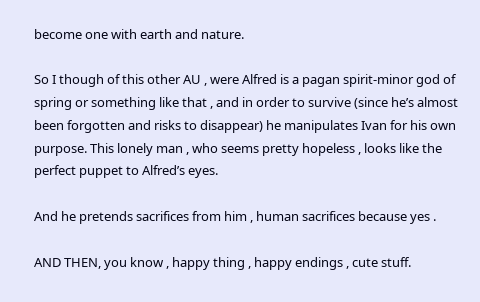become one with earth and nature.

So I though of this other AU , were Alfred is a pagan spirit-minor god of spring or something like that , and in order to survive (since he’s almost been forgotten and risks to disappear) he manipulates Ivan for his own purpose. This lonely man , who seems pretty hopeless , looks like the perfect puppet to Alfred’s eyes.

And he pretends sacrifices from him , human sacrifices because yes .

AND THEN, you know , happy thing , happy endings , cute stuff.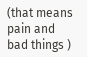(that means pain and bad things )